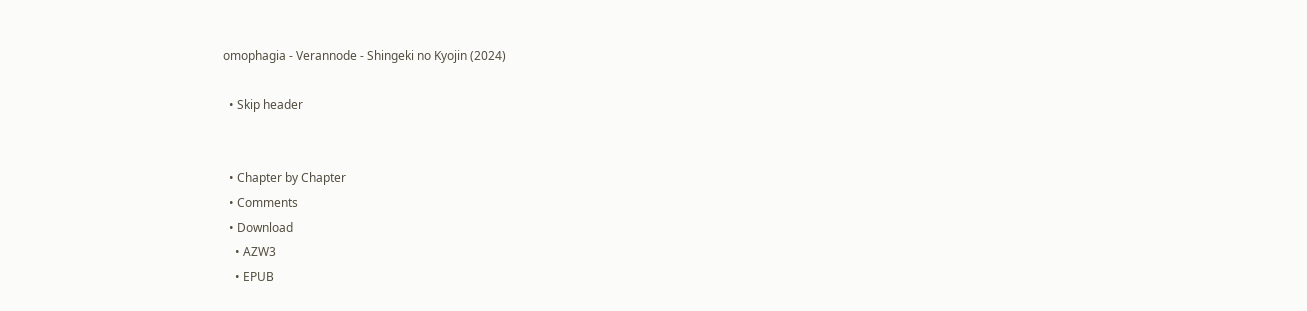omophagia - Verannode - Shingeki no Kyojin (2024)

  • Skip header


  • Chapter by Chapter
  • Comments
  • Download
    • AZW3
    • EPUB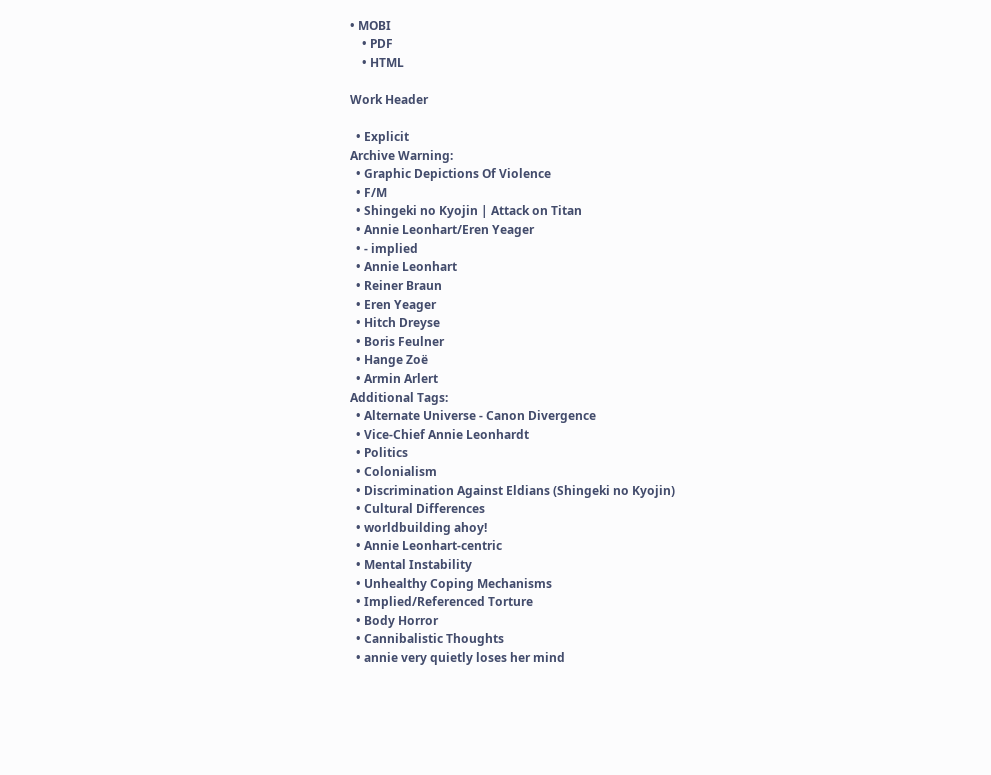• MOBI
    • PDF
    • HTML

Work Header

  • Explicit
Archive Warning:
  • Graphic Depictions Of Violence
  • F/M
  • Shingeki no Kyojin | Attack on Titan
  • Annie Leonhart/Eren Yeager
  • - implied
  • Annie Leonhart
  • Reiner Braun
  • Eren Yeager
  • Hitch Dreyse
  • Boris Feulner
  • Hange Zoë
  • Armin Arlert
Additional Tags:
  • Alternate Universe - Canon Divergence
  • Vice-Chief Annie Leonhardt
  • Politics
  • Colonialism
  • Discrimination Against Eldians (Shingeki no Kyojin)
  • Cultural Differences
  • worldbuilding ahoy!
  • Annie Leonhart-centric
  • Mental Instability
  • Unhealthy Coping Mechanisms
  • Implied/Referenced Torture
  • Body Horror
  • Cannibalistic Thoughts
  • annie very quietly loses her mind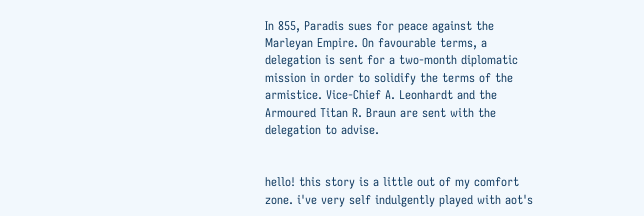In 855, Paradis sues for peace against the Marleyan Empire. On favourable terms, a delegation is sent for a two-month diplomatic mission in order to solidify the terms of the armistice. Vice-Chief A. Leonhardt and the Armoured Titan R. Braun are sent with the delegation to advise.


hello! this story is a little out of my comfort zone. i've very self indulgently played with aot's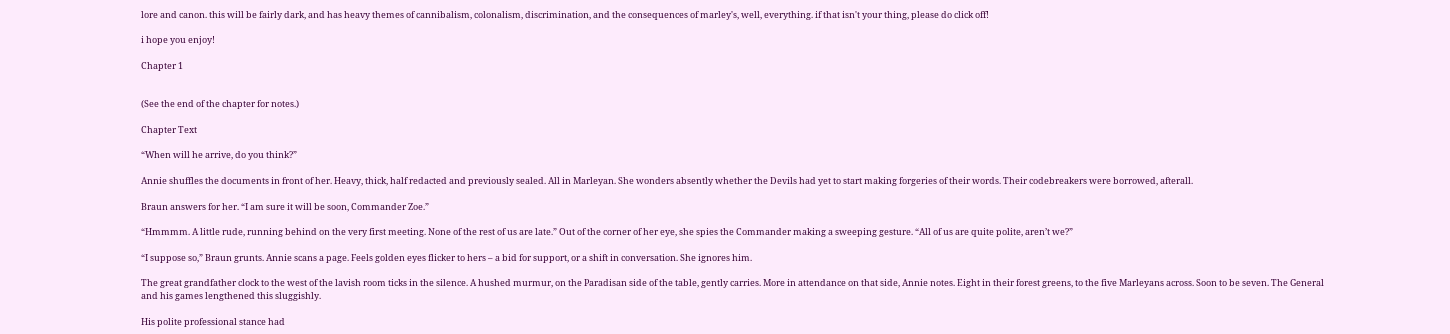lore and canon. this will be fairly dark, and has heavy themes of cannibalism, colonalism, discrimination, and the consequences of marley's, well, everything. if that isn't your thing, please do click off!

i hope you enjoy!

Chapter 1


(See the end of the chapter for notes.)

Chapter Text

“When will he arrive, do you think?”

Annie shuffles the documents in front of her. Heavy, thick, half redacted and previously sealed. All in Marleyan. She wonders absently whether the Devils had yet to start making forgeries of their words. Their codebreakers were borrowed, afterall.

Braun answers for her. “I am sure it will be soon, Commander Zoe.”

“Hmmmm. A little rude, running behind on the very first meeting. None of the rest of us are late.” Out of the corner of her eye, she spies the Commander making a sweeping gesture. “All of us are quite polite, aren’t we?”

“I suppose so,” Braun grunts. Annie scans a page. Feels golden eyes flicker to hers – a bid for support, or a shift in conversation. She ignores him.

The great grandfather clock to the west of the lavish room ticks in the silence. A hushed murmur, on the Paradisan side of the table, gently carries. More in attendance on that side, Annie notes. Eight in their forest greens, to the five Marleyans across. Soon to be seven. The General and his games lengthened this sluggishly.

His polite professional stance had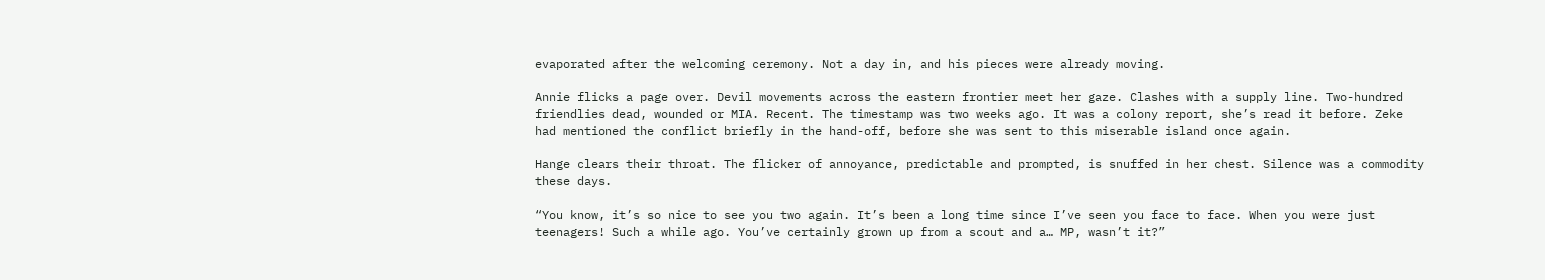evaporated after the welcoming ceremony. Not a day in, and his pieces were already moving.

Annie flicks a page over. Devil movements across the eastern frontier meet her gaze. Clashes with a supply line. Two-hundred friendlies dead, wounded or MIA. Recent. The timestamp was two weeks ago. It was a colony report, she’s read it before. Zeke had mentioned the conflict briefly in the hand-off, before she was sent to this miserable island once again.

Hange clears their throat. The flicker of annoyance, predictable and prompted, is snuffed in her chest. Silence was a commodity these days.

“You know, it’s so nice to see you two again. It’s been a long time since I’ve seen you face to face. When you were just teenagers! Such a while ago. You’ve certainly grown up from a scout and a… MP, wasn’t it?”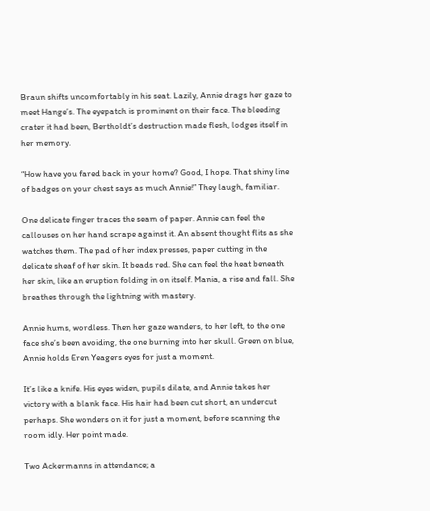Braun shifts uncomfortably in his seat. Lazily, Annie drags her gaze to meet Hange’s. The eyepatch is prominent on their face. The bleeding crater it had been, Bertholdt’s destruction made flesh, lodges itself in her memory.

“How have you fared back in your home? Good, I hope. That shiny line of badges on your chest says as much Annie!” They laugh, familiar.

One delicate finger traces the seam of paper. Annie can feel the callouses on her hand scrape against it. An absent thought flits as she watches them. The pad of her index presses, paper cutting in the delicate sheaf of her skin. It beads red. She can feel the heat beneath her skin, like an eruption folding in on itself. Mania, a rise and fall. She breathes through the lightning with mastery.

Annie hums, wordless. Then her gaze wanders, to her left, to the one face she’s been avoiding, the one burning into her skull. Green on blue, Annie holds Eren Yeagers eyes for just a moment.

It’s like a knife. His eyes widen, pupils dilate, and Annie takes her victory with a blank face. His hair had been cut short, an undercut perhaps. She wonders on it for just a moment, before scanning the room idly. Her point made.

Two Ackermanns in attendance; a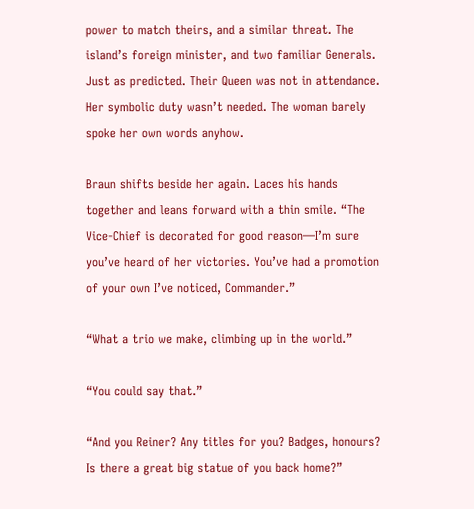power to match theirs, and a similar threat. The island’s foreign minister, and two familiar Generals. Just as predicted. Their Queen was not in attendance. Her symbolic duty wasn’t needed. The woman barely spoke her own words anyhow.

Braun shifts beside her again. Laces his hands together and leans forward with a thin smile. “The Vice-Chief is decorated for good reason—I’m sure you’ve heard of her victories. You’ve had a promotion of your own I’ve noticed, Commander.”

“What a trio we make, climbing up in the world.”

“You could say that.”

“And you Reiner? Any titles for you? Badges, honours? Is there a great big statue of you back home?”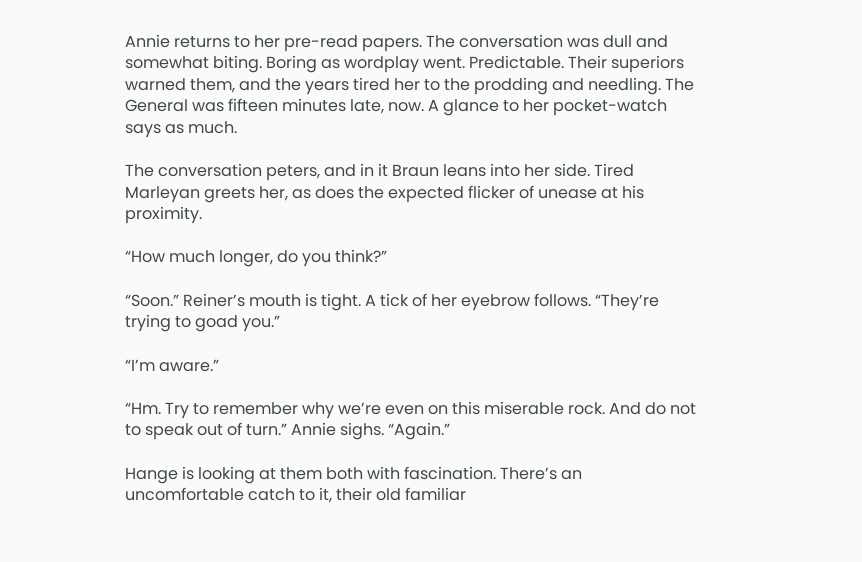Annie returns to her pre-read papers. The conversation was dull and somewhat biting. Boring as wordplay went. Predictable. Their superiors warned them, and the years tired her to the prodding and needling. The General was fifteen minutes late, now. A glance to her pocket-watch says as much.

The conversation peters, and in it Braun leans into her side. Tired Marleyan greets her, as does the expected flicker of unease at his proximity.

“How much longer, do you think?”

“Soon.” Reiner’s mouth is tight. A tick of her eyebrow follows. “They’re trying to goad you.”

“I’m aware.”

“Hm. Try to remember why we’re even on this miserable rock. And do not to speak out of turn.” Annie sighs. “Again.”

Hange is looking at them both with fascination. There’s an uncomfortable catch to it, their old familiar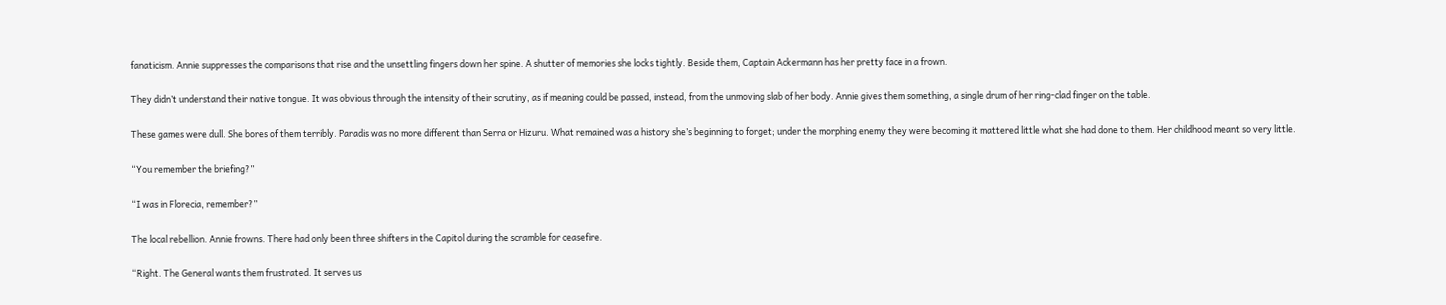fanaticism. Annie suppresses the comparisons that rise and the unsettling fingers down her spine. A shutter of memories she locks tightly. Beside them, Captain Ackermann has her pretty face in a frown.

They didn’t understand their native tongue. It was obvious through the intensity of their scrutiny, as if meaning could be passed, instead, from the unmoving slab of her body. Annie gives them something, a single drum of her ring-clad finger on the table.

These games were dull. She bores of them terribly. Paradis was no more different than Serra or Hizuru. What remained was a history she’s beginning to forget; under the morphing enemy they were becoming it mattered little what she had done to them. Her childhood meant so very little.

“You remember the briefing?”

“I was in Florecia, remember?”

The local rebellion. Annie frowns. There had only been three shifters in the Capitol during the scramble for ceasefire.

“Right. The General wants them frustrated. It serves us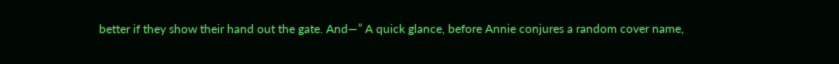better if they show their hand out the gate. And—” A quick glance, before Annie conjures a random cover name,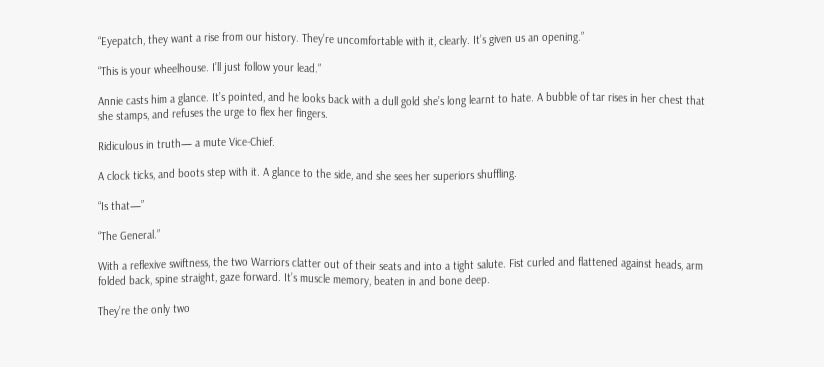“Eyepatch, they want a rise from our history. They’re uncomfortable with it, clearly. It’s given us an opening.”

“This is your wheelhouse. I’ll just follow your lead.”

Annie casts him a glance. It’s pointed, and he looks back with a dull gold she’s long learnt to hate. A bubble of tar rises in her chest that she stamps, and refuses the urge to flex her fingers.

Ridiculous in truth— a mute Vice-Chief.

A clock ticks, and boots step with it. A glance to the side, and she sees her superiors shuffling.

“Is that—”

“The General.”

With a reflexive swiftness, the two Warriors clatter out of their seats and into a tight salute. Fist curled and flattened against heads, arm folded back, spine straight, gaze forward. It’s muscle memory, beaten in and bone deep.

They’re the only two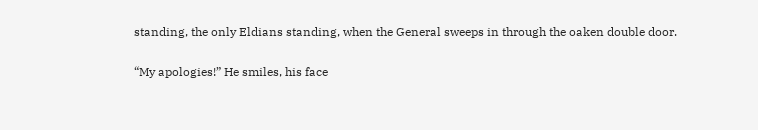standing, the only Eldians standing, when the General sweeps in through the oaken double door.

“My apologies!” He smiles, his face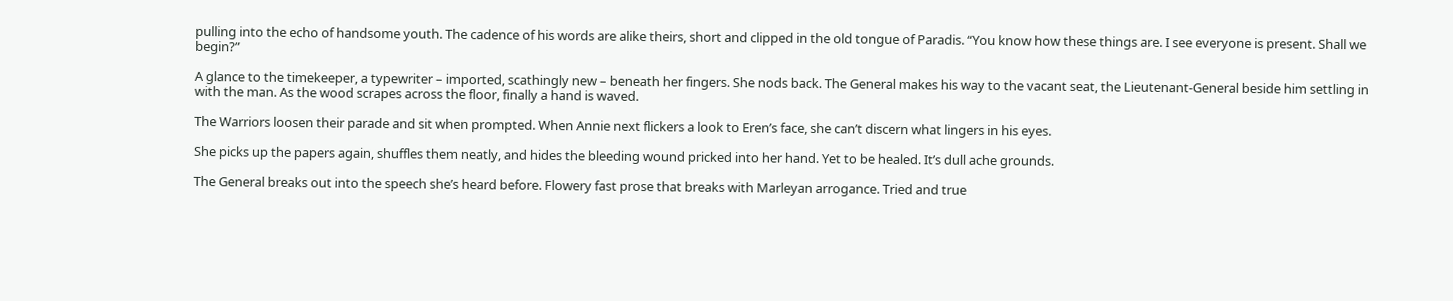pulling into the echo of handsome youth. The cadence of his words are alike theirs, short and clipped in the old tongue of Paradis. “You know how these things are. I see everyone is present. Shall we begin?”

A glance to the timekeeper, a typewriter – imported, scathingly new – beneath her fingers. She nods back. The General makes his way to the vacant seat, the Lieutenant-General beside him settling in with the man. As the wood scrapes across the floor, finally a hand is waved.

The Warriors loosen their parade and sit when prompted. When Annie next flickers a look to Eren’s face, she can’t discern what lingers in his eyes.

She picks up the papers again, shuffles them neatly, and hides the bleeding wound pricked into her hand. Yet to be healed. It’s dull ache grounds.

The General breaks out into the speech she’s heard before. Flowery fast prose that breaks with Marleyan arrogance. Tried and true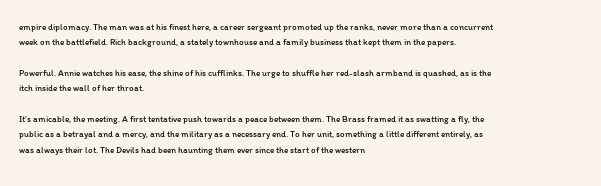empire diplomacy. The man was at his finest here, a career sergeant promoted up the ranks, never more than a concurrent week on the battlefield. Rich background, a stately townhouse and a family business that kept them in the papers.

Powerful. Annie watches his ease, the shine of his cufflinks. The urge to shuffle her red-slash armband is quashed, as is the itch inside the wall of her throat.

It’s amicable, the meeting. A first tentative push towards a peace between them. The Brass framed it as swatting a fly, the public as a betrayal and a mercy, and the military as a necessary end. To her unit, something a little different entirely, as was always their lot. The Devils had been haunting them ever since the start of the western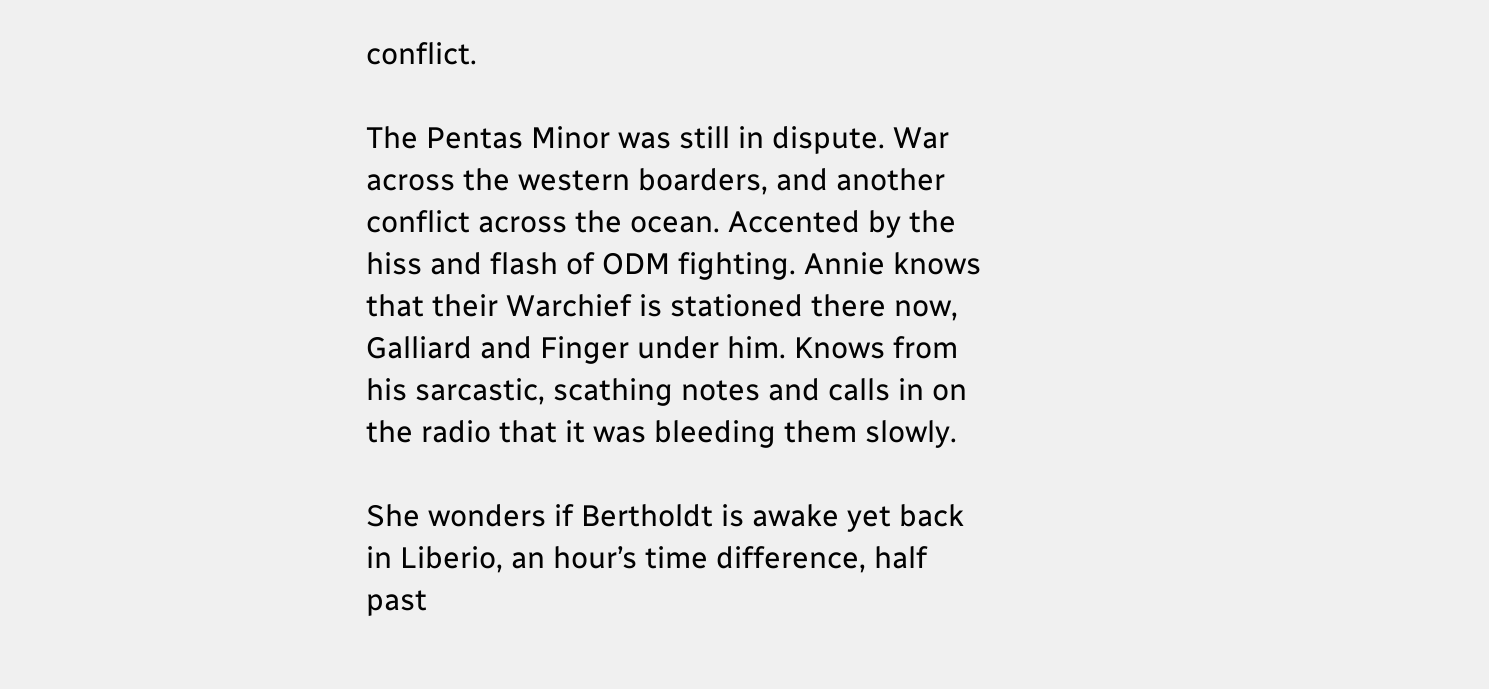conflict.

The Pentas Minor was still in dispute. War across the western boarders, and another conflict across the ocean. Accented by the hiss and flash of ODM fighting. Annie knows that their Warchief is stationed there now, Galliard and Finger under him. Knows from his sarcastic, scathing notes and calls in on the radio that it was bleeding them slowly.

She wonders if Bertholdt is awake yet back in Liberio, an hour’s time difference, half past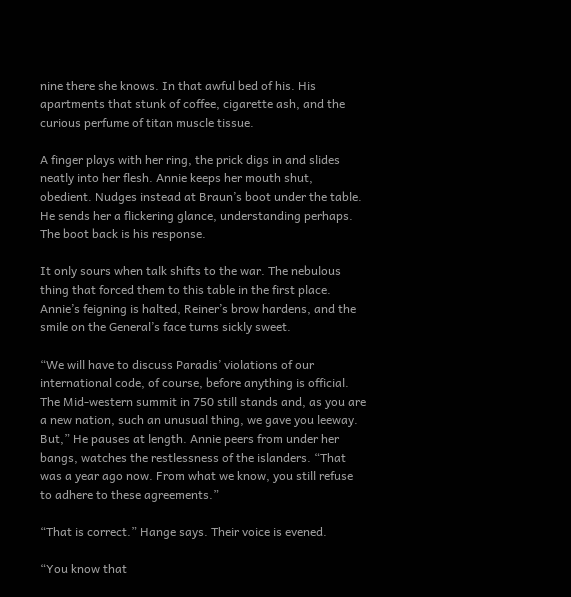nine there she knows. In that awful bed of his. His apartments that stunk of coffee, cigarette ash, and the curious perfume of titan muscle tissue.

A finger plays with her ring, the prick digs in and slides neatly into her flesh. Annie keeps her mouth shut, obedient. Nudges instead at Braun’s boot under the table. He sends her a flickering glance, understanding perhaps. The boot back is his response.

It only sours when talk shifts to the war. The nebulous thing that forced them to this table in the first place. Annie’s feigning is halted, Reiner’s brow hardens, and the smile on the General’s face turns sickly sweet.

“We will have to discuss Paradis’ violations of our international code, of course, before anything is official. The Mid-western summit in 750 still stands and, as you are a new nation, such an unusual thing, we gave you leeway. But,” He pauses at length. Annie peers from under her bangs, watches the restlessness of the islanders. “That was a year ago now. From what we know, you still refuse to adhere to these agreements.”

“That is correct.” Hange says. Their voice is evened.

“You know that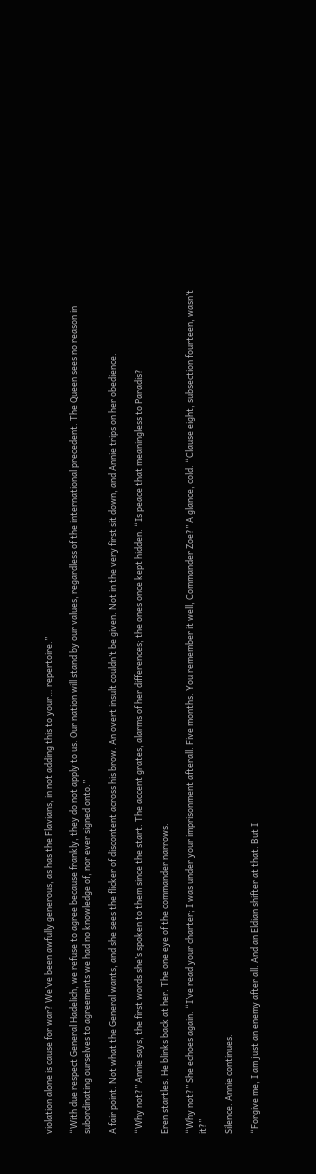violation alone is cause for war? We’ve been awfully generous, as has the Flavians, in not adding this to your… repertoire.”

“With due respect General Hadelich, we refuse to agree because frankly, they do not apply to us. Our nation will stand by our values, regardless of the international precedent. The Queen sees no reason in subordinating ourselves to agreements we had no knowledge of, nor ever signed onto.”

A fair point. Not what the General wants, and she sees the flicker of discontent across his brow. An overt insult couldn’t be given. Not in the very first sit down, and Annie trips on her obedience.

“Why not?” Annie says, the first words she’s spoken to them since the start. The accent grates, alarms of her differences; the ones once kept hidden. “Is peace that meaningless to Paradis?

Eren startles. He blinks back at her. The one eye of the commander narrows.

“Why not?” She echoes again. “I’ve read your charter; I was under your imprisonment afterall. Five months. You remember it well, Commander Zoe?” A glance, cold. “Clause eight, subsection fourteen, wasn’t it?”

Silence. Annie continues.

“Forgive me, I am just an enemy after all. And an Eldian shifter at that. But I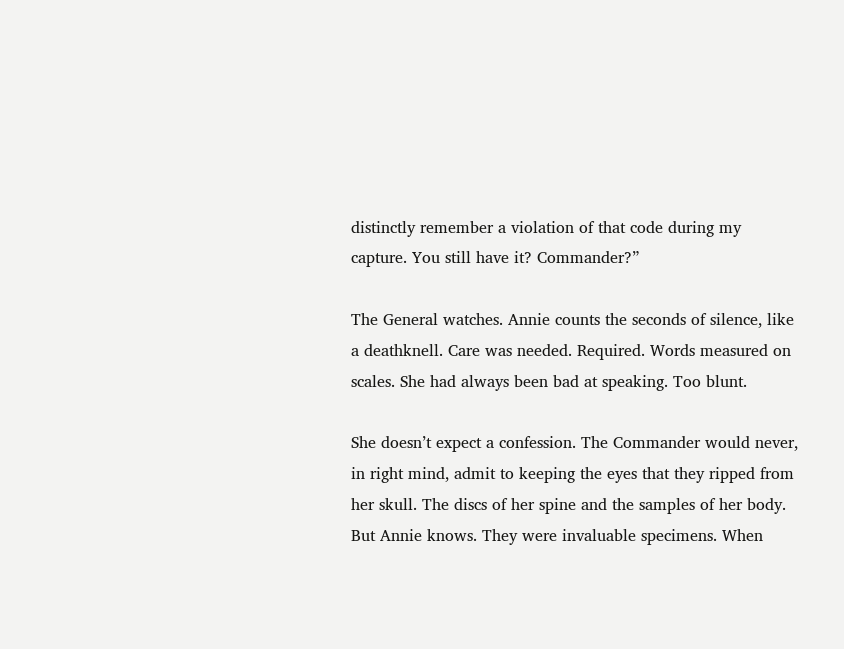distinctly remember a violation of that code during my capture. You still have it? Commander?”

The General watches. Annie counts the seconds of silence, like a deathknell. Care was needed. Required. Words measured on scales. She had always been bad at speaking. Too blunt.

She doesn’t expect a confession. The Commander would never, in right mind, admit to keeping the eyes that they ripped from her skull. The discs of her spine and the samples of her body. But Annie knows. They were invaluable specimens. When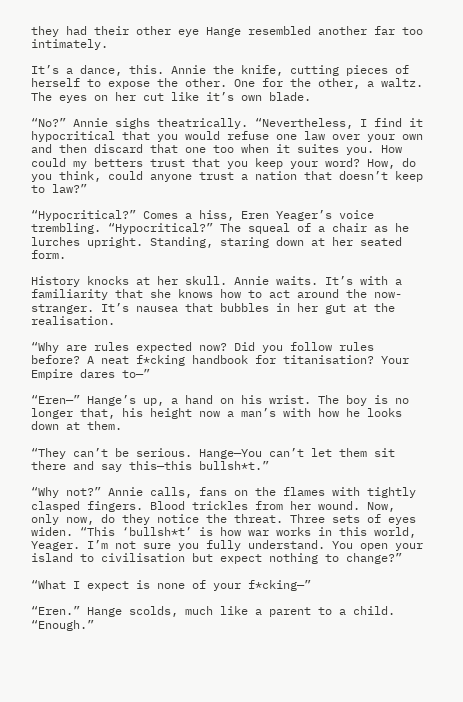they had their other eye Hange resembled another far too intimately.

It’s a dance, this. Annie the knife, cutting pieces of herself to expose the other. One for the other, a waltz. The eyes on her cut like it’s own blade.

“No?” Annie sighs theatrically. “Nevertheless, I find it hypocritical that you would refuse one law over your own and then discard that one too when it suites you. How could my betters trust that you keep your word? How, do you think, could anyone trust a nation that doesn’t keep to law?”

“Hypocritical?” Comes a hiss, Eren Yeager’s voice trembling. “Hypocritical?” The squeal of a chair as he lurches upright. Standing, staring down at her seated form.

History knocks at her skull. Annie waits. It’s with a familiarity that she knows how to act around the now-stranger. It’s nausea that bubbles in her gut at the realisation.

“Why are rules expected now? Did you follow rules before? A neat f*cking handbook for titanisation? Your Empire dares to—”

“Eren—” Hange’s up, a hand on his wrist. The boy is no longer that, his height now a man’s with how he looks down at them.

“They can’t be serious. Hange—You can’t let them sit there and say this—this bullsh*t.”

“Why not?” Annie calls, fans on the flames with tightly clasped fingers. Blood trickles from her wound. Now, only now, do they notice the threat. Three sets of eyes widen. “This ‘bullsh*t’ is how war works in this world, Yeager. I’m not sure you fully understand. You open your island to civilisation but expect nothing to change?”

“What I expect is none of your f*cking—”

“Eren.” Hange scolds, much like a parent to a child. “Enough.”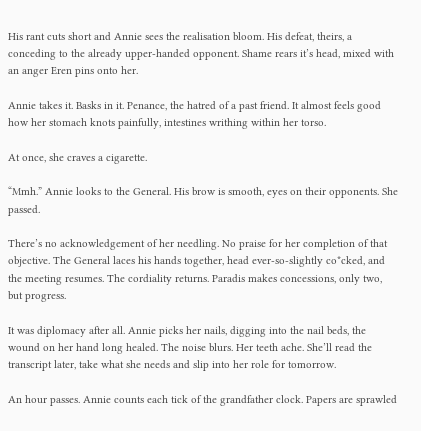His rant cuts short and Annie sees the realisation bloom. His defeat, theirs, a conceding to the already upper-handed opponent. Shame rears it’s head, mixed with an anger Eren pins onto her.

Annie takes it. Basks in it. Penance, the hatred of a past friend. It almost feels good how her stomach knots painfully, intestines writhing within her torso.

At once, she craves a cigarette.

“Mmh.” Annie looks to the General. His brow is smooth, eyes on their opponents. She passed.

There’s no acknowledgement of her needling. No praise for her completion of that objective. The General laces his hands together, head ever-so-slightly co*cked, and the meeting resumes. The cordiality returns. Paradis makes concessions, only two, but progress.

It was diplomacy after all. Annie picks her nails, digging into the nail beds, the wound on her hand long healed. The noise blurs. Her teeth ache. She’ll read the transcript later, take what she needs and slip into her role for tomorrow.

An hour passes. Annie counts each tick of the grandfather clock. Papers are sprawled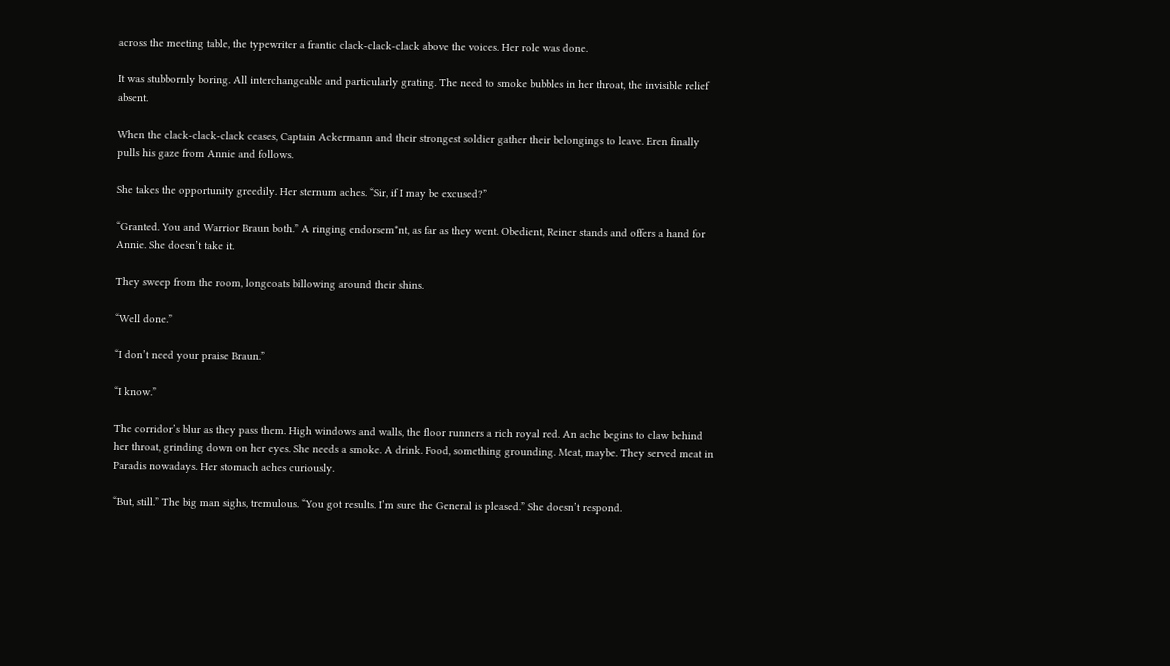across the meeting table, the typewriter a frantic clack-clack-clack above the voices. Her role was done.

It was stubbornly boring. All interchangeable and particularly grating. The need to smoke bubbles in her throat, the invisible relief absent.

When the clack-clack-clack ceases, Captain Ackermann and their strongest soldier gather their belongings to leave. Eren finally pulls his gaze from Annie and follows.

She takes the opportunity greedily. Her sternum aches. “Sir, if I may be excused?”

“Granted. You and Warrior Braun both.” A ringing endorsem*nt, as far as they went. Obedient, Reiner stands and offers a hand for Annie. She doesn’t take it.

They sweep from the room, longcoats billowing around their shins.

“Well done.”

“I don’t need your praise Braun.”

“I know.”

The corridor’s blur as they pass them. High windows and walls, the floor runners a rich royal red. An ache begins to claw behind her throat, grinding down on her eyes. She needs a smoke. A drink. Food, something grounding. Meat, maybe. They served meat in Paradis nowadays. Her stomach aches curiously.

“But, still.” The big man sighs, tremulous. “You got results. I’m sure the General is pleased.” She doesn’t respond.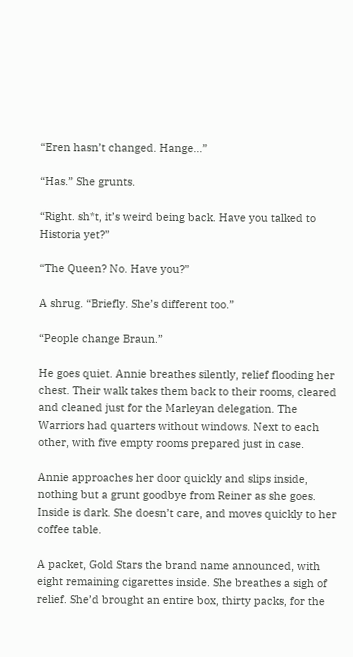“Eren hasn’t changed. Hange…”

“Has.” She grunts.

“Right. sh*t, it’s weird being back. Have you talked to Historia yet?”

“The Queen? No. Have you?”

A shrug. “Briefly. She’s different too.”

“People change Braun.”

He goes quiet. Annie breathes silently, relief flooding her chest. Their walk takes them back to their rooms, cleared and cleaned just for the Marleyan delegation. The Warriors had quarters without windows. Next to each other, with five empty rooms prepared just in case.

Annie approaches her door quickly and slips inside, nothing but a grunt goodbye from Reiner as she goes. Inside is dark. She doesn’t care, and moves quickly to her coffee table.

A packet, Gold Stars the brand name announced, with eight remaining cigarettes inside. She breathes a sigh of relief. She’d brought an entire box, thirty packs, for the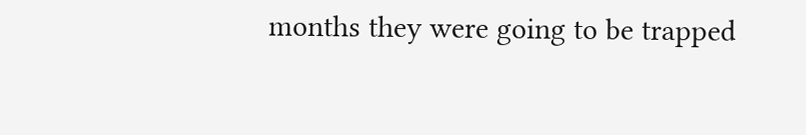months they were going to be trapped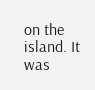on the island. It was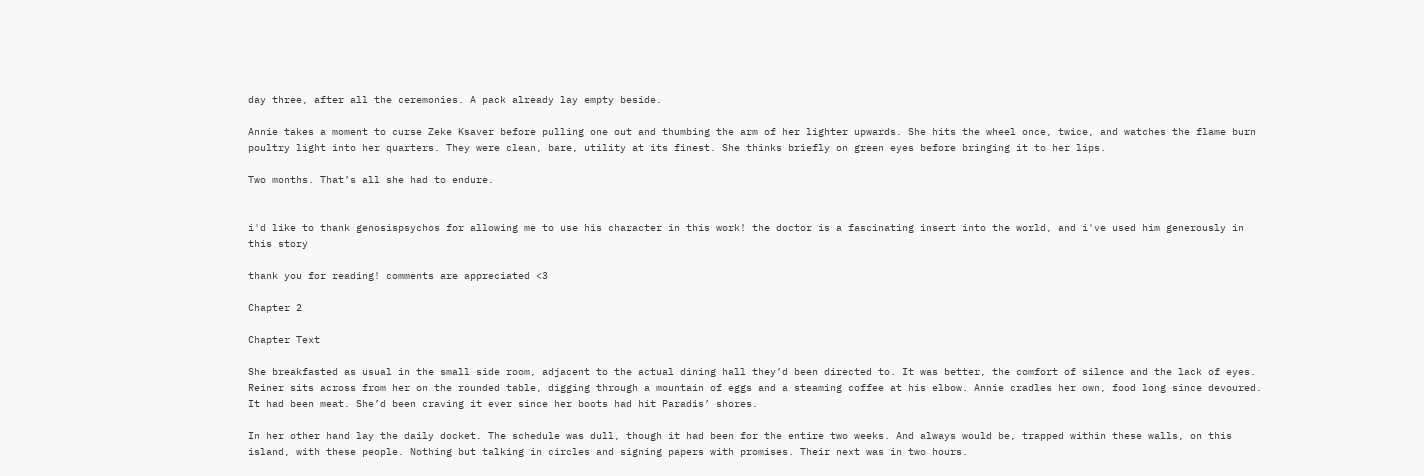day three, after all the ceremonies. A pack already lay empty beside.

Annie takes a moment to curse Zeke Ksaver before pulling one out and thumbing the arm of her lighter upwards. She hits the wheel once, twice, and watches the flame burn poultry light into her quarters. They were clean, bare, utility at its finest. She thinks briefly on green eyes before bringing it to her lips.

Two months. That’s all she had to endure.


i'd like to thank genosispsychos for allowing me to use his character in this work! the doctor is a fascinating insert into the world, and i've used him generously in this story

thank you for reading! comments are appreciated <3

Chapter 2

Chapter Text

She breakfasted as usual in the small side room, adjacent to the actual dining hall they’d been directed to. It was better, the comfort of silence and the lack of eyes. Reiner sits across from her on the rounded table, digging through a mountain of eggs and a steaming coffee at his elbow. Annie cradles her own, food long since devoured. It had been meat. She’d been craving it ever since her boots had hit Paradis’ shores.

In her other hand lay the daily docket. The schedule was dull, though it had been for the entire two weeks. And always would be, trapped within these walls, on this island, with these people. Nothing but talking in circles and signing papers with promises. Their next was in two hours.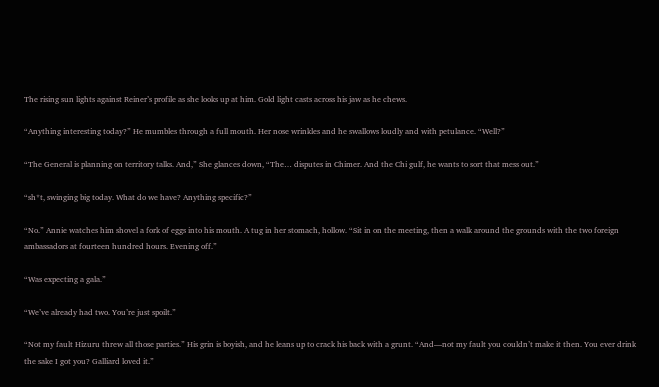The rising sun lights against Reiner’s profile as she looks up at him. Gold light casts across his jaw as he chews.

“Anything interesting today?” He mumbles through a full mouth. Her nose wrinkles and he swallows loudly and with petulance. “Well?”

“The General is planning on territory talks. And,” She glances down, “The… disputes in Chimer. And the Chi gulf, he wants to sort that mess out.”

“sh*t, swinging big today. What do we have? Anything specific?”

“No.” Annie watches him shovel a fork of eggs into his mouth. A tug in her stomach, hollow. “Sit in on the meeting, then a walk around the grounds with the two foreign ambassadors at fourteen hundred hours. Evening off.”

“Was expecting a gala.”

“We’ve already had two. You’re just spoilt.”

“Not my fault Hizuru threw all those parties.” His grin is boyish, and he leans up to crack his back with a grunt. “And—not my fault you couldn’t make it then. You ever drink the sake I got you? Galliard loved it.”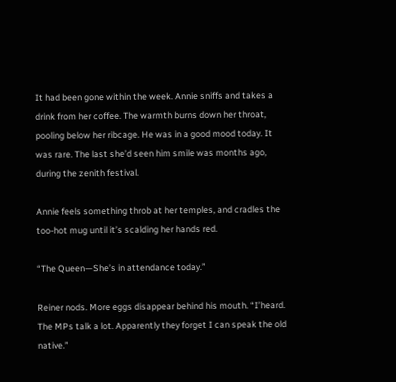It had been gone within the week. Annie sniffs and takes a drink from her coffee. The warmth burns down her throat, pooling below her ribcage. He was in a good mood today. It was rare. The last she’d seen him smile was months ago, during the zenith festival.

Annie feels something throb at her temples, and cradles the too-hot mug until it’s scalding her hands red.

“The Queen—She’s in attendance today.”

Reiner nods. More eggs disappear behind his mouth. “I’heard. The MPs talk a lot. Apparently they forget I can speak the old native.”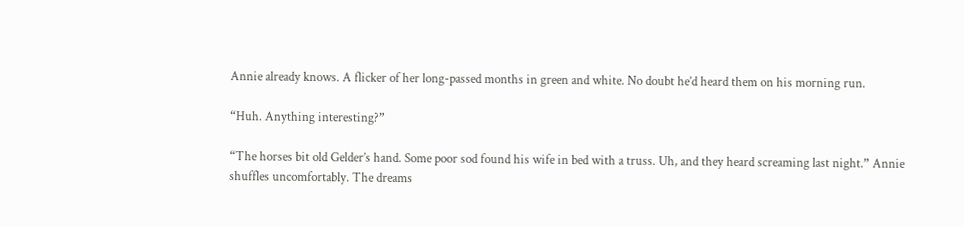Annie already knows. A flicker of her long-passed months in green and white. No doubt he’d heard them on his morning run.

“Huh. Anything interesting?”

“The horses bit old Gelder’s hand. Some poor sod found his wife in bed with a truss. Uh, and they heard screaming last night.” Annie shuffles uncomfortably. The dreams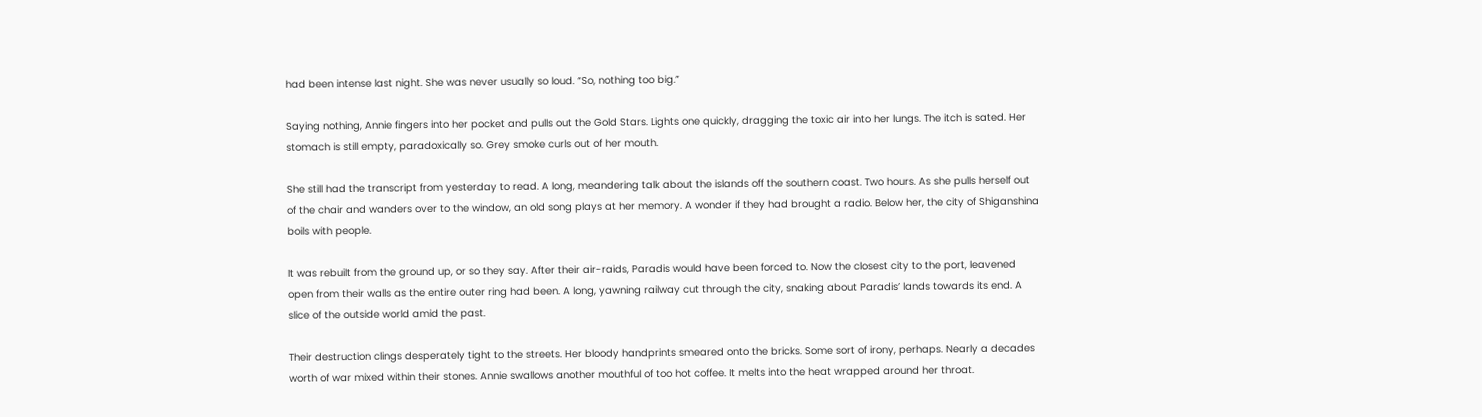had been intense last night. She was never usually so loud. “So, nothing too big.”

Saying nothing, Annie fingers into her pocket and pulls out the Gold Stars. Lights one quickly, dragging the toxic air into her lungs. The itch is sated. Her stomach is still empty, paradoxically so. Grey smoke curls out of her mouth.

She still had the transcript from yesterday to read. A long, meandering talk about the islands off the southern coast. Two hours. As she pulls herself out of the chair and wanders over to the window, an old song plays at her memory. A wonder if they had brought a radio. Below her, the city of Shiganshina boils with people.

It was rebuilt from the ground up, or so they say. After their air-raids, Paradis would have been forced to. Now the closest city to the port, leavened open from their walls as the entire outer ring had been. A long, yawning railway cut through the city, snaking about Paradis’ lands towards its end. A slice of the outside world amid the past.

Their destruction clings desperately tight to the streets. Her bloody handprints smeared onto the bricks. Some sort of irony, perhaps. Nearly a decades worth of war mixed within their stones. Annie swallows another mouthful of too hot coffee. It melts into the heat wrapped around her throat.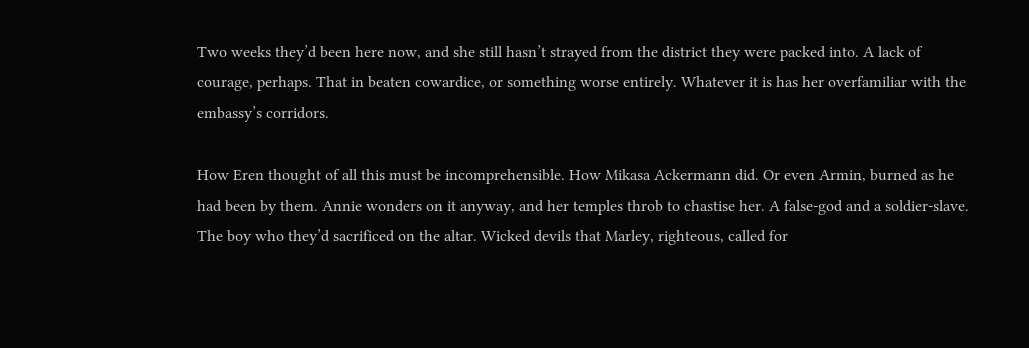Two weeks they’d been here now, and she still hasn’t strayed from the district they were packed into. A lack of courage, perhaps. That in beaten cowardice, or something worse entirely. Whatever it is has her overfamiliar with the embassy’s corridors.

How Eren thought of all this must be incomprehensible. How Mikasa Ackermann did. Or even Armin, burned as he had been by them. Annie wonders on it anyway, and her temples throb to chastise her. A false-god and a soldier-slave. The boy who they’d sacrificed on the altar. Wicked devils that Marley, righteous, called for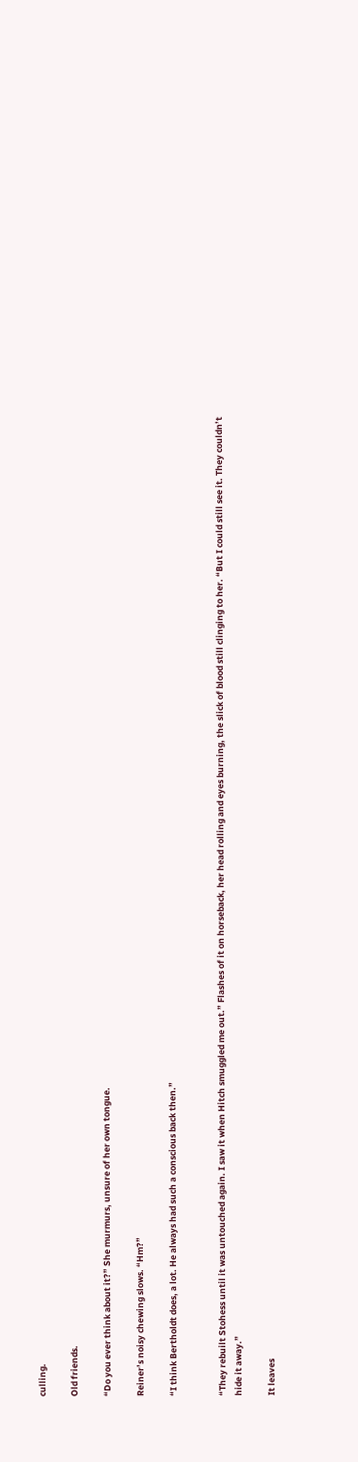culling.

Old friends.

“Do you ever think about it?” She murmurs, unsure of her own tongue.

Reiner’s noisy chewing slows. “Hm?”

“I think Bertholdt does, a lot. He always had such a conscious back then.”


“They rebuilt Stohess until it was untouched again. I saw it when Hitch smuggled me out.” Flashes of it on horseback, her head rolling and eyes burning, the slick of blood still clinging to her. “But I could still see it. They couldn’t hide it away.”

It leaves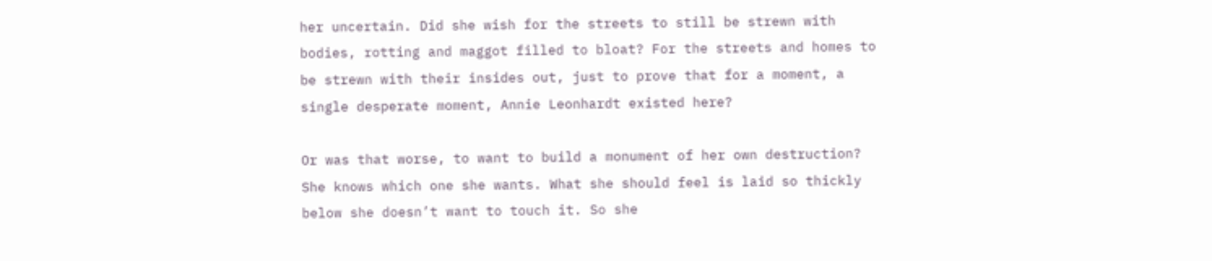her uncertain. Did she wish for the streets to still be strewn with bodies, rotting and maggot filled to bloat? For the streets and homes to be strewn with their insides out, just to prove that for a moment, a single desperate moment, Annie Leonhardt existed here?

Or was that worse, to want to build a monument of her own destruction? She knows which one she wants. What she should feel is laid so thickly below she doesn’t want to touch it. So she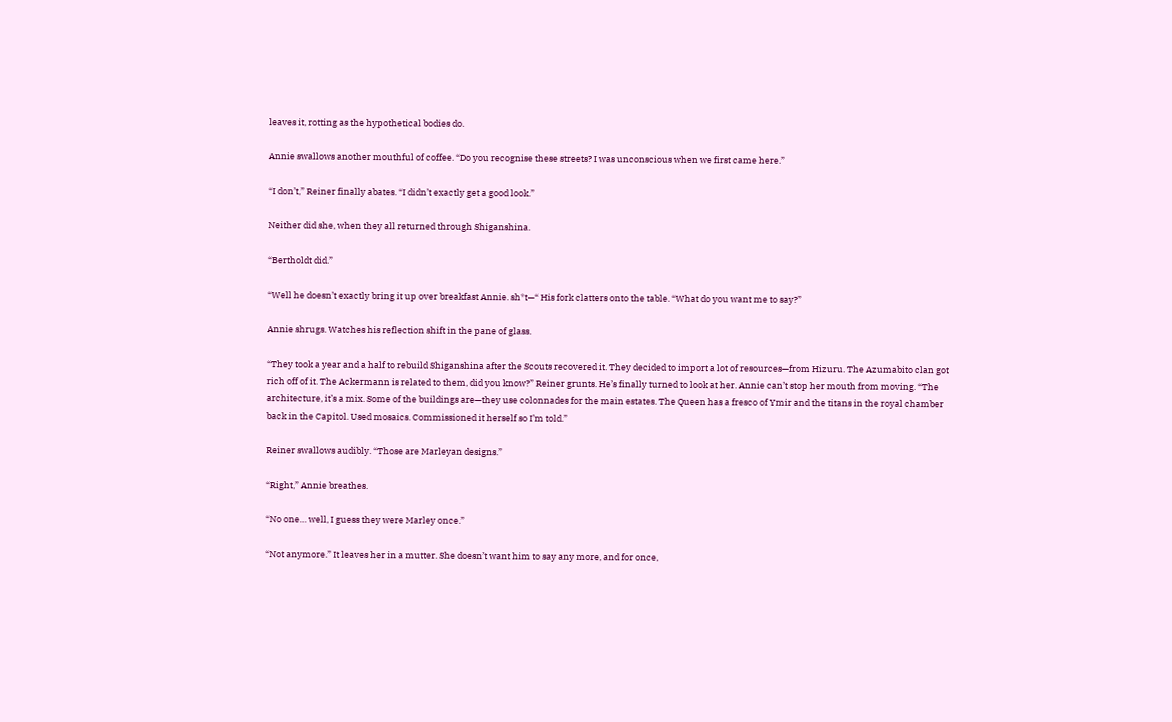leaves it, rotting as the hypothetical bodies do.

Annie swallows another mouthful of coffee. “Do you recognise these streets? I was unconscious when we first came here.”

“I don’t,” Reiner finally abates. “I didn’t exactly get a good look.”

Neither did she, when they all returned through Shiganshina.

“Bertholdt did.”

“Well he doesn’t exactly bring it up over breakfast Annie. sh*t—“ His fork clatters onto the table. “What do you want me to say?”

Annie shrugs. Watches his reflection shift in the pane of glass.

“They took a year and a half to rebuild Shiganshina after the Scouts recovered it. They decided to import a lot of resources—from Hizuru. The Azumabito clan got rich off of it. The Ackermann is related to them, did you know?” Reiner grunts. He’s finally turned to look at her. Annie can’t stop her mouth from moving. “The architecture, it’s a mix. Some of the buildings are—they use colonnades for the main estates. The Queen has a fresco of Ymir and the titans in the royal chamber back in the Capitol. Used mosaics. Commissioned it herself so I’m told.”

Reiner swallows audibly. “Those are Marleyan designs.”

“Right,” Annie breathes.

“No one… well, I guess they were Marley once.”

“Not anymore.” It leaves her in a mutter. She doesn’t want him to say any more, and for once,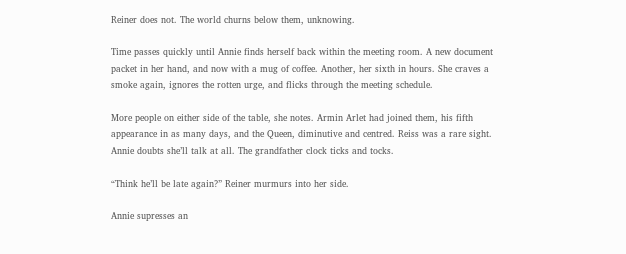Reiner does not. The world churns below them, unknowing.

Time passes quickly until Annie finds herself back within the meeting room. A new document packet in her hand, and now with a mug of coffee. Another, her sixth in hours. She craves a smoke again, ignores the rotten urge, and flicks through the meeting schedule.

More people on either side of the table, she notes. Armin Arlet had joined them, his fifth appearance in as many days, and the Queen, diminutive and centred. Reiss was a rare sight. Annie doubts she’ll talk at all. The grandfather clock ticks and tocks.

“Think he’ll be late again?” Reiner murmurs into her side.

Annie supresses an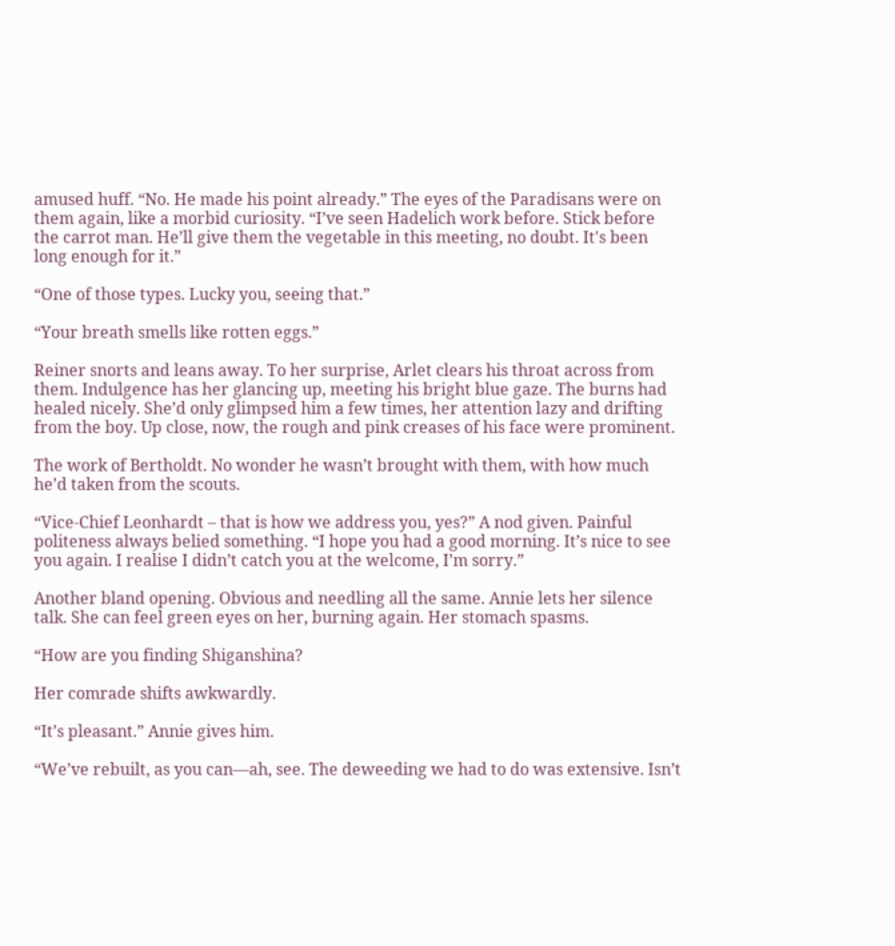amused huff. “No. He made his point already.” The eyes of the Paradisans were on them again, like a morbid curiosity. “I’ve seen Hadelich work before. Stick before the carrot man. He’ll give them the vegetable in this meeting, no doubt. It's been long enough for it.”

“One of those types. Lucky you, seeing that.”

“Your breath smells like rotten eggs.”

Reiner snorts and leans away. To her surprise, Arlet clears his throat across from them. Indulgence has her glancing up, meeting his bright blue gaze. The burns had healed nicely. She’d only glimpsed him a few times, her attention lazy and drifting from the boy. Up close, now, the rough and pink creases of his face were prominent.

The work of Bertholdt. No wonder he wasn’t brought with them, with how much he’d taken from the scouts.

“Vice-Chief Leonhardt – that is how we address you, yes?” A nod given. Painful politeness always belied something. “I hope you had a good morning. It’s nice to see you again. I realise I didn’t catch you at the welcome, I’m sorry.”

Another bland opening. Obvious and needling all the same. Annie lets her silence talk. She can feel green eyes on her, burning again. Her stomach spasms.

“How are you finding Shiganshina?

Her comrade shifts awkwardly.

“It’s pleasant.” Annie gives him.

“We’ve rebuilt, as you can—ah, see. The deweeding we had to do was extensive. Isn’t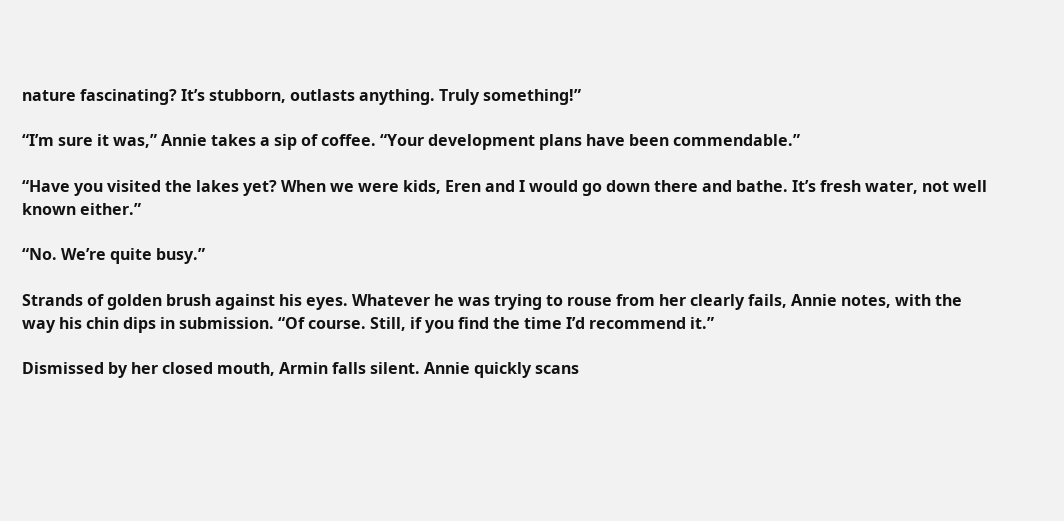nature fascinating? It’s stubborn, outlasts anything. Truly something!”

“I’m sure it was,” Annie takes a sip of coffee. “Your development plans have been commendable.”

“Have you visited the lakes yet? When we were kids, Eren and I would go down there and bathe. It’s fresh water, not well known either.”

“No. We’re quite busy.”

Strands of golden brush against his eyes. Whatever he was trying to rouse from her clearly fails, Annie notes, with the way his chin dips in submission. “Of course. Still, if you find the time I’d recommend it.”

Dismissed by her closed mouth, Armin falls silent. Annie quickly scans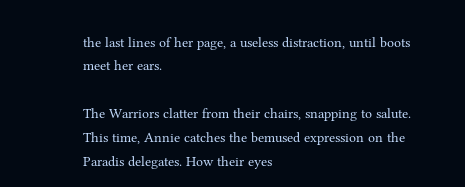the last lines of her page, a useless distraction, until boots meet her ears.

The Warriors clatter from their chairs, snapping to salute. This time, Annie catches the bemused expression on the Paradis delegates. How their eyes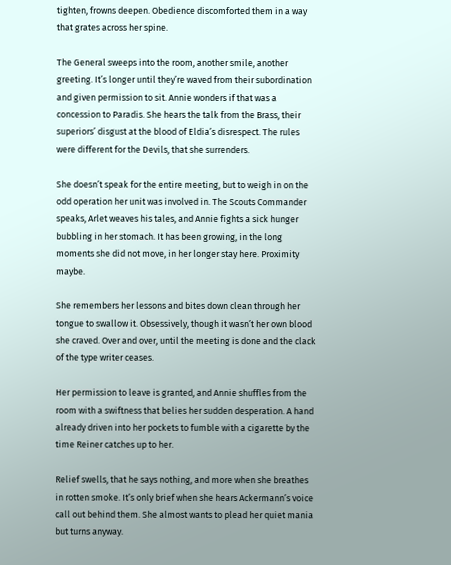tighten, frowns deepen. Obedience discomforted them in a way that grates across her spine.

The General sweeps into the room, another smile, another greeting. It’s longer until they’re waved from their subordination and given permission to sit. Annie wonders if that was a concession to Paradis. She hears the talk from the Brass, their superiors’ disgust at the blood of Eldia’s disrespect. The rules were different for the Devils, that she surrenders.

She doesn’t speak for the entire meeting, but to weigh in on the odd operation her unit was involved in. The Scouts Commander speaks, Arlet weaves his tales, and Annie fights a sick hunger bubbling in her stomach. It has been growing, in the long moments she did not move, in her longer stay here. Proximity maybe.

She remembers her lessons and bites down clean through her tongue to swallow it. Obsessively, though it wasn’t her own blood she craved. Over and over, until the meeting is done and the clack of the type writer ceases.

Her permission to leave is granted, and Annie shuffles from the room with a swiftness that belies her sudden desperation. A hand already driven into her pockets to fumble with a cigarette by the time Reiner catches up to her.

Relief swells, that he says nothing, and more when she breathes in rotten smoke. It’s only brief when she hears Ackermann’s voice call out behind them. She almost wants to plead her quiet mania but turns anyway.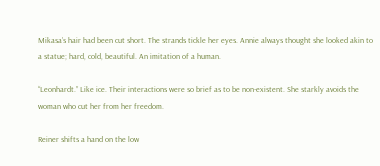Mikasa’s hair had been cut short. The strands tickle her eyes. Annie always thought she looked akin to a statue; hard, cold, beautiful. An imitation of a human.

“Leonhardt.” Like ice. Their interactions were so brief as to be non-existent. She starkly avoids the woman who cut her from her freedom.

Reiner shifts a hand on the low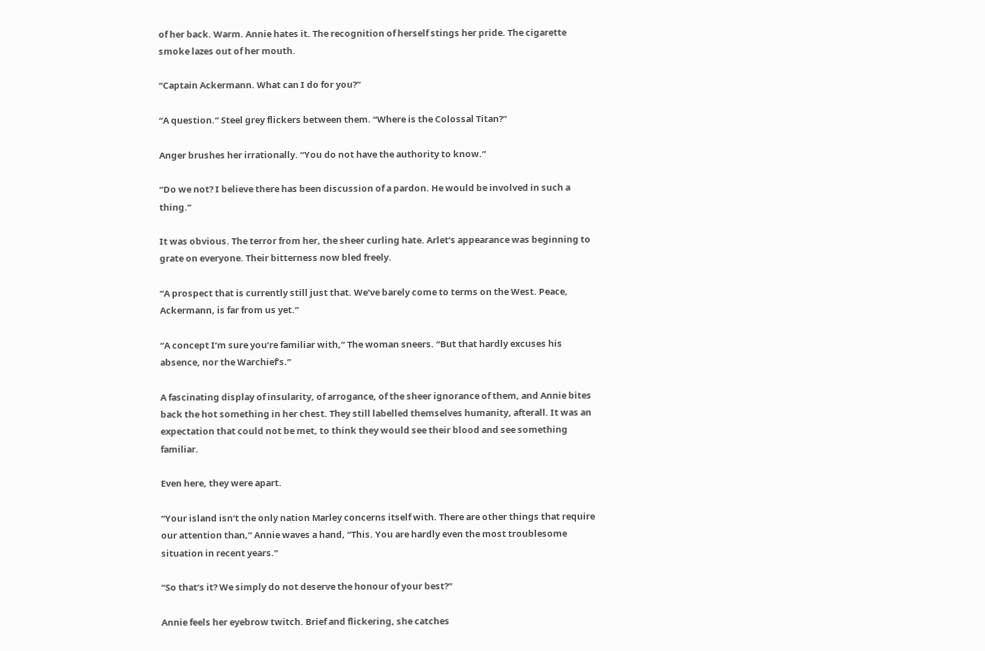of her back. Warm. Annie hates it. The recognition of herself stings her pride. The cigarette smoke lazes out of her mouth.

“Captain Ackermann. What can I do for you?”

“A question.” Steel grey flickers between them. “Where is the Colossal Titan?”

Anger brushes her irrationally. “You do not have the authority to know.”

“Do we not? I believe there has been discussion of a pardon. He would be involved in such a thing.”

It was obvious. The terror from her, the sheer curling hate. Arlet’s appearance was beginning to grate on everyone. Their bitterness now bled freely.

“A prospect that is currently still just that. We’ve barely come to terms on the West. Peace, Ackermann, is far from us yet.”

“A concept I’m sure you’re familiar with,” The woman sneers. “But that hardly excuses his absence, nor the Warchief’s.”

A fascinating display of insularity, of arrogance, of the sheer ignorance of them, and Annie bites back the hot something in her chest. They still labelled themselves humanity, afterall. It was an expectation that could not be met, to think they would see their blood and see something familiar.

Even here, they were apart.

“Your island isn’t the only nation Marley concerns itself with. There are other things that require our attention than,” Annie waves a hand, “This. You are hardly even the most troublesome situation in recent years.”

“So that’s it? We simply do not deserve the honour of your best?”

Annie feels her eyebrow twitch. Brief and flickering, she catches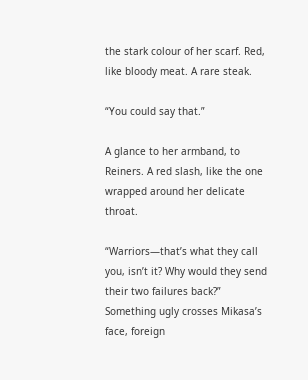the stark colour of her scarf. Red, like bloody meat. A rare steak.

“You could say that.”

A glance to her armband, to Reiners. A red slash, like the one wrapped around her delicate throat.

“Warriors—that’s what they call you, isn’t it? Why would they send their two failures back?” Something ugly crosses Mikasa’s face, foreign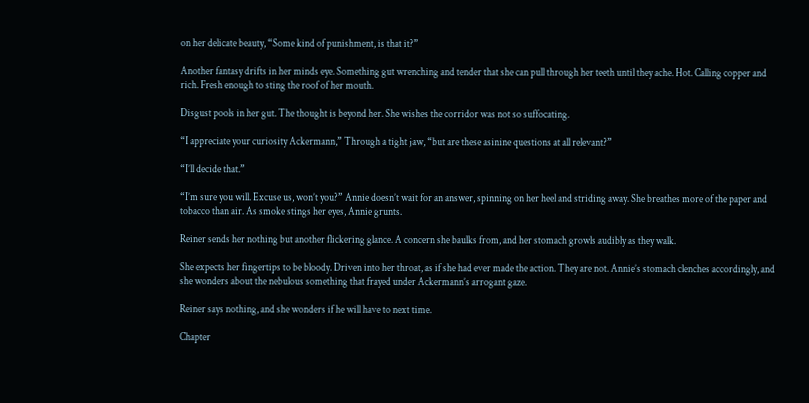on her delicate beauty, “Some kind of punishment, is that it?”

Another fantasy drifts in her minds eye. Something gut wrenching and tender that she can pull through her teeth until they ache. Hot. Calling copper and rich. Fresh enough to sting the roof of her mouth.

Disgust pools in her gut. The thought is beyond her. She wishes the corridor was not so suffocating.

“I appreciate your curiosity Ackermann,” Through a tight jaw, “but are these asinine questions at all relevant?”

“I’ll decide that.”

“I’m sure you will. Excuse us, won’t you?” Annie doesn’t wait for an answer, spinning on her heel and striding away. She breathes more of the paper and tobacco than air. As smoke stings her eyes, Annie grunts.

Reiner sends her nothing but another flickering glance. A concern she baulks from, and her stomach growls audibly as they walk.

She expects her fingertips to be bloody. Driven into her throat, as if she had ever made the action. They are not. Annie’s stomach clenches accordingly, and she wonders about the nebulous something that frayed under Ackermann’s arrogant gaze.

Reiner says nothing, and she wonders if he will have to next time.

Chapter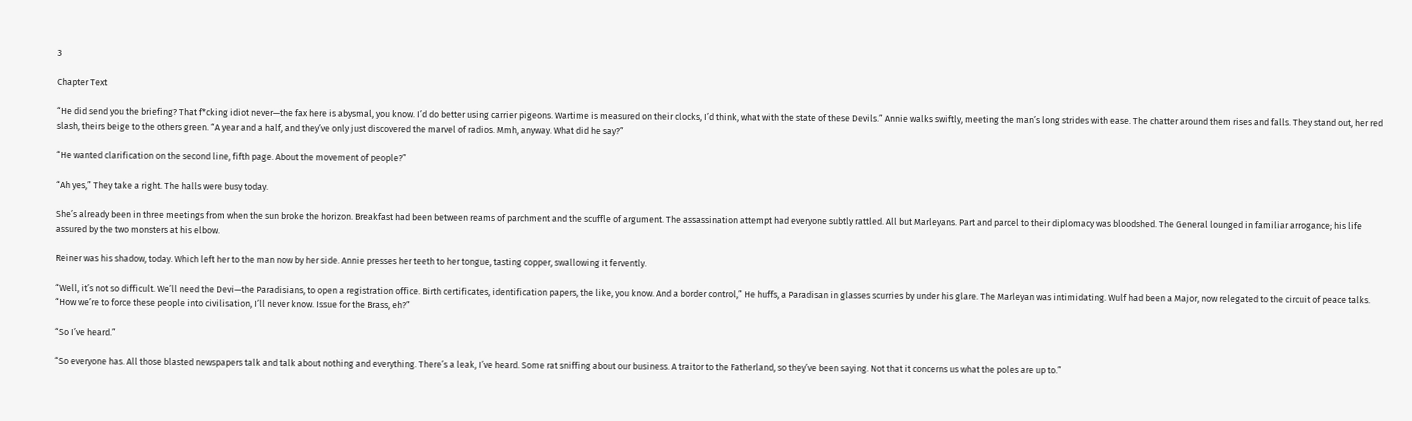3

Chapter Text

“He did send you the briefing? That f*cking idiot never—the fax here is abysmal, you know. I’d do better using carrier pigeons. Wartime is measured on their clocks, I’d think, what with the state of these Devils.” Annie walks swiftly, meeting the man’s long strides with ease. The chatter around them rises and falls. They stand out, her red slash, theirs beige to the others green. “A year and a half, and they’ve only just discovered the marvel of radios. Mmh, anyway. What did he say?”

“He wanted clarification on the second line, fifth page. About the movement of people?”

“Ah yes,” They take a right. The halls were busy today.

She’s already been in three meetings from when the sun broke the horizon. Breakfast had been between reams of parchment and the scuffle of argument. The assassination attempt had everyone subtly rattled. All but Marleyans. Part and parcel to their diplomacy was bloodshed. The General lounged in familiar arrogance; his life assured by the two monsters at his elbow.

Reiner was his shadow, today. Which left her to the man now by her side. Annie presses her teeth to her tongue, tasting copper, swallowing it fervently.

“Well, it’s not so difficult. We’ll need the Devi—the Paradisians, to open a registration office. Birth certificates, identification papers, the like, you know. And a border control,” He huffs, a Paradisan in glasses scurries by under his glare. The Marleyan was intimidating. Wulf had been a Major, now relegated to the circuit of peace talks. “How we’re to force these people into civilisation, I’ll never know. Issue for the Brass, eh?”

“So I’ve heard.”

“So everyone has. All those blasted newspapers talk and talk about nothing and everything. There’s a leak, I’ve heard. Some rat sniffing about our business. A traitor to the Fatherland, so they’ve been saying. Not that it concerns us what the poles are up to.”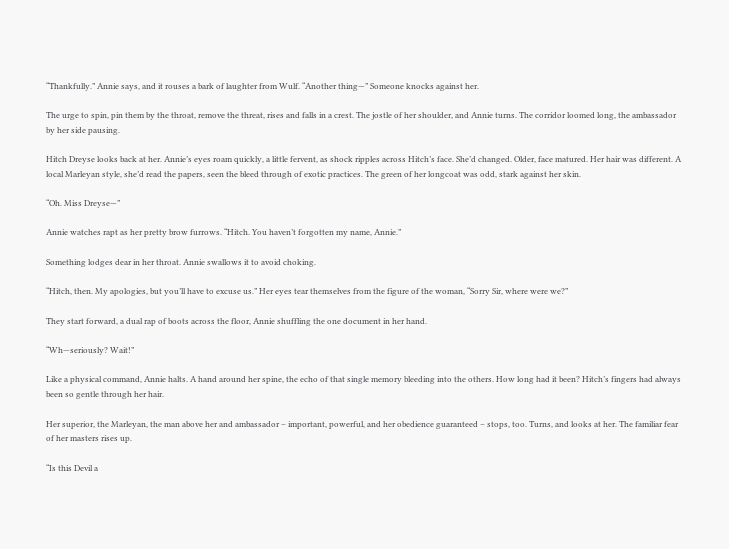“Thankfully.” Annie says, and it rouses a bark of laughter from Wulf. “Another thing—” Someone knocks against her.

The urge to spin, pin them by the throat, remove the threat, rises and falls in a crest. The jostle of her shoulder, and Annie turns. The corridor loomed long, the ambassador by her side pausing.

Hitch Dreyse looks back at her. Annie’s eyes roam quickly, a little fervent, as shock ripples across Hitch’s face. She’d changed. Older, face matured. Her hair was different. A local Marleyan style, she’d read the papers, seen the bleed through of exotic practices. The green of her longcoat was odd, stark against her skin.

“Oh. Miss Dreyse—”

Annie watches rapt as her pretty brow furrows. “Hitch. You haven’t forgotten my name, Annie.”

Something lodges dear in her throat. Annie swallows it to avoid choking.

“Hitch, then. My apologies, but you’ll have to excuse us.” Her eyes tear themselves from the figure of the woman, “Sorry Sir, where were we?”

They start forward, a dual rap of boots across the floor, Annie shuffling the one document in her hand.

“Wh—seriously? Wait!”

Like a physical command, Annie halts. A hand around her spine, the echo of that single memory bleeding into the others. How long had it been? Hitch’s fingers had always been so gentle through her hair.

Her superior, the Marleyan, the man above her and ambassador – important, powerful, and her obedience guaranteed – stops, too. Turns, and looks at her. The familiar fear of her masters rises up.

“Is this Devil a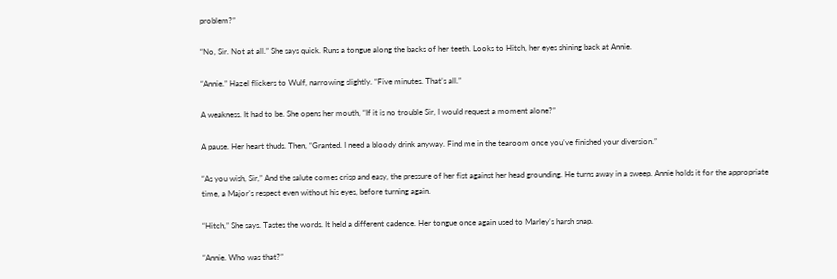problem?”

“No, Sir. Not at all.” She says quick. Runs a tongue along the backs of her teeth. Looks to Hitch, her eyes shining back at Annie.

“Annie.” Hazel flickers to Wulf, narrowing slightly. “Five minutes. That’s all.”

A weakness. It had to be. She opens her mouth, “If it is no trouble Sir, I would request a moment alone?”

A pause. Her heart thuds. Then, “Granted. I need a bloody drink anyway. Find me in the tearoom once you’ve finished your diversion.”

“As you wish, Sir,” And the salute comes crisp and easy, the pressure of her fist against her head grounding. He turns away in a sweep. Annie holds it for the appropriate time, a Major’s respect even without his eyes, before turning again.

“Hitch,” She says. Tastes the words. It held a different cadence. Her tongue once again used to Marley’s harsh snap.

“Annie. Who was that?”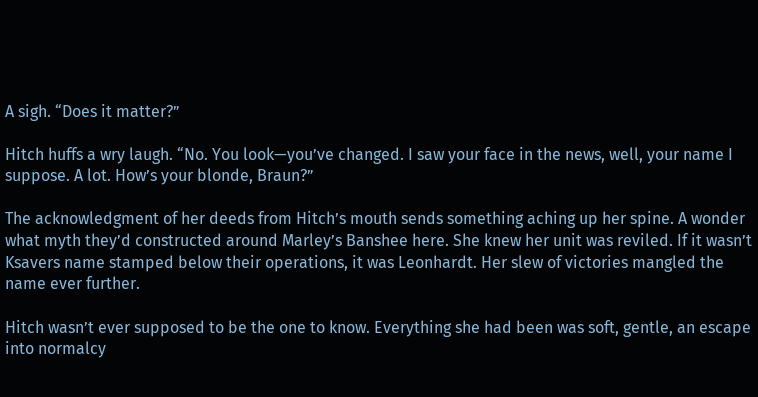A sigh. “Does it matter?”

Hitch huffs a wry laugh. “No. You look—you’ve changed. I saw your face in the news, well, your name I suppose. A lot. How’s your blonde, Braun?”

The acknowledgment of her deeds from Hitch’s mouth sends something aching up her spine. A wonder what myth they’d constructed around Marley’s Banshee here. She knew her unit was reviled. If it wasn’t Ksavers name stamped below their operations, it was Leonhardt. Her slew of victories mangled the name ever further.

Hitch wasn’t ever supposed to be the one to know. Everything she had been was soft, gentle, an escape into normalcy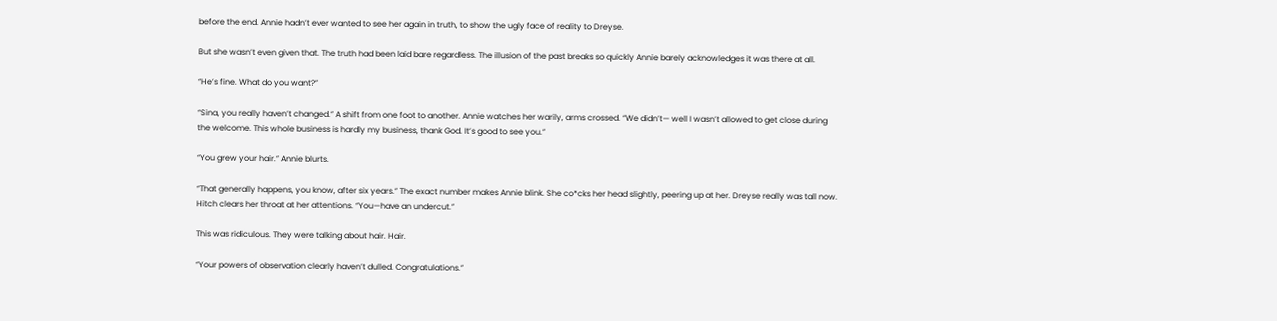before the end. Annie hadn’t ever wanted to see her again in truth, to show the ugly face of reality to Dreyse.

But she wasn’t even given that. The truth had been laid bare regardless. The illusion of the past breaks so quickly Annie barely acknowledges it was there at all.

“He’s fine. What do you want?”

“Sina, you really haven’t changed.” A shift from one foot to another. Annie watches her warily, arms crossed. “We didn’t— well I wasn’t allowed to get close during the welcome. This whole business is hardly my business, thank God. It’s good to see you.”

“You grew your hair.” Annie blurts.

“That generally happens, you know, after six years.” The exact number makes Annie blink. She co*cks her head slightly, peering up at her. Dreyse really was tall now. Hitch clears her throat at her attentions. “You—have an undercut.”

This was ridiculous. They were talking about hair. Hair.

“Your powers of observation clearly haven’t dulled. Congratulations.”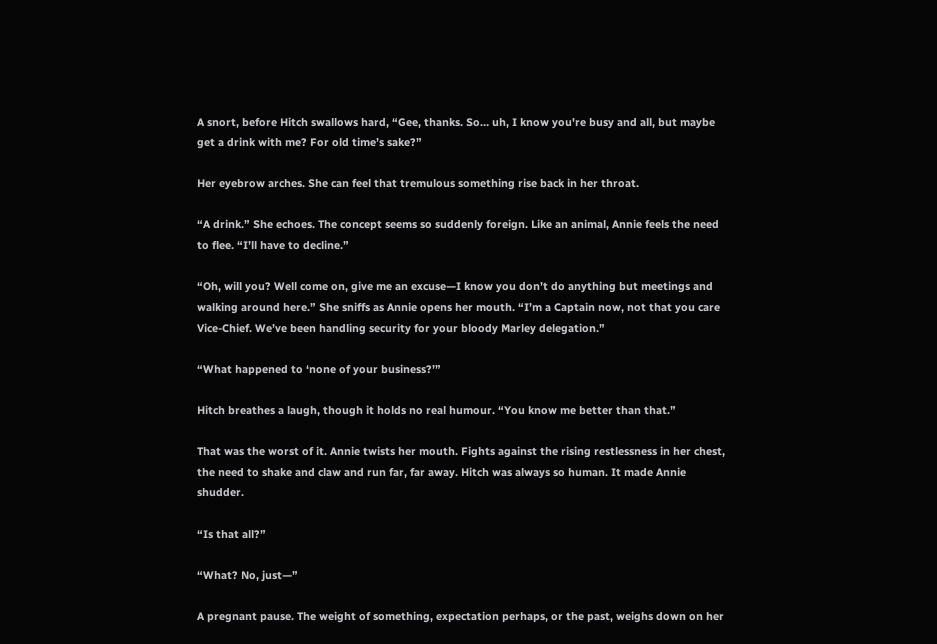A snort, before Hitch swallows hard, “Gee, thanks. So… uh, I know you're busy and all, but maybe get a drink with me? For old time’s sake?”

Her eyebrow arches. She can feel that tremulous something rise back in her throat.

“A drink.” She echoes. The concept seems so suddenly foreign. Like an animal, Annie feels the need to flee. “I’ll have to decline.”

“Oh, will you? Well come on, give me an excuse—I know you don’t do anything but meetings and walking around here.” She sniffs as Annie opens her mouth. “I’m a Captain now, not that you care Vice-Chief. We’ve been handling security for your bloody Marley delegation.”

“What happened to ‘none of your business?’”

Hitch breathes a laugh, though it holds no real humour. “You know me better than that.”

That was the worst of it. Annie twists her mouth. Fights against the rising restlessness in her chest, the need to shake and claw and run far, far away. Hitch was always so human. It made Annie shudder.

“Is that all?”

“What? No, just—”

A pregnant pause. The weight of something, expectation perhaps, or the past, weighs down on her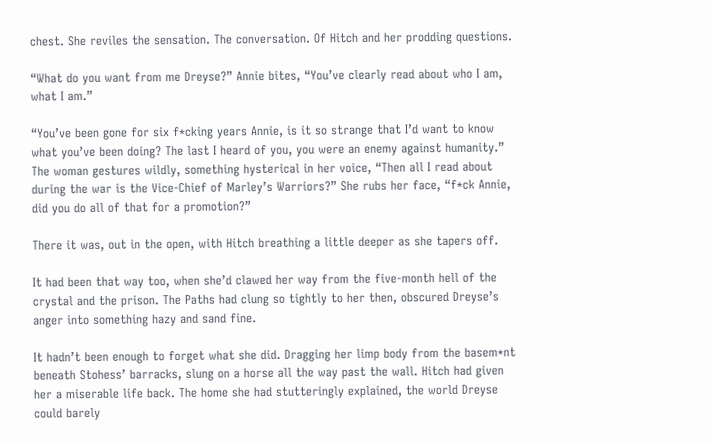chest. She reviles the sensation. The conversation. Of Hitch and her prodding questions.

“What do you want from me Dreyse?” Annie bites, “You’ve clearly read about who I am, what I am.”

“You’ve been gone for six f*cking years Annie, is it so strange that I’d want to know what you’ve been doing? The last I heard of you, you were an enemy against humanity.” The woman gestures wildly, something hysterical in her voice, “Then all I read about during the war is the Vice-Chief of Marley’s Warriors?” She rubs her face, “f*ck Annie, did you do all of that for a promotion?”

There it was, out in the open, with Hitch breathing a little deeper as she tapers off.

It had been that way too, when she’d clawed her way from the five-month hell of the crystal and the prison. The Paths had clung so tightly to her then, obscured Dreyse’s anger into something hazy and sand fine.

It hadn’t been enough to forget what she did. Dragging her limp body from the basem*nt beneath Stohess’ barracks, slung on a horse all the way past the wall. Hitch had given her a miserable life back. The home she had stutteringly explained, the world Dreyse could barely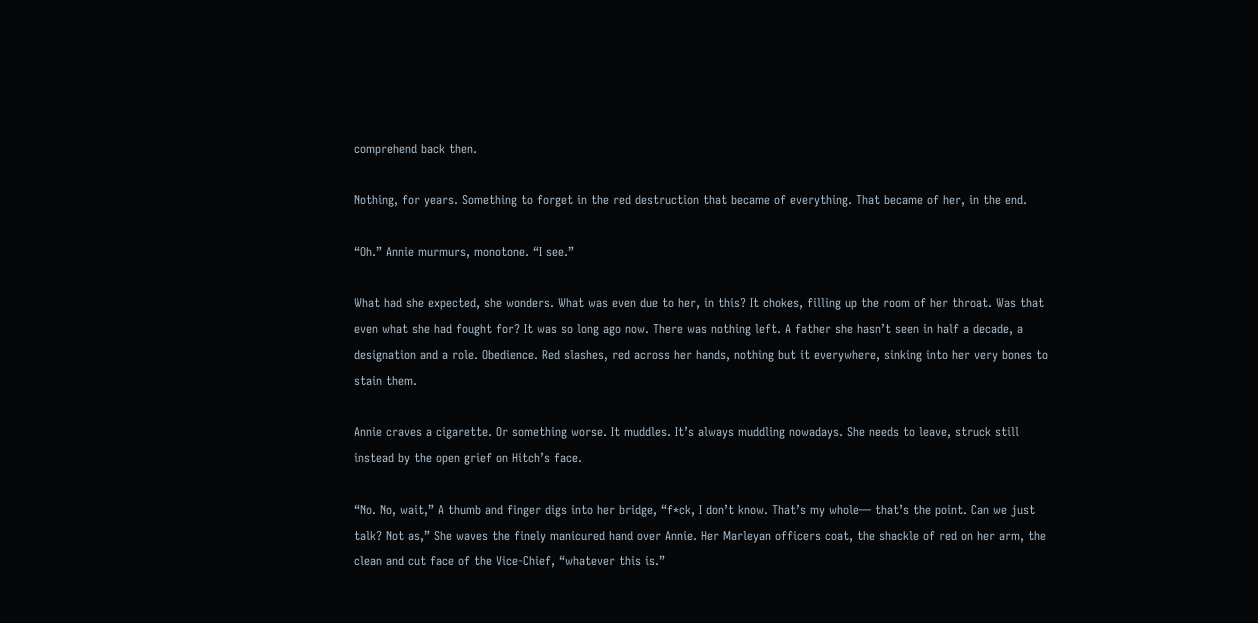comprehend back then.

Nothing, for years. Something to forget in the red destruction that became of everything. That became of her, in the end.

“Oh.” Annie murmurs, monotone. “I see.”

What had she expected, she wonders. What was even due to her, in this? It chokes, filling up the room of her throat. Was that even what she had fought for? It was so long ago now. There was nothing left. A father she hasn’t seen in half a decade, a designation and a role. Obedience. Red slashes, red across her hands, nothing but it everywhere, sinking into her very bones to stain them.

Annie craves a cigarette. Or something worse. It muddles. It’s always muddling nowadays. She needs to leave, struck still instead by the open grief on Hitch’s face.

“No. No, wait,” A thumb and finger digs into her bridge, “f*ck, I don’t know. That’s my whole— that’s the point. Can we just talk? Not as,” She waves the finely manicured hand over Annie. Her Marleyan officers coat, the shackle of red on her arm, the clean and cut face of the Vice-Chief, “whatever this is.”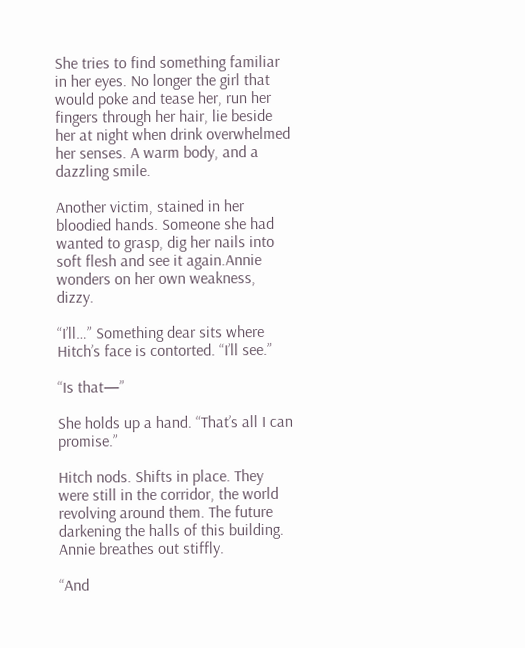She tries to find something familiar in her eyes. No longer the girl that would poke and tease her, run her fingers through her hair, lie beside her at night when drink overwhelmed her senses. A warm body, and a dazzling smile.

Another victim, stained in her bloodied hands. Someone she had wanted to grasp, dig her nails into soft flesh and see it again.Annie wonders on her own weakness, dizzy.

“I’ll…” Something dear sits where Hitch’s face is contorted. “I’ll see.”

“Is that—”

She holds up a hand. “That’s all I can promise.”

Hitch nods. Shifts in place. They were still in the corridor, the world revolving around them. The future darkening the halls of this building. Annie breathes out stiffly.

“And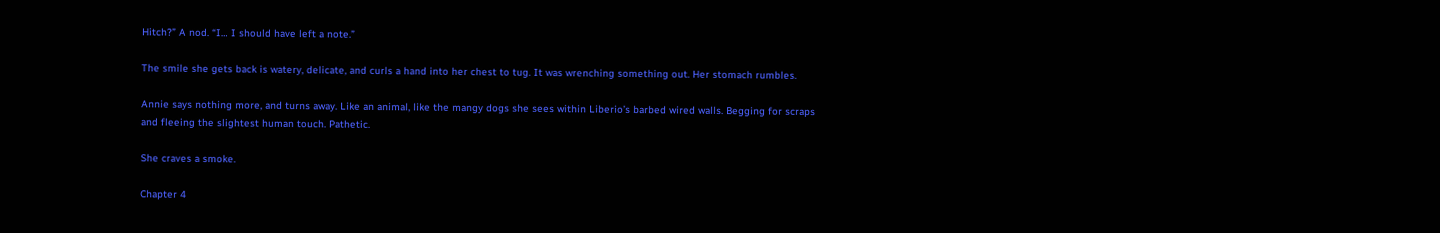Hitch?” A nod. “I… I should have left a note.”

The smile she gets back is watery, delicate, and curls a hand into her chest to tug. It was wrenching something out. Her stomach rumbles.

Annie says nothing more, and turns away. Like an animal, like the mangy dogs she sees within Liberio’s barbed wired walls. Begging for scraps and fleeing the slightest human touch. Pathetic.

She craves a smoke.

Chapter 4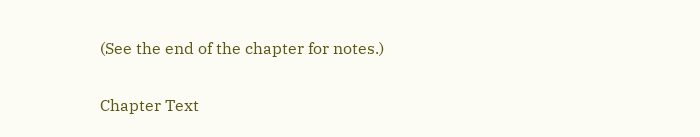(See the end of the chapter for notes.)

Chapter Text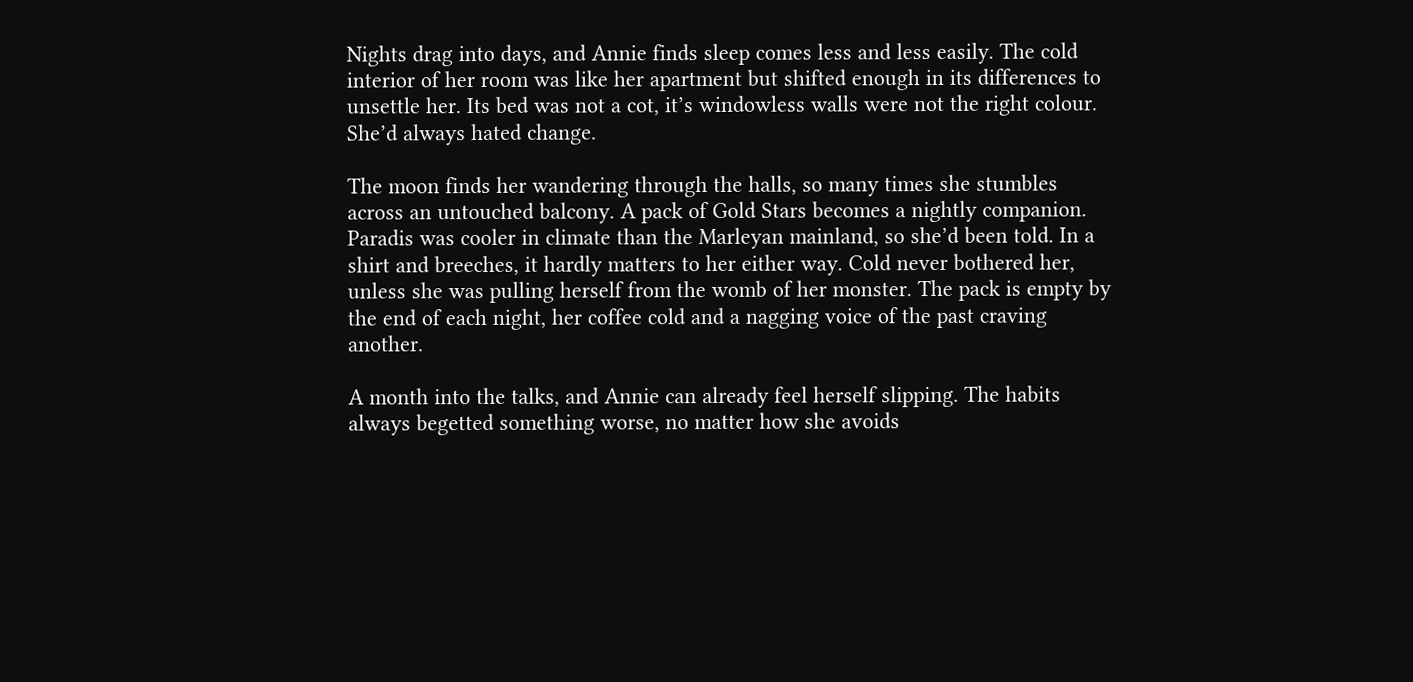Nights drag into days, and Annie finds sleep comes less and less easily. The cold interior of her room was like her apartment but shifted enough in its differences to unsettle her. Its bed was not a cot, it’s windowless walls were not the right colour. She’d always hated change.

The moon finds her wandering through the halls, so many times she stumbles across an untouched balcony. A pack of Gold Stars becomes a nightly companion. Paradis was cooler in climate than the Marleyan mainland, so she’d been told. In a shirt and breeches, it hardly matters to her either way. Cold never bothered her, unless she was pulling herself from the womb of her monster. The pack is empty by the end of each night, her coffee cold and a nagging voice of the past craving another.

A month into the talks, and Annie can already feel herself slipping. The habits always begetted something worse, no matter how she avoids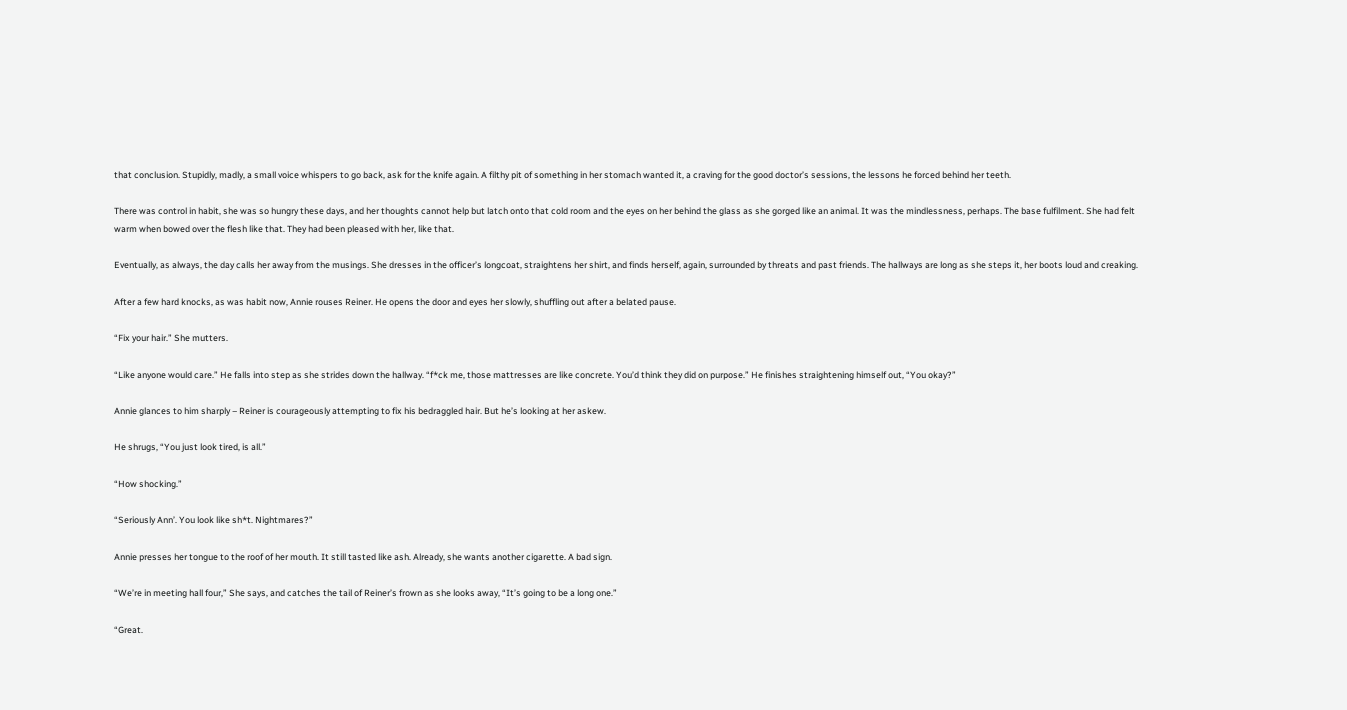that conclusion. Stupidly, madly, a small voice whispers to go back, ask for the knife again. A filthy pit of something in her stomach wanted it, a craving for the good doctor’s sessions, the lessons he forced behind her teeth.

There was control in habit, she was so hungry these days, and her thoughts cannot help but latch onto that cold room and the eyes on her behind the glass as she gorged like an animal. It was the mindlessness, perhaps. The base fulfilment. She had felt warm when bowed over the flesh like that. They had been pleased with her, like that.

Eventually, as always, the day calls her away from the musings. She dresses in the officer’s longcoat, straightens her shirt, and finds herself, again, surrounded by threats and past friends. The hallways are long as she steps it, her boots loud and creaking.

After a few hard knocks, as was habit now, Annie rouses Reiner. He opens the door and eyes her slowly, shuffling out after a belated pause.

“Fix your hair.” She mutters.

“Like anyone would care.” He falls into step as she strides down the hallway. “f*ck me, those mattresses are like concrete. You’d think they did on purpose.” He finishes straightening himself out, “You okay?”

Annie glances to him sharply – Reiner is courageously attempting to fix his bedraggled hair. But he’s looking at her askew.

He shrugs, “You just look tired, is all.”

“How shocking.”

“Seriously Ann’. You look like sh*t. Nightmares?”

Annie presses her tongue to the roof of her mouth. It still tasted like ash. Already, she wants another cigarette. A bad sign.

“We’re in meeting hall four,” She says, and catches the tail of Reiner’s frown as she looks away, “It’s going to be a long one.”

“Great.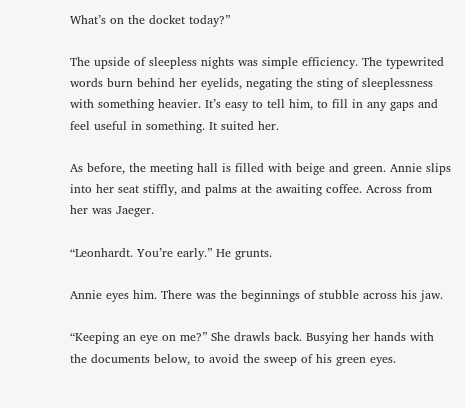What’s on the docket today?”

The upside of sleepless nights was simple efficiency. The typewrited words burn behind her eyelids, negating the sting of sleeplessness with something heavier. It’s easy to tell him, to fill in any gaps and feel useful in something. It suited her.

As before, the meeting hall is filled with beige and green. Annie slips into her seat stiffly, and palms at the awaiting coffee. Across from her was Jaeger.

“Leonhardt. You’re early.” He grunts.

Annie eyes him. There was the beginnings of stubble across his jaw.

“Keeping an eye on me?” She drawls back. Busying her hands with the documents below, to avoid the sweep of his green eyes.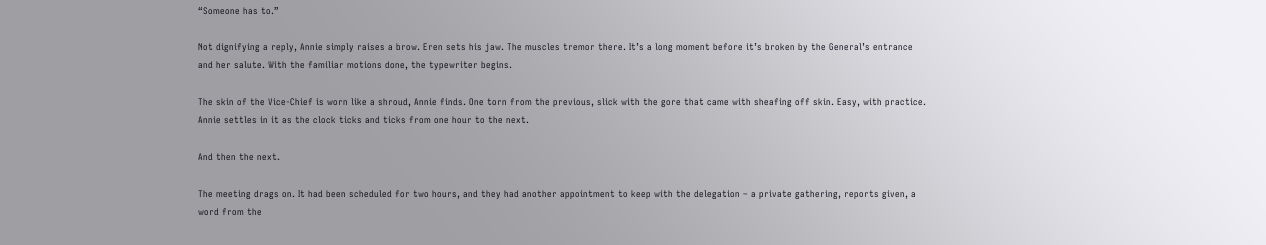“Someone has to.”

Not dignifying a reply, Annie simply raises a brow. Eren sets his jaw. The muscles tremor there. It’s a long moment before it’s broken by the General’s entrance and her salute. With the familiar motions done, the typewriter begins.

The skin of the Vice-Chief is worn like a shroud, Annie finds. One torn from the previous, slick with the gore that came with sheafing off skin. Easy, with practice. Annie settles in it as the clock ticks and ticks from one hour to the next.

And then the next.

The meeting drags on. It had been scheduled for two hours, and they had another appointment to keep with the delegation – a private gathering, reports given, a word from the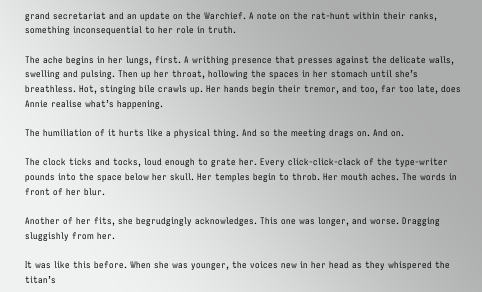grand secretariat and an update on the Warchief. A note on the rat-hunt within their ranks, something inconsequential to her role in truth.

The ache begins in her lungs, first. A writhing presence that presses against the delicate walls, swelling and pulsing. Then up her throat, hollowing the spaces in her stomach until she’s breathless. Hot, stinging bile crawls up. Her hands begin their tremor, and too, far too late, does Annie realise what’s happening.

The humiliation of it hurts like a physical thing. And so the meeting drags on. And on.

The clock ticks and tocks, loud enough to grate her. Every click-click-clack of the type-writer pounds into the space below her skull. Her temples begin to throb. Her mouth aches. The words in front of her blur.

Another of her fits, she begrudgingly acknowledges. This one was longer, and worse. Dragging sluggishly from her.

It was like this before. When she was younger, the voices new in her head as they whispered the titan’s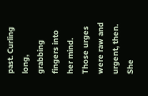past. Curling long, grabbing fingers into her mind. Those urges were raw and urgent, then. She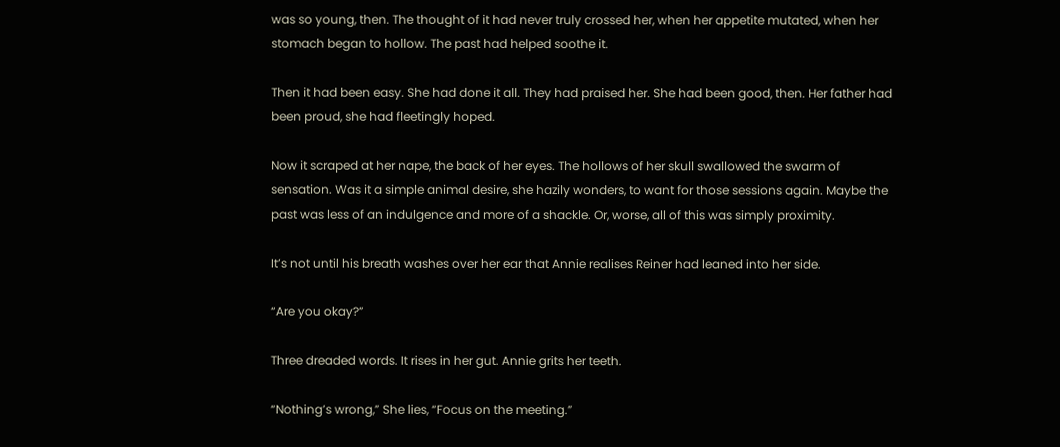was so young, then. The thought of it had never truly crossed her, when her appetite mutated, when her stomach began to hollow. The past had helped soothe it.

Then it had been easy. She had done it all. They had praised her. She had been good, then. Her father had been proud, she had fleetingly hoped.

Now it scraped at her nape, the back of her eyes. The hollows of her skull swallowed the swarm of sensation. Was it a simple animal desire, she hazily wonders, to want for those sessions again. Maybe the past was less of an indulgence and more of a shackle. Or, worse, all of this was simply proximity.

It’s not until his breath washes over her ear that Annie realises Reiner had leaned into her side.

“Are you okay?”

Three dreaded words. It rises in her gut. Annie grits her teeth.

“Nothing’s wrong,” She lies, “Focus on the meeting.”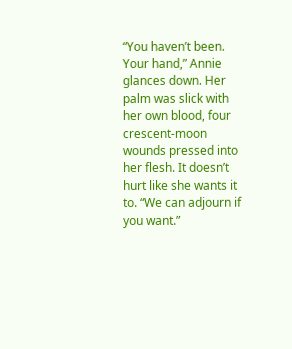“You haven’t been. Your hand,” Annie glances down. Her palm was slick with her own blood, four crescent-moon wounds pressed into her flesh. It doesn’t hurt like she wants it to. “We can adjourn if you want.”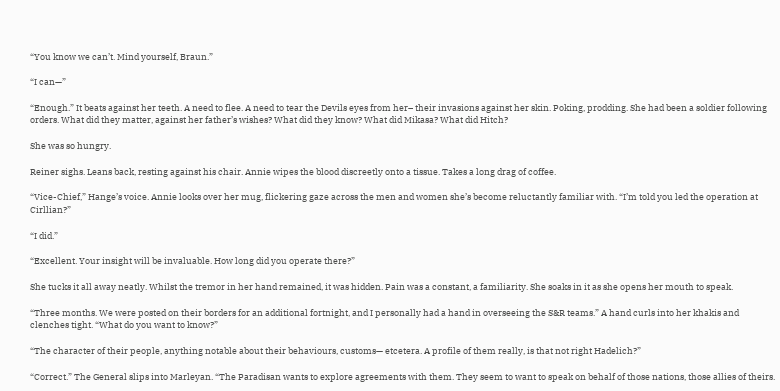“You know we can’t. Mind yourself, Braun.”

“I can—”

“Enough.” It beats against her teeth. A need to flee. A need to tear the Devils eyes from her– their invasions against her skin. Poking, prodding. She had been a soldier following orders. What did they matter, against her father’s wishes? What did they know? What did Mikasa? What did Hitch?

She was so hungry.

Reiner sighs. Leans back, resting against his chair. Annie wipes the blood discreetly onto a tissue. Takes a long drag of coffee.

“Vice-Chief,” Hange’s voice. Annie looks over her mug, flickering gaze across the men and women she’s become reluctantly familiar with. “I’m told you led the operation at Cirllian?”

“I did.”

“Excellent. Your insight will be invaluable. How long did you operate there?”

She tucks it all away neatly. Whilst the tremor in her hand remained, it was hidden. Pain was a constant, a familiarity. She soaks in it as she opens her mouth to speak.

“Three months. We were posted on their borders for an additional fortnight, and I personally had a hand in overseeing the S&R teams.” A hand curls into her khakis and clenches tight. “What do you want to know?”

“The character of their people, anything notable about their behaviours, customs— etcetera. A profile of them really, is that not right Hadelich?”

“Correct.” The General slips into Marleyan. “The Paradisan wants to explore agreements with them. They seem to want to speak on behalf of those nations, those allies of theirs.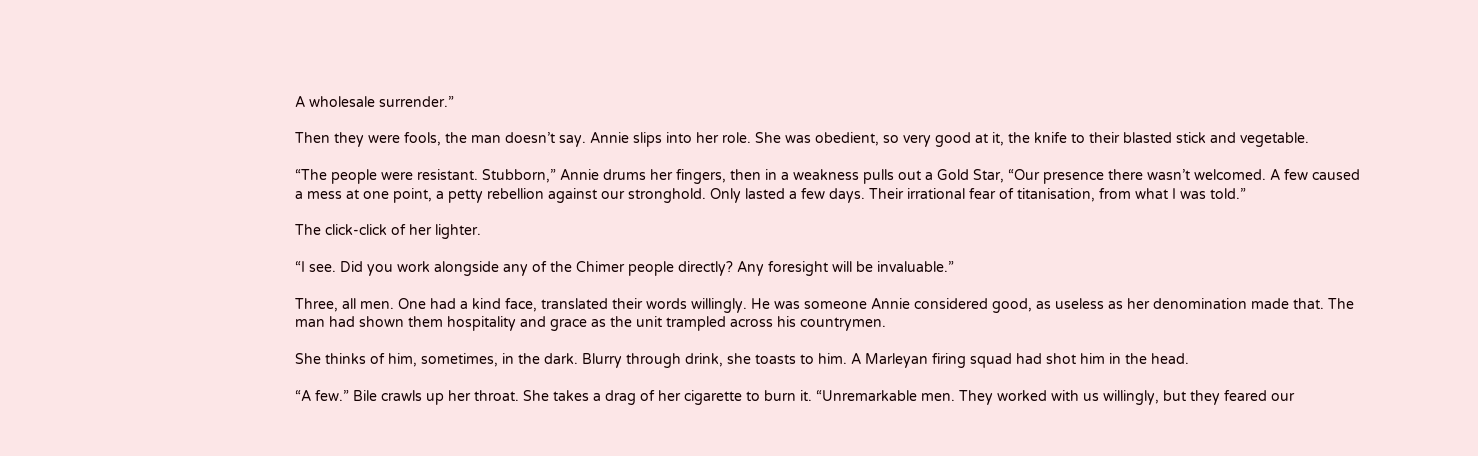A wholesale surrender.”

Then they were fools, the man doesn’t say. Annie slips into her role. She was obedient, so very good at it, the knife to their blasted stick and vegetable.

“The people were resistant. Stubborn,” Annie drums her fingers, then in a weakness pulls out a Gold Star, “Our presence there wasn’t welcomed. A few caused a mess at one point, a petty rebellion against our stronghold. Only lasted a few days. Their irrational fear of titanisation, from what I was told.”

The click-click of her lighter.

“I see. Did you work alongside any of the Chimer people directly? Any foresight will be invaluable.”

Three, all men. One had a kind face, translated their words willingly. He was someone Annie considered good, as useless as her denomination made that. The man had shown them hospitality and grace as the unit trampled across his countrymen.

She thinks of him, sometimes, in the dark. Blurry through drink, she toasts to him. A Marleyan firing squad had shot him in the head.

“A few.” Bile crawls up her throat. She takes a drag of her cigarette to burn it. “Unremarkable men. They worked with us willingly, but they feared our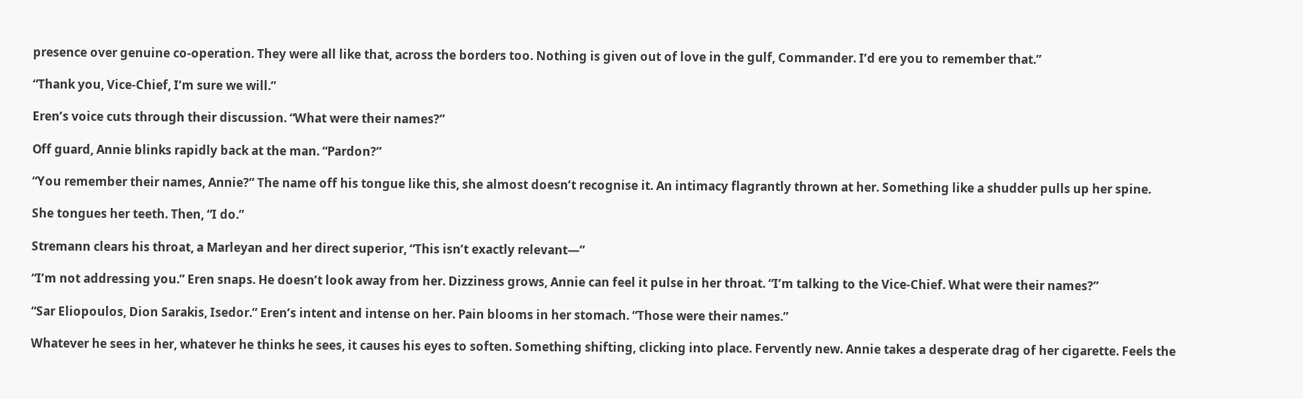presence over genuine co-operation. They were all like that, across the borders too. Nothing is given out of love in the gulf, Commander. I’d ere you to remember that.”

“Thank you, Vice-Chief, I’m sure we will.”

Eren’s voice cuts through their discussion. “What were their names?”

Off guard, Annie blinks rapidly back at the man. “Pardon?”

“You remember their names, Annie?” The name off his tongue like this, she almost doesn’t recognise it. An intimacy flagrantly thrown at her. Something like a shudder pulls up her spine.

She tongues her teeth. Then, “I do.”

Stremann clears his throat, a Marleyan and her direct superior, “This isn’t exactly relevant—”

“I’m not addressing you.” Eren snaps. He doesn’t look away from her. Dizziness grows, Annie can feel it pulse in her throat. “I’m talking to the Vice-Chief. What were their names?”

“Sar Eliopoulos, Dion Sarakis, Isedor.” Eren’s intent and intense on her. Pain blooms in her stomach. “Those were their names.”

Whatever he sees in her, whatever he thinks he sees, it causes his eyes to soften. Something shifting, clicking into place. Fervently new. Annie takes a desperate drag of her cigarette. Feels the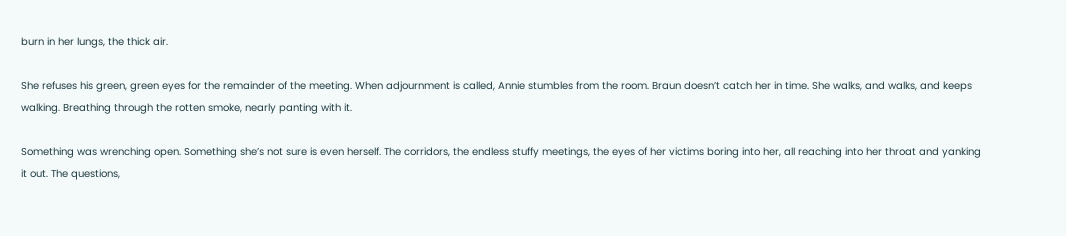burn in her lungs, the thick air.

She refuses his green, green eyes for the remainder of the meeting. When adjournment is called, Annie stumbles from the room. Braun doesn’t catch her in time. She walks, and walks, and keeps walking. Breathing through the rotten smoke, nearly panting with it.

Something was wrenching open. Something she’s not sure is even herself. The corridors, the endless stuffy meetings, the eyes of her victims boring into her, all reaching into her throat and yanking it out. The questions,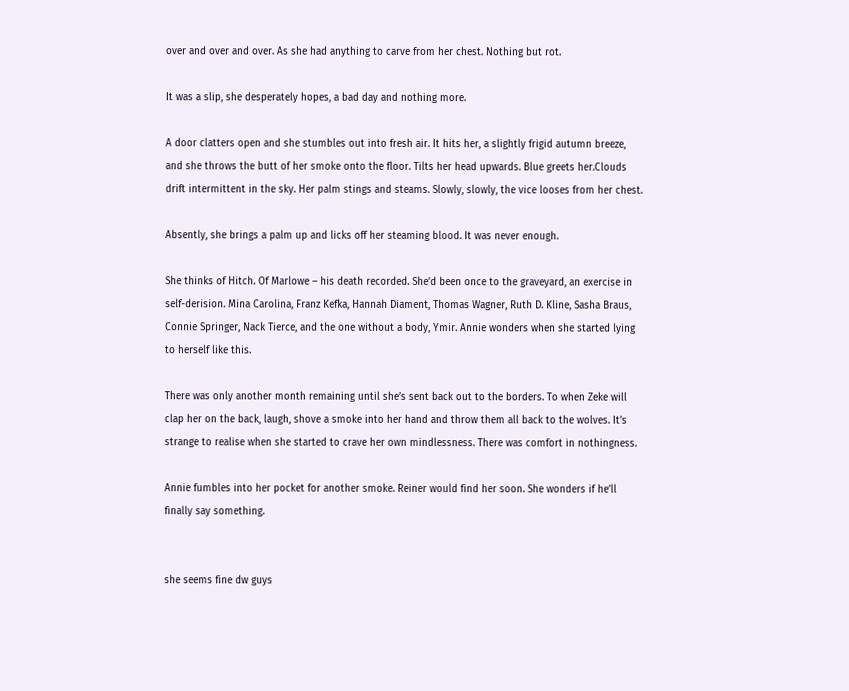over and over and over. As she had anything to carve from her chest. Nothing but rot.

It was a slip, she desperately hopes, a bad day and nothing more.

A door clatters open and she stumbles out into fresh air. It hits her, a slightly frigid autumn breeze, and she throws the butt of her smoke onto the floor. Tilts her head upwards. Blue greets her.Clouds drift intermittent in the sky. Her palm stings and steams. Slowly, slowly, the vice looses from her chest.

Absently, she brings a palm up and licks off her steaming blood. It was never enough.

She thinks of Hitch. Of Marlowe – his death recorded. She’d been once to the graveyard, an exercise in self-derision. Mina Carolina, Franz Kefka, Hannah Diament, Thomas Wagner, Ruth D. Kline, Sasha Braus, Connie Springer, Nack Tierce, and the one without a body, Ymir. Annie wonders when she started lying to herself like this.

There was only another month remaining until she’s sent back out to the borders. To when Zeke will clap her on the back, laugh, shove a smoke into her hand and throw them all back to the wolves. It’s strange to realise when she started to crave her own mindlessness. There was comfort in nothingness.

Annie fumbles into her pocket for another smoke. Reiner would find her soon. She wonders if he’ll finally say something.


she seems fine dw guys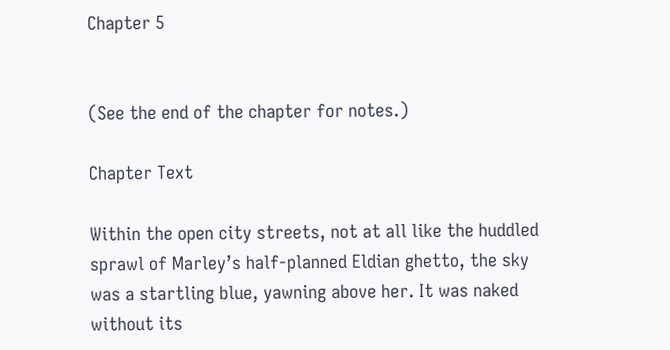Chapter 5


(See the end of the chapter for notes.)

Chapter Text

Within the open city streets, not at all like the huddled sprawl of Marley’s half-planned Eldian ghetto, the sky was a startling blue, yawning above her. It was naked without its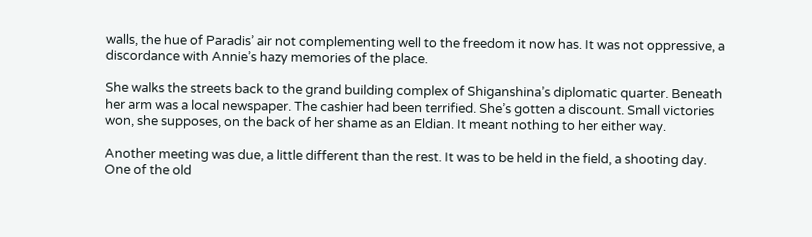walls, the hue of Paradis’ air not complementing well to the freedom it now has. It was not oppressive, a discordance with Annie’s hazy memories of the place.

She walks the streets back to the grand building complex of Shiganshina’s diplomatic quarter. Beneath her arm was a local newspaper. The cashier had been terrified. She’s gotten a discount. Small victories won, she supposes, on the back of her shame as an Eldian. It meant nothing to her either way.

Another meeting was due, a little different than the rest. It was to be held in the field, a shooting day. One of the old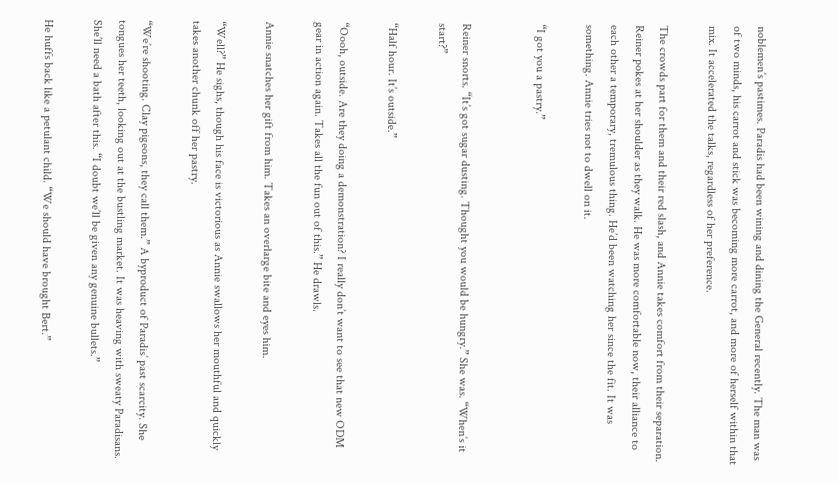noblemen’s pastimes. Paradis had been wining and dining the General recently. The man was of two minds, his carrot and stick was becoming more carrot, and more of herself within that mix. It accelerated the talks, regardless of her preference.

The crowds part for them and their red slash, and Annie takes comfort from their separation. Reiner pokes at her shoulder as they walk. He was more comfortable now, their alliance to each other a temporary, tremulous thing. He’d been watching her since the fit. It was something. Annie tries not to dwell on it.

“I got you a pastry.”


Reiner snorts. “It’s got sugar dusting. Thought you would be hungry.” She was. “When’s it start?”

“Half hour. It’s outside.”

“Oooh, outside. Are they doing a demonstration? I really don’t want to see that new ODM gear in action again. Takes all the fun out of this.” He drawls.

Annie snatches her gift from him. Takes an overlarge bite and eyes him.

“Well?” He sighs, though his face is victorious as Annie swallows her mouthful and quickly takes another chunk off her pastry.

“We’re shooting. Clay pigeons, they call them.” A byproduct of Paradis’ past scarcity. She tongues her teeth, looking out at the bustling market. It was heaving with sweaty Paradisans. She’ll need a bath after this. “I doubt we’ll be given any genuine bullets.”

He huffs back like a petulant child. “We should have brought Bert.”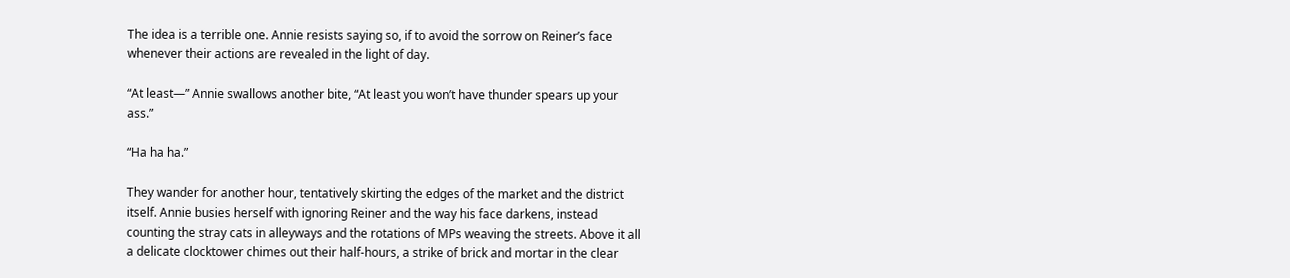The idea is a terrible one. Annie resists saying so, if to avoid the sorrow on Reiner’s face whenever their actions are revealed in the light of day.

“At least—” Annie swallows another bite, “At least you won’t have thunder spears up your ass.”

“Ha ha ha.”

They wander for another hour, tentatively skirting the edges of the market and the district itself. Annie busies herself with ignoring Reiner and the way his face darkens, instead counting the stray cats in alleyways and the rotations of MPs weaving the streets. Above it all a delicate clocktower chimes out their half-hours, a strike of brick and mortar in the clear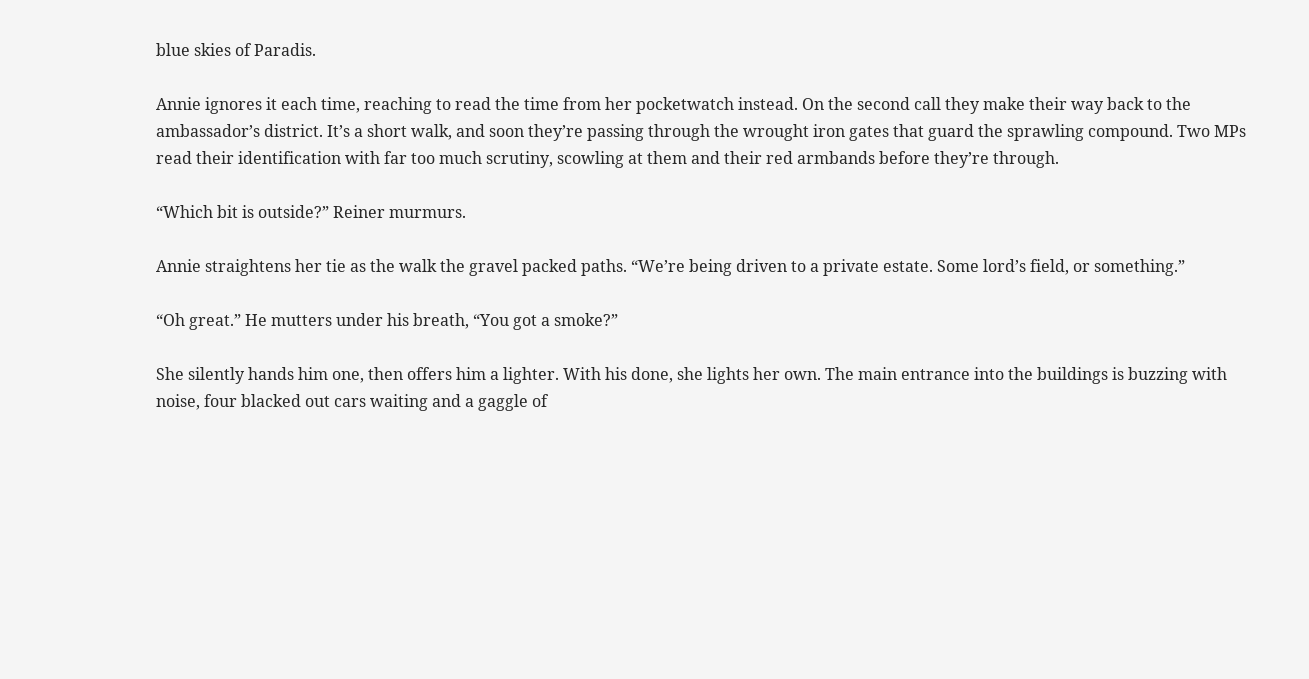blue skies of Paradis.

Annie ignores it each time, reaching to read the time from her pocketwatch instead. On the second call they make their way back to the ambassador’s district. It’s a short walk, and soon they’re passing through the wrought iron gates that guard the sprawling compound. Two MPs read their identification with far too much scrutiny, scowling at them and their red armbands before they’re through.

“Which bit is outside?” Reiner murmurs.

Annie straightens her tie as the walk the gravel packed paths. “We’re being driven to a private estate. Some lord’s field, or something.”

“Oh great.” He mutters under his breath, “You got a smoke?”

She silently hands him one, then offers him a lighter. With his done, she lights her own. The main entrance into the buildings is buzzing with noise, four blacked out cars waiting and a gaggle of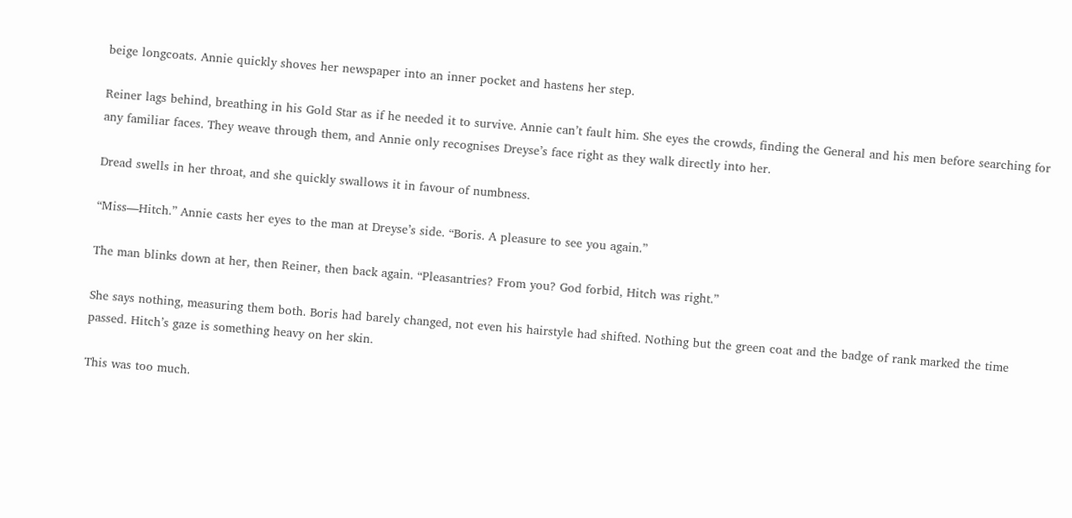beige longcoats. Annie quickly shoves her newspaper into an inner pocket and hastens her step.

Reiner lags behind, breathing in his Gold Star as if he needed it to survive. Annie can’t fault him. She eyes the crowds, finding the General and his men before searching for any familiar faces. They weave through them, and Annie only recognises Dreyse’s face right as they walk directly into her.

Dread swells in her throat, and she quickly swallows it in favour of numbness.

“Miss—Hitch.” Annie casts her eyes to the man at Dreyse’s side. “Boris. A pleasure to see you again.”

The man blinks down at her, then Reiner, then back again. “Pleasantries? From you? God forbid, Hitch was right.”

She says nothing, measuring them both. Boris had barely changed, not even his hairstyle had shifted. Nothing but the green coat and the badge of rank marked the time passed. Hitch’s gaze is something heavy on her skin.

This was too much.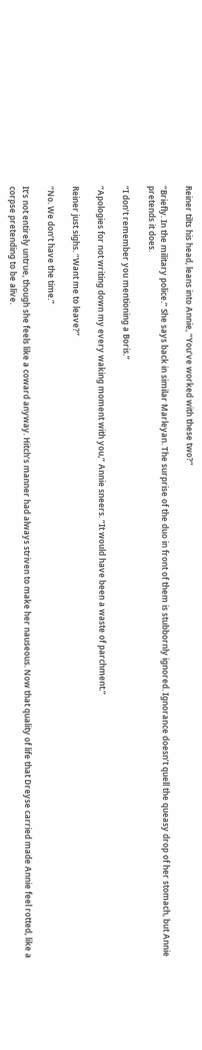Reiner tilts his head, leans into Annie, “You’ve worked with these two?”

“Briefly. In the military police.” She says back in similar Marleyan. The surprise of the duo in front of them is stubbornly ignored. Ignorance doesn’t quell the queasy drop of her stomach, but Annie pretends it does.

“I don’t remember you mentioning a Boris.”

“Apologies for not writing down my every waking moment with you,” Annie sneers. “It would have been a waste of parchment.”

Reiner just sighs. “Want me to leave?”

“No. We don’t have the time.”

It’s not entirely untrue, though she feels like a coward anyway. Hitch’s manner had always striven to make her nauseous. Now that quality of life that Dreyse carried made Annie feel rotted, like a corpse pretending to be alive.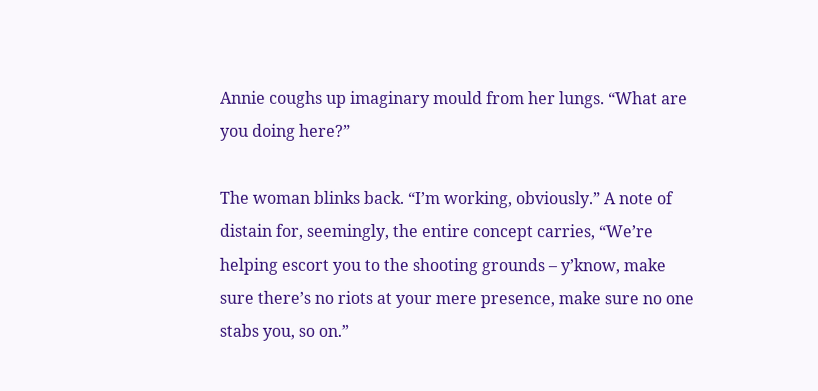Annie coughs up imaginary mould from her lungs. “What are you doing here?”

The woman blinks back. “I’m working, obviously.” A note of distain for, seemingly, the entire concept carries, “We’re helping escort you to the shooting grounds – y’know, make sure there’s no riots at your mere presence, make sure no one stabs you, so on.”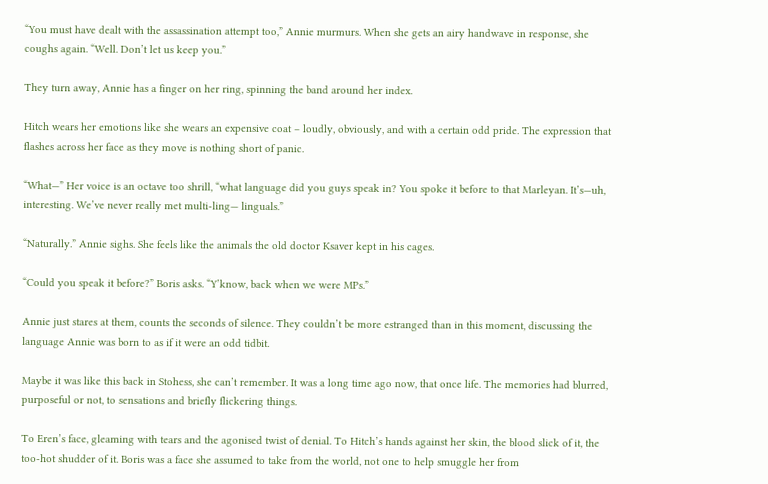“You must have dealt with the assassination attempt too,” Annie murmurs. When she gets an airy handwave in response, she coughs again. “Well. Don’t let us keep you.”

They turn away, Annie has a finger on her ring, spinning the band around her index.

Hitch wears her emotions like she wears an expensive coat – loudly, obviously, and with a certain odd pride. The expression that flashes across her face as they move is nothing short of panic.

“What—” Her voice is an octave too shrill, “what language did you guys speak in? You spoke it before to that Marleyan. It’s—uh, interesting. We’ve never really met multi-ling— linguals.”

“Naturally.” Annie sighs. She feels like the animals the old doctor Ksaver kept in his cages.

“Could you speak it before?” Boris asks. “Y’know, back when we were MPs.”

Annie just stares at them, counts the seconds of silence. They couldn’t be more estranged than in this moment, discussing the language Annie was born to as if it were an odd tidbit.

Maybe it was like this back in Stohess, she can’t remember. It was a long time ago now, that once life. The memories had blurred, purposeful or not, to sensations and briefly flickering things.

To Eren’s face, gleaming with tears and the agonised twist of denial. To Hitch’s hands against her skin, the blood slick of it, the too-hot shudder of it. Boris was a face she assumed to take from the world, not one to help smuggle her from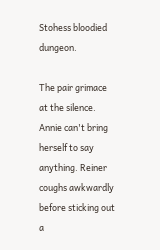Stohess bloodied dungeon.

The pair grimace at the silence. Annie can't bring herself to say anything. Reiner coughs awkwardly before sticking out a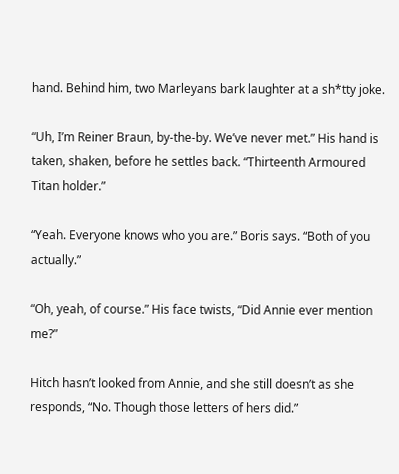hand. Behind him, two Marleyans bark laughter at a sh*tty joke.

“Uh, I’m Reiner Braun, by-the-by. We’ve never met.” His hand is taken, shaken, before he settles back. “Thirteenth Armoured Titan holder.”

“Yeah. Everyone knows who you are.” Boris says. “Both of you actually.”

“Oh, yeah, of course.” His face twists, “Did Annie ever mention me?”

Hitch hasn’t looked from Annie, and she still doesn’t as she responds, “No. Though those letters of hers did.”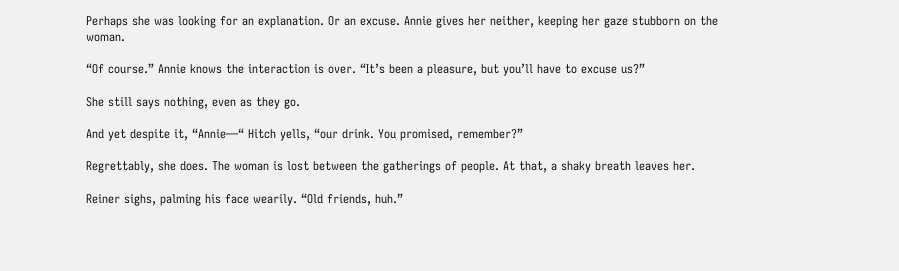Perhaps she was looking for an explanation. Or an excuse. Annie gives her neither, keeping her gaze stubborn on the woman.

“Of course.” Annie knows the interaction is over. “It’s been a pleasure, but you’ll have to excuse us?”

She still says nothing, even as they go.

And yet despite it, “Annie—“ Hitch yells, “our drink. You promised, remember?”

Regrettably, she does. The woman is lost between the gatherings of people. At that, a shaky breath leaves her.

Reiner sighs, palming his face wearily. “Old friends, huh.”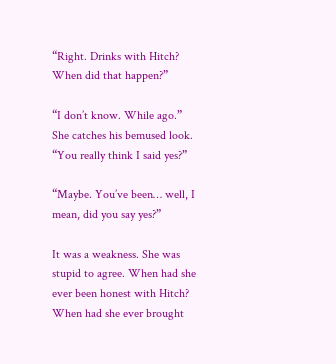“Right. Drinks with Hitch? When did that happen?”

“I don’t know. While ago.” She catches his bemused look. “You really think I said yes?”

“Maybe. You’ve been… well, I mean, did you say yes?”

It was a weakness. She was stupid to agree. When had she ever been honest with Hitch? When had she ever brought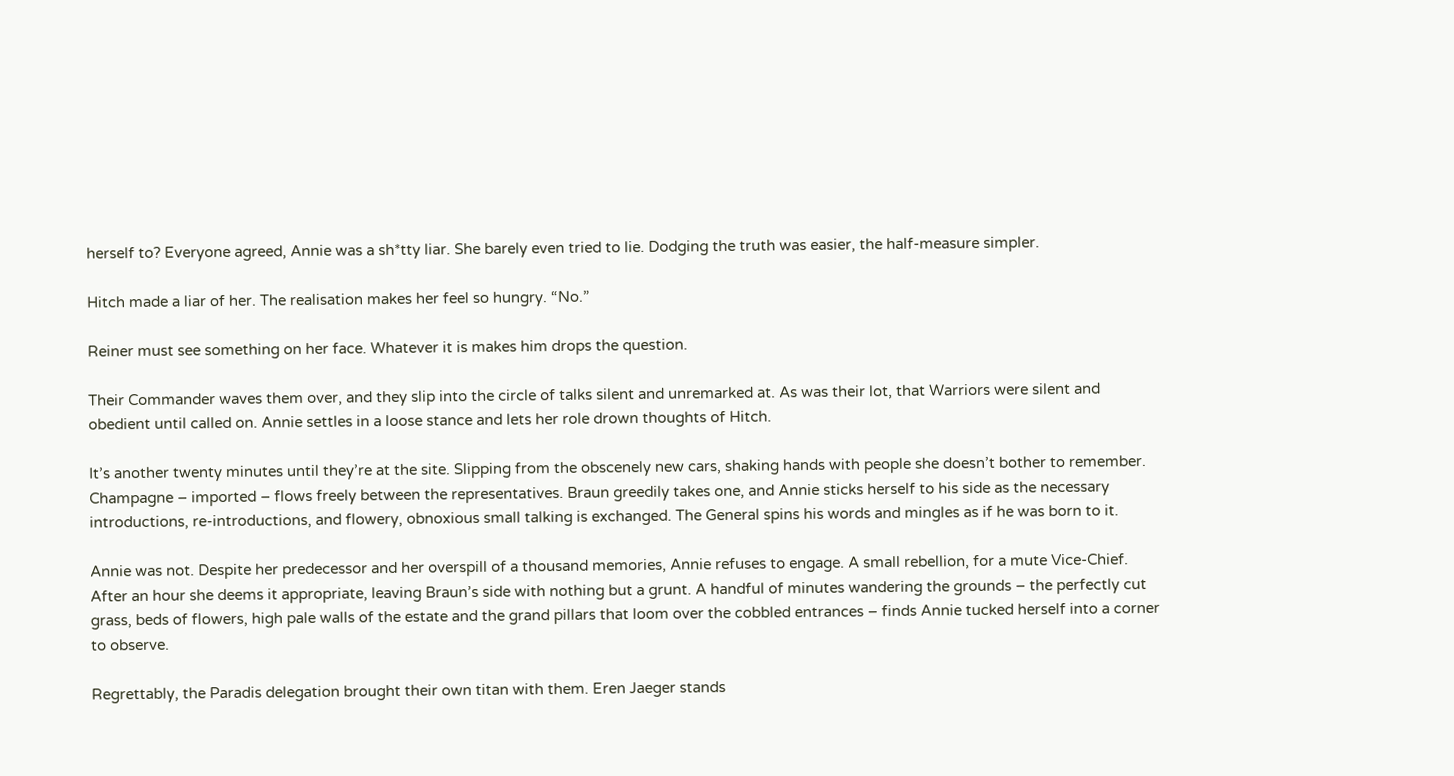herself to? Everyone agreed, Annie was a sh*tty liar. She barely even tried to lie. Dodging the truth was easier, the half-measure simpler.

Hitch made a liar of her. The realisation makes her feel so hungry. “No.”

Reiner must see something on her face. Whatever it is makes him drops the question.

Their Commander waves them over, and they slip into the circle of talks silent and unremarked at. As was their lot, that Warriors were silent and obedient until called on. Annie settles in a loose stance and lets her role drown thoughts of Hitch.

It’s another twenty minutes until they’re at the site. Slipping from the obscenely new cars, shaking hands with people she doesn’t bother to remember. Champagne – imported – flows freely between the representatives. Braun greedily takes one, and Annie sticks herself to his side as the necessary introductions, re-introductions, and flowery, obnoxious small talking is exchanged. The General spins his words and mingles as if he was born to it.

Annie was not. Despite her predecessor and her overspill of a thousand memories, Annie refuses to engage. A small rebellion, for a mute Vice-Chief. After an hour she deems it appropriate, leaving Braun’s side with nothing but a grunt. A handful of minutes wandering the grounds – the perfectly cut grass, beds of flowers, high pale walls of the estate and the grand pillars that loom over the cobbled entrances – finds Annie tucked herself into a corner to observe.

Regrettably, the Paradis delegation brought their own titan with them. Eren Jaeger stands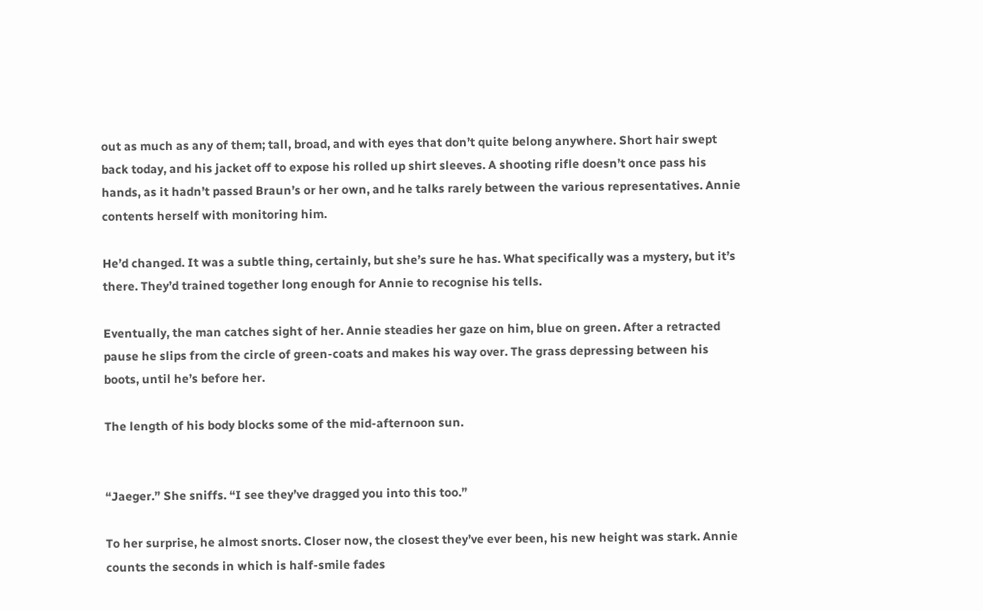out as much as any of them; tall, broad, and with eyes that don’t quite belong anywhere. Short hair swept back today, and his jacket off to expose his rolled up shirt sleeves. A shooting rifle doesn’t once pass his hands, as it hadn’t passed Braun’s or her own, and he talks rarely between the various representatives. Annie contents herself with monitoring him.

He’d changed. It was a subtle thing, certainly, but she’s sure he has. What specifically was a mystery, but it’s there. They’d trained together long enough for Annie to recognise his tells.

Eventually, the man catches sight of her. Annie steadies her gaze on him, blue on green. After a retracted pause he slips from the circle of green-coats and makes his way over. The grass depressing between his boots, until he’s before her.

The length of his body blocks some of the mid-afternoon sun.


“Jaeger.” She sniffs. “I see they’ve dragged you into this too.”

To her surprise, he almost snorts. Closer now, the closest they’ve ever been, his new height was stark. Annie counts the seconds in which is half-smile fades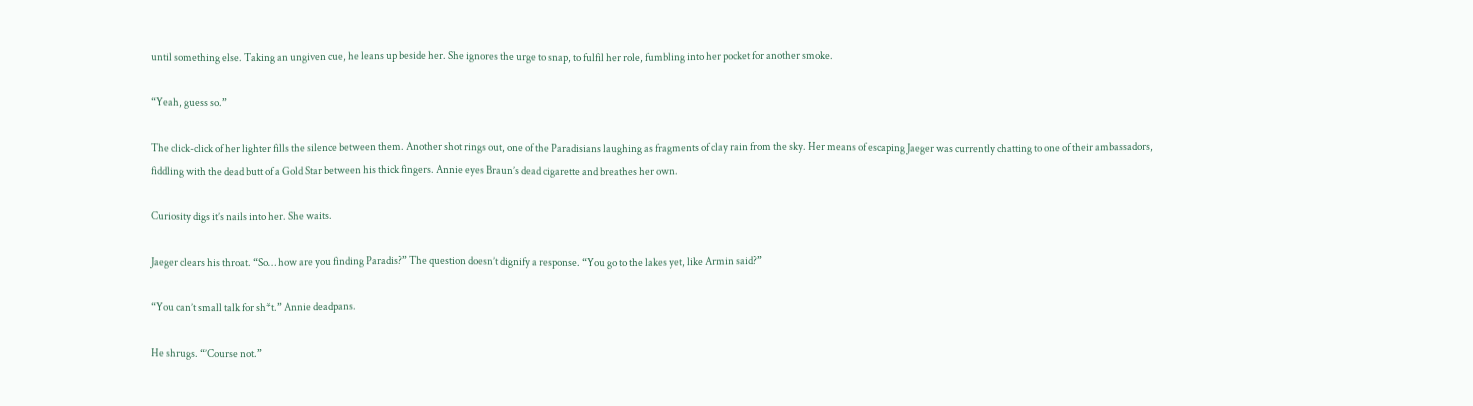until something else. Taking an ungiven cue, he leans up beside her. She ignores the urge to snap, to fulfil her role, fumbling into her pocket for another smoke.

“Yeah, guess so.”

The click-click of her lighter fills the silence between them. Another shot rings out, one of the Paradisians laughing as fragments of clay rain from the sky. Her means of escaping Jaeger was currently chatting to one of their ambassadors, fiddling with the dead butt of a Gold Star between his thick fingers. Annie eyes Braun’s dead cigarette and breathes her own.

Curiosity digs it’s nails into her. She waits.

Jaeger clears his throat. “So… how are you finding Paradis?” The question doesn’t dignify a response. “You go to the lakes yet, like Armin said?”

“You can’t small talk for sh*t.” Annie deadpans.

He shrugs. “’Course not.”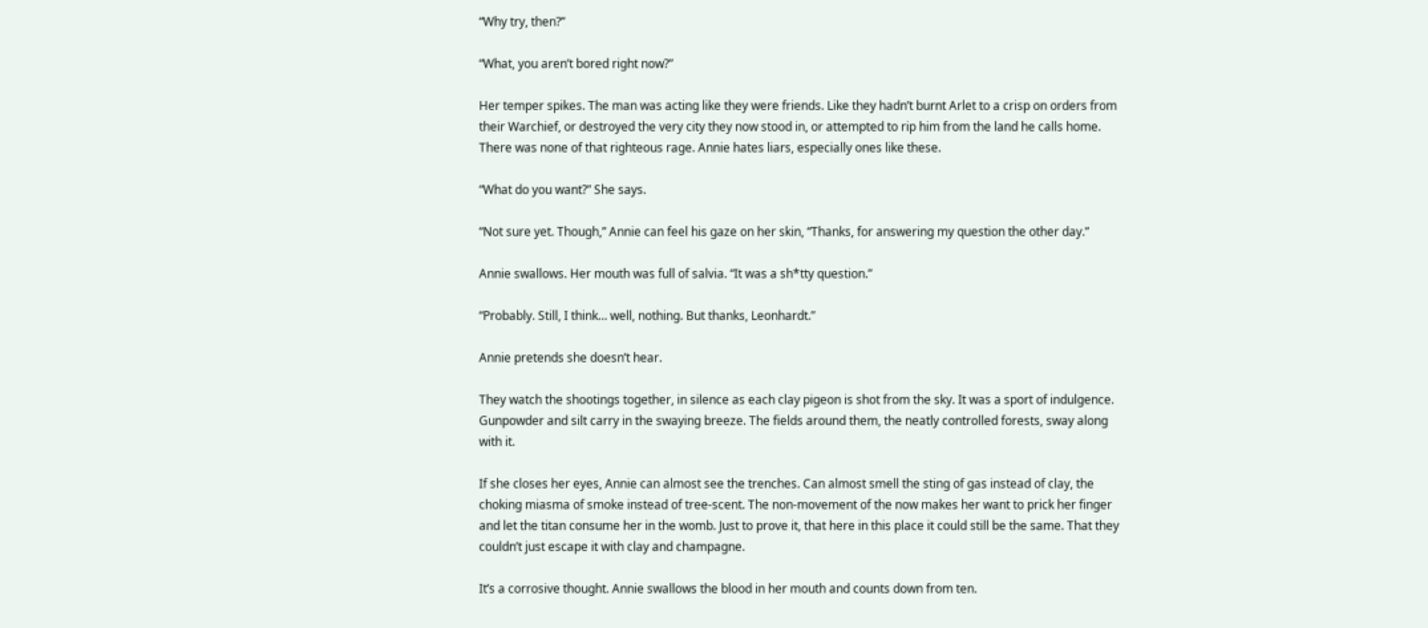“Why try, then?”

“What, you aren’t bored right now?”

Her temper spikes. The man was acting like they were friends. Like they hadn’t burnt Arlet to a crisp on orders from their Warchief, or destroyed the very city they now stood in, or attempted to rip him from the land he calls home. There was none of that righteous rage. Annie hates liars, especially ones like these.

“What do you want?” She says.

“Not sure yet. Though,” Annie can feel his gaze on her skin, “Thanks, for answering my question the other day.”

Annie swallows. Her mouth was full of salvia. “It was a sh*tty question.”

“Probably. Still, I think… well, nothing. But thanks, Leonhardt.”

Annie pretends she doesn’t hear.

They watch the shootings together, in silence as each clay pigeon is shot from the sky. It was a sport of indulgence. Gunpowder and silt carry in the swaying breeze. The fields around them, the neatly controlled forests, sway along with it.

If she closes her eyes, Annie can almost see the trenches. Can almost smell the sting of gas instead of clay, the choking miasma of smoke instead of tree-scent. The non-movement of the now makes her want to prick her finger and let the titan consume her in the womb. Just to prove it, that here in this place it could still be the same. That they couldn’t just escape it with clay and champagne.

It’s a corrosive thought. Annie swallows the blood in her mouth and counts down from ten.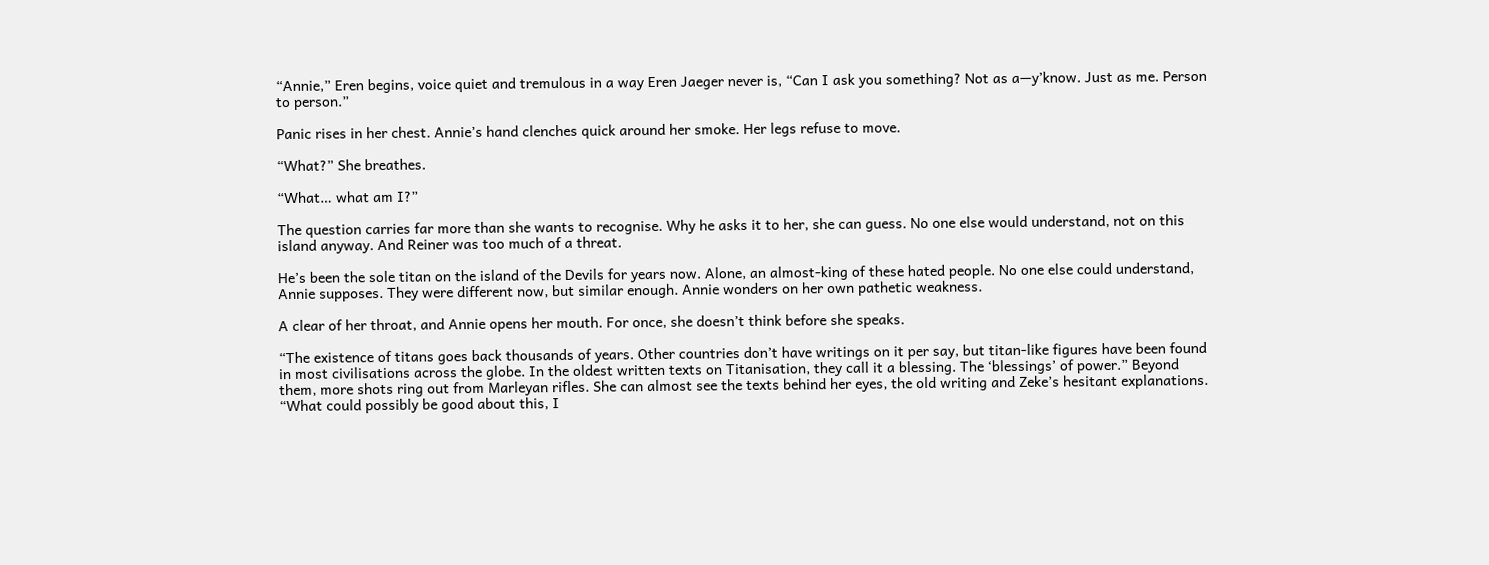“Annie,” Eren begins, voice quiet and tremulous in a way Eren Jaeger never is, “Can I ask you something? Not as a—y’know. Just as me. Person to person.”

Panic rises in her chest. Annie’s hand clenches quick around her smoke. Her legs refuse to move.

“What?” She breathes.

“What… what am I?”

The question carries far more than she wants to recognise. Why he asks it to her, she can guess. No one else would understand, not on this island anyway. And Reiner was too much of a threat.

He’s been the sole titan on the island of the Devils for years now. Alone, an almost-king of these hated people. No one else could understand, Annie supposes. They were different now, but similar enough. Annie wonders on her own pathetic weakness.

A clear of her throat, and Annie opens her mouth. For once, she doesn’t think before she speaks.

“The existence of titans goes back thousands of years. Other countries don’t have writings on it per say, but titan-like figures have been found in most civilisations across the globe. In the oldest written texts on Titanisation, they call it a blessing. The ‘blessings’ of power.” Beyond them, more shots ring out from Marleyan rifles. She can almost see the texts behind her eyes, the old writing and Zeke’s hesitant explanations. “What could possibly be good about this, I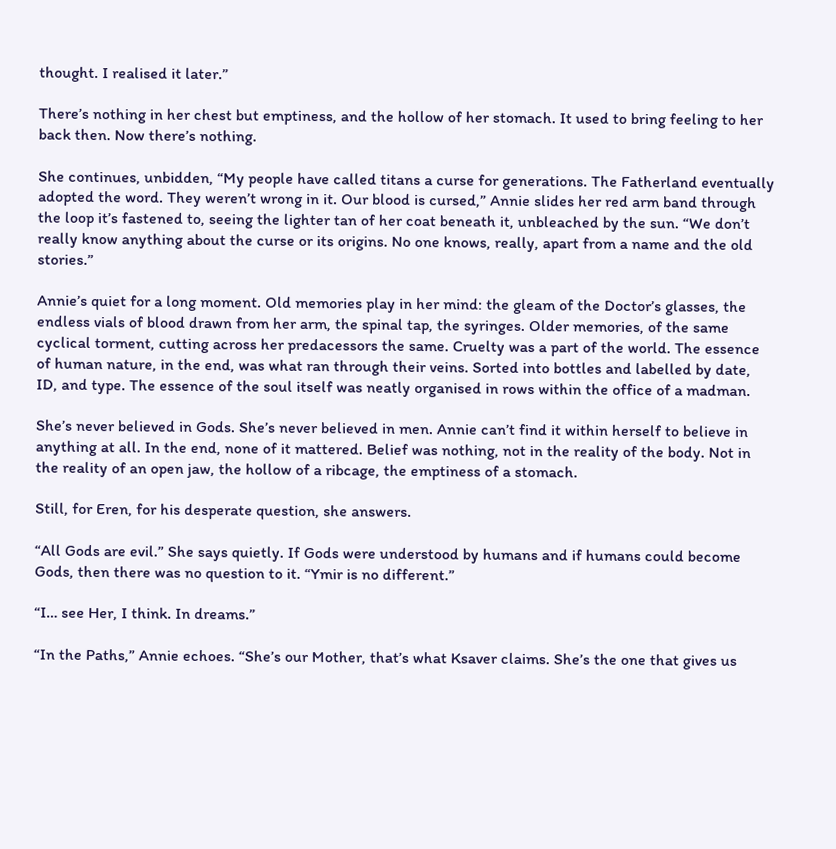thought. I realised it later.”

There’s nothing in her chest but emptiness, and the hollow of her stomach. It used to bring feeling to her back then. Now there’s nothing.

She continues, unbidden, “My people have called titans a curse for generations. The Fatherland eventually adopted the word. They weren’t wrong in it. Our blood is cursed,” Annie slides her red arm band through the loop it’s fastened to, seeing the lighter tan of her coat beneath it, unbleached by the sun. “We don’t really know anything about the curse or its origins. No one knows, really, apart from a name and the old stories.”

Annie’s quiet for a long moment. Old memories play in her mind: the gleam of the Doctor’s glasses, the endless vials of blood drawn from her arm, the spinal tap, the syringes. Older memories, of the same cyclical torment, cutting across her predacessors the same. Cruelty was a part of the world. The essence of human nature, in the end, was what ran through their veins. Sorted into bottles and labelled by date, ID, and type. The essence of the soul itself was neatly organised in rows within the office of a madman.

She’s never believed in Gods. She’s never believed in men. Annie can’t find it within herself to believe in anything at all. In the end, none of it mattered. Belief was nothing, not in the reality of the body. Not in the reality of an open jaw, the hollow of a ribcage, the emptiness of a stomach.

Still, for Eren, for his desperate question, she answers.

“All Gods are evil.” She says quietly. If Gods were understood by humans and if humans could become Gods, then there was no question to it. “Ymir is no different.”

“I… see Her, I think. In dreams.”

“In the Paths,” Annie echoes. “She’s our Mother, that’s what Ksaver claims. She’s the one that gives us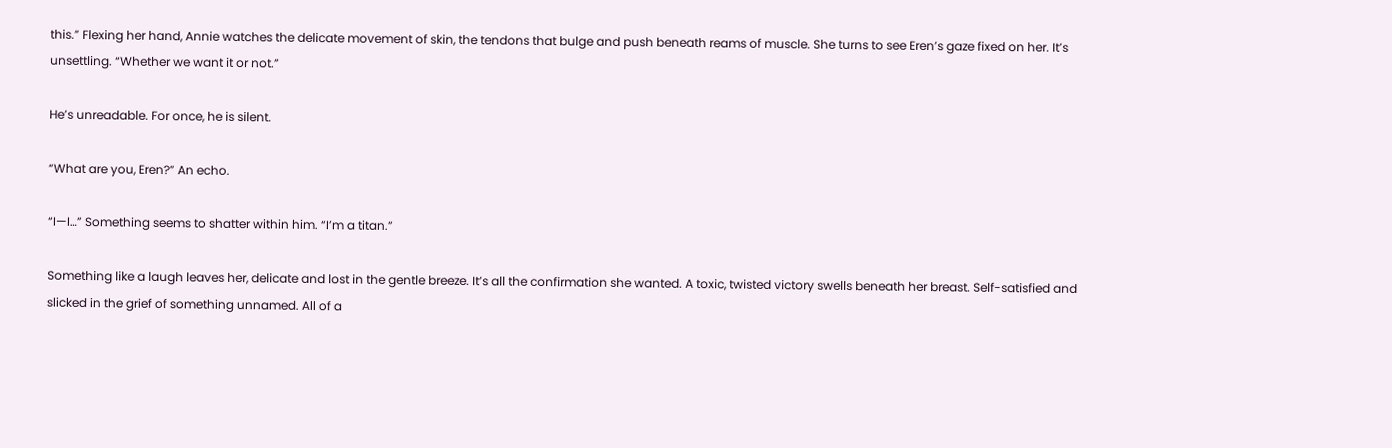this.” Flexing her hand, Annie watches the delicate movement of skin, the tendons that bulge and push beneath reams of muscle. She turns to see Eren’s gaze fixed on her. It’s unsettling. “Whether we want it or not.”

He’s unreadable. For once, he is silent.

“What are you, Eren?” An echo.

“I—I…” Something seems to shatter within him. “I’m a titan.”

Something like a laugh leaves her, delicate and lost in the gentle breeze. It’s all the confirmation she wanted. A toxic, twisted victory swells beneath her breast. Self-satisfied and slicked in the grief of something unnamed. All of a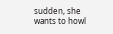sudden, she wants to howl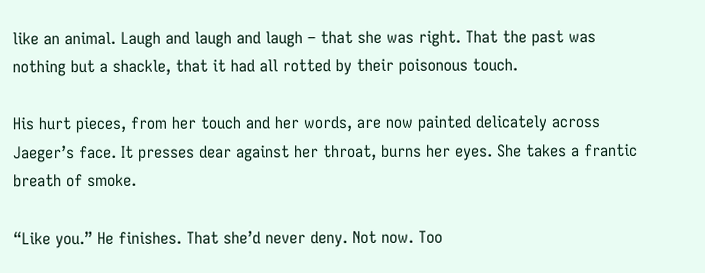like an animal. Laugh and laugh and laugh – that she was right. That the past was nothing but a shackle, that it had all rotted by their poisonous touch.

His hurt pieces, from her touch and her words, are now painted delicately across Jaeger’s face. It presses dear against her throat, burns her eyes. She takes a frantic breath of smoke.

“Like you.” He finishes. That she’d never deny. Not now. Too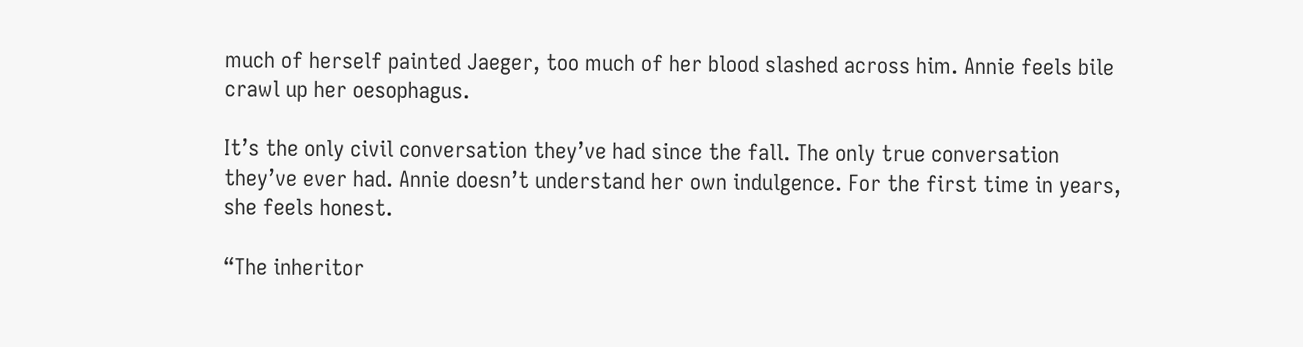much of herself painted Jaeger, too much of her blood slashed across him. Annie feels bile crawl up her oesophagus.

It’s the only civil conversation they’ve had since the fall. The only true conversation they’ve ever had. Annie doesn’t understand her own indulgence. For the first time in years, she feels honest.

“The inheritor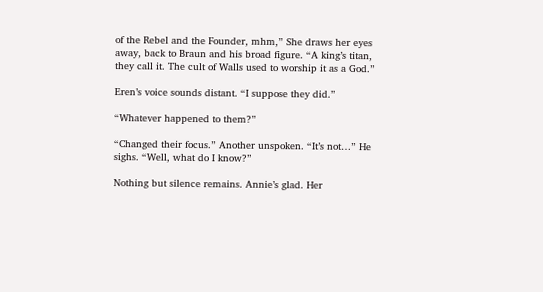of the Rebel and the Founder, mhm,” She draws her eyes away, back to Braun and his broad figure. “A king’s titan, they call it. The cult of Walls used to worship it as a God.”

Eren’s voice sounds distant. “I suppose they did.”

“Whatever happened to them?”

“Changed their focus.” Another unspoken. “It’s not…” He sighs. “Well, what do I know?”

Nothing but silence remains. Annie’s glad. Her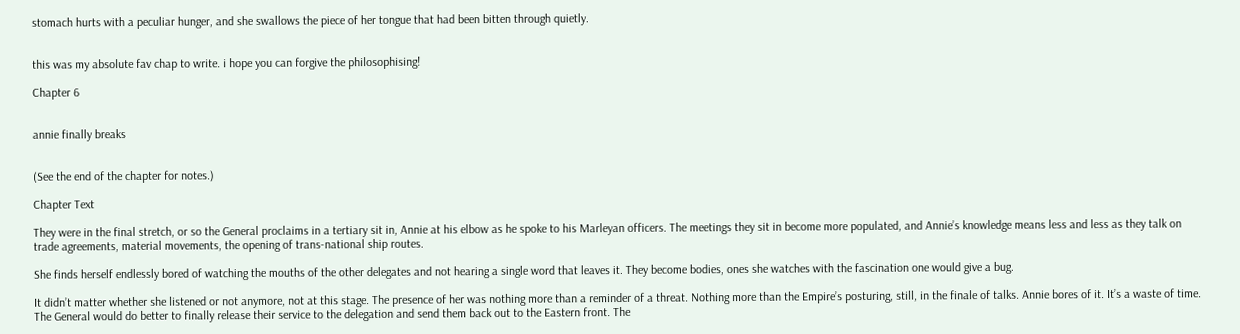stomach hurts with a peculiar hunger, and she swallows the piece of her tongue that had been bitten through quietly.


this was my absolute fav chap to write. i hope you can forgive the philosophising!

Chapter 6


annie finally breaks


(See the end of the chapter for notes.)

Chapter Text

They were in the final stretch, or so the General proclaims in a tertiary sit in, Annie at his elbow as he spoke to his Marleyan officers. The meetings they sit in become more populated, and Annie’s knowledge means less and less as they talk on trade agreements, material movements, the opening of trans-national ship routes.

She finds herself endlessly bored of watching the mouths of the other delegates and not hearing a single word that leaves it. They become bodies, ones she watches with the fascination one would give a bug.

It didn’t matter whether she listened or not anymore, not at this stage. The presence of her was nothing more than a reminder of a threat. Nothing more than the Empire’s posturing, still, in the finale of talks. Annie bores of it. It’s a waste of time. The General would do better to finally release their service to the delegation and send them back out to the Eastern front. The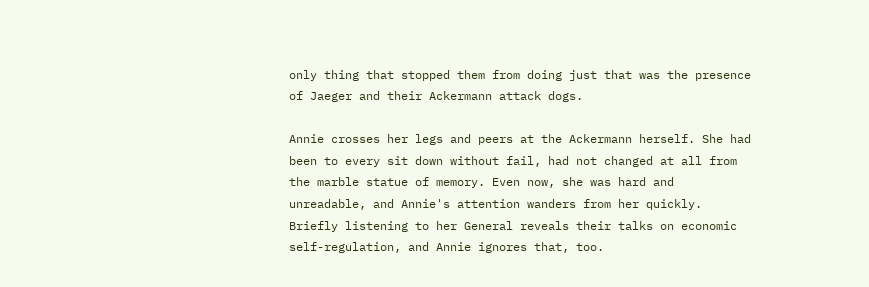only thing that stopped them from doing just that was the presence of Jaeger and their Ackermann attack dogs.

Annie crosses her legs and peers at the Ackermann herself. She had been to every sit down without fail, had not changed at all from the marble statue of memory. Even now, she was hard and unreadable, and Annie's attention wanders from her quickly. Briefly listening to her General reveals their talks on economic self-regulation, and Annie ignores that, too.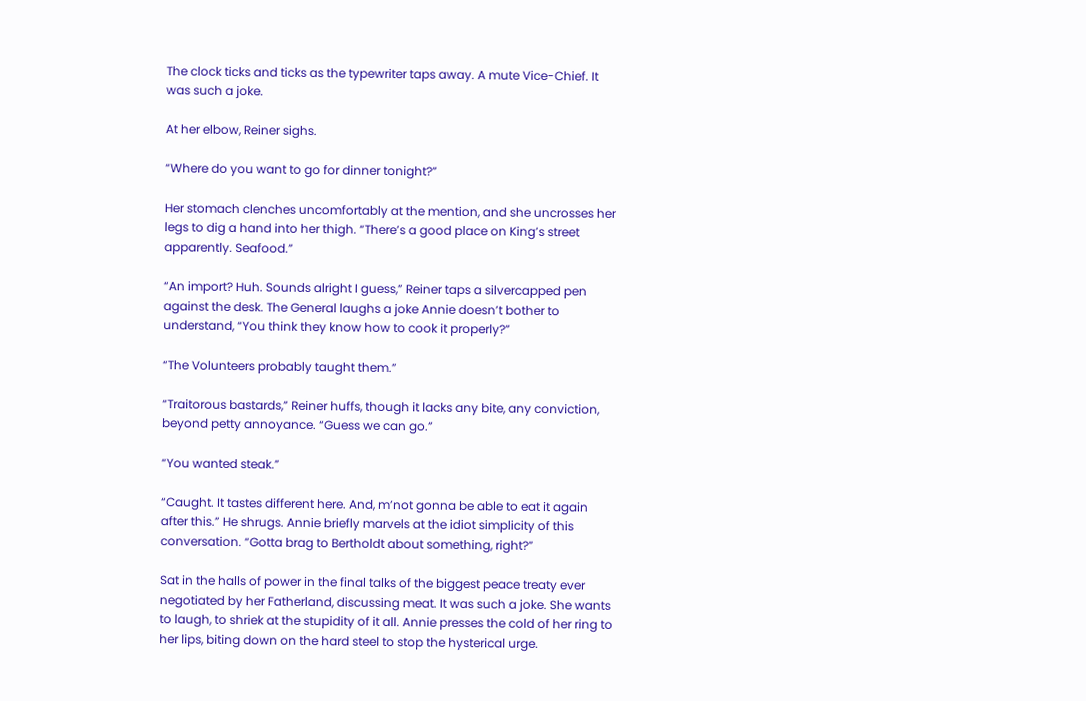The clock ticks and ticks as the typewriter taps away. A mute Vice-Chief. It was such a joke.

At her elbow, Reiner sighs.

“Where do you want to go for dinner tonight?”

Her stomach clenches uncomfortably at the mention, and she uncrosses her legs to dig a hand into her thigh. “There’s a good place on King’s street apparently. Seafood.”

“An import? Huh. Sounds alright I guess,” Reiner taps a silvercapped pen against the desk. The General laughs a joke Annie doesn’t bother to understand, “You think they know how to cook it properly?”

“The Volunteers probably taught them.”

“Traitorous bastards,” Reiner huffs, though it lacks any bite, any conviction, beyond petty annoyance. “Guess we can go.”

“You wanted steak.”

“Caught. It tastes different here. And, m’not gonna be able to eat it again after this.” He shrugs. Annie briefly marvels at the idiot simplicity of this conversation. “Gotta brag to Bertholdt about something, right?”

Sat in the halls of power in the final talks of the biggest peace treaty ever negotiated by her Fatherland, discussing meat. It was such a joke. She wants to laugh, to shriek at the stupidity of it all. Annie presses the cold of her ring to her lips, biting down on the hard steel to stop the hysterical urge.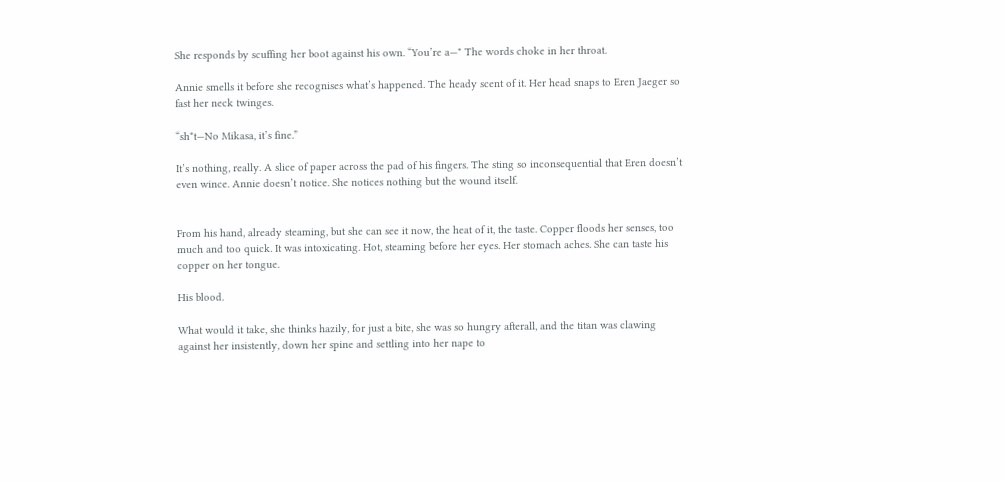She responds by scuffing her boot against his own. “You’re a—" The words choke in her throat.

Annie smells it before she recognises what’s happened. The heady scent of it. Her head snaps to Eren Jaeger so fast her neck twinges.

“sh*t—No Mikasa, it’s fine.”

It’s nothing, really. A slice of paper across the pad of his fingers. The sting so inconsequential that Eren doesn’t even wince. Annie doesn’t notice. She notices nothing but the wound itself.


From his hand, already steaming, but she can see it now, the heat of it, the taste. Copper floods her senses, too much and too quick. It was intoxicating. Hot, steaming before her eyes. Her stomach aches. She can taste his copper on her tongue.

His blood.

What would it take, she thinks hazily, for just a bite, she was so hungry afterall, and the titan was clawing against her insistently, down her spine and settling into her nape to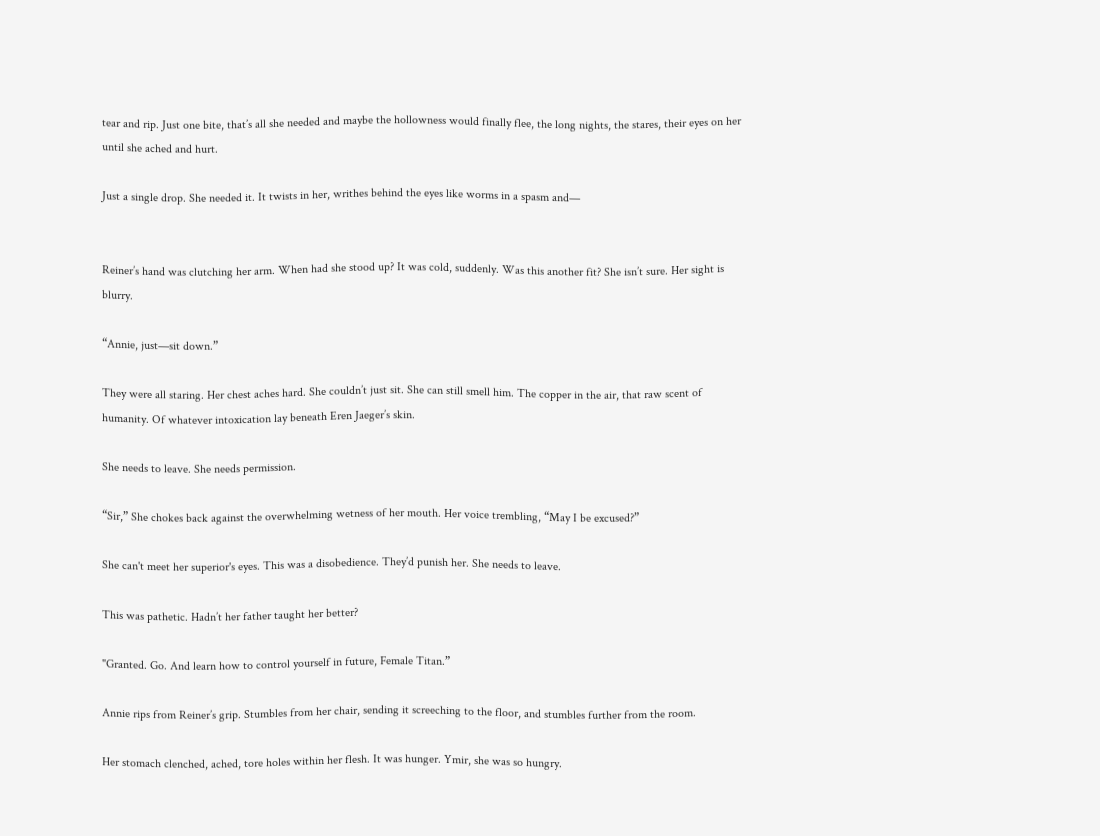tear and rip. Just one bite, that’s all she needed and maybe the hollowness would finally flee, the long nights, the stares, their eyes on her until she ached and hurt.

Just a single drop. She needed it. It twists in her, writhes behind the eyes like worms in a spasm and—


Reiner’s hand was clutching her arm. When had she stood up? It was cold, suddenly. Was this another fit? She isn’t sure. Her sight is blurry.

“Annie, just—sit down.”

They were all staring. Her chest aches hard. She couldn’t just sit. She can still smell him. The copper in the air, that raw scent of humanity. Of whatever intoxication lay beneath Eren Jaeger’s skin.

She needs to leave. She needs permission.

“Sir,” She chokes back against the overwhelming wetness of her mouth. Her voice trembling, “May I be excused?”

She can't meet her superior's eyes. This was a disobedience. They’d punish her. She needs to leave.

This was pathetic. Hadn’t her father taught her better?

"Granted. Go. And learn how to control yourself in future, Female Titan.”

Annie rips from Reiner’s grip. Stumbles from her chair, sending it screeching to the floor, and stumbles further from the room.

Her stomach clenched, ached, tore holes within her flesh. It was hunger. Ymir, she was so hungry.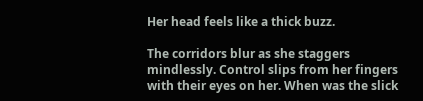Her head feels like a thick buzz.

The corridors blur as she staggers mindlessly. Control slips from her fingers with their eyes on her. When was the slick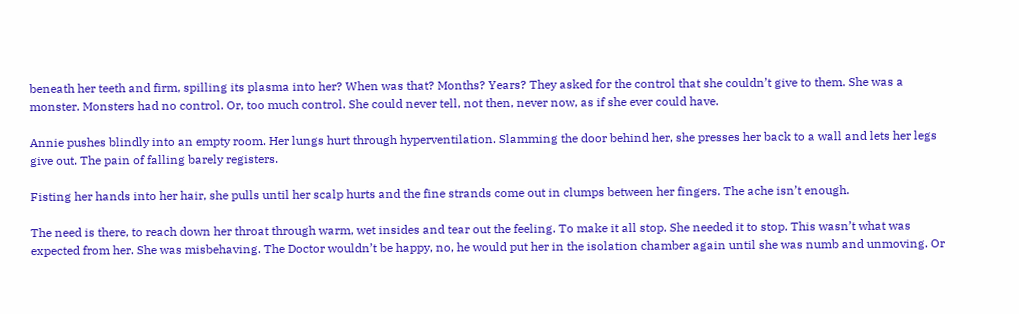beneath her teeth and firm, spilling its plasma into her? When was that? Months? Years? They asked for the control that she couldn’t give to them. She was a monster. Monsters had no control. Or, too much control. She could never tell, not then, never now, as if she ever could have.

Annie pushes blindly into an empty room. Her lungs hurt through hyperventilation. Slamming the door behind her, she presses her back to a wall and lets her legs give out. The pain of falling barely registers.

Fisting her hands into her hair, she pulls until her scalp hurts and the fine strands come out in clumps between her fingers. The ache isn’t enough.

The need is there, to reach down her throat through warm, wet insides and tear out the feeling. To make it all stop. She needed it to stop. This wasn’t what was expected from her. She was misbehaving. The Doctor wouldn’t be happy, no, he would put her in the isolation chamber again until she was numb and unmoving. Or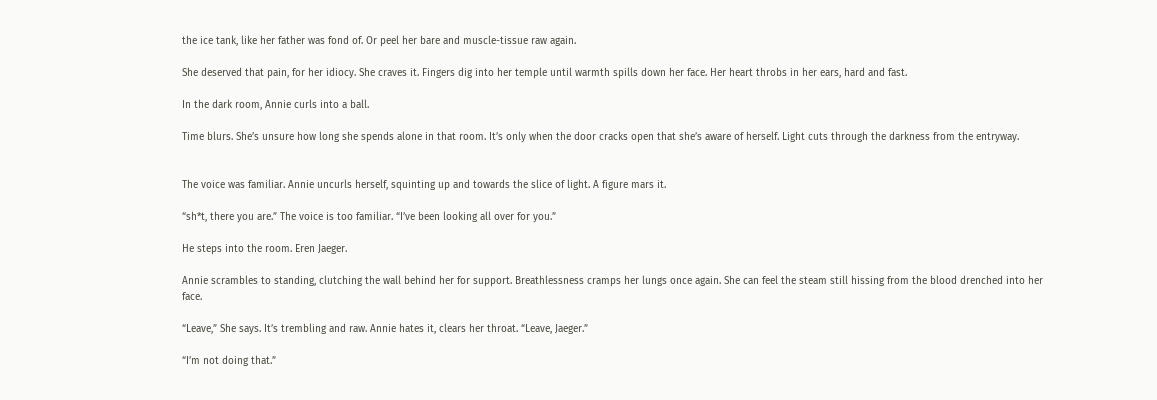the ice tank, like her father was fond of. Or peel her bare and muscle-tissue raw again.

She deserved that pain, for her idiocy. She craves it. Fingers dig into her temple until warmth spills down her face. Her heart throbs in her ears, hard and fast.

In the dark room, Annie curls into a ball.

Time blurs. She’s unsure how long she spends alone in that room. It’s only when the door cracks open that she’s aware of herself. Light cuts through the darkness from the entryway.


The voice was familiar. Annie uncurls herself, squinting up and towards the slice of light. A figure mars it.

“sh*t, there you are.” The voice is too familiar. “I’ve been looking all over for you.”

He steps into the room. Eren Jaeger.

Annie scrambles to standing, clutching the wall behind her for support. Breathlessness cramps her lungs once again. She can feel the steam still hissing from the blood drenched into her face.

“Leave,” She says. It’s trembling and raw. Annie hates it, clears her throat. “Leave, Jaeger.”

“I’m not doing that.”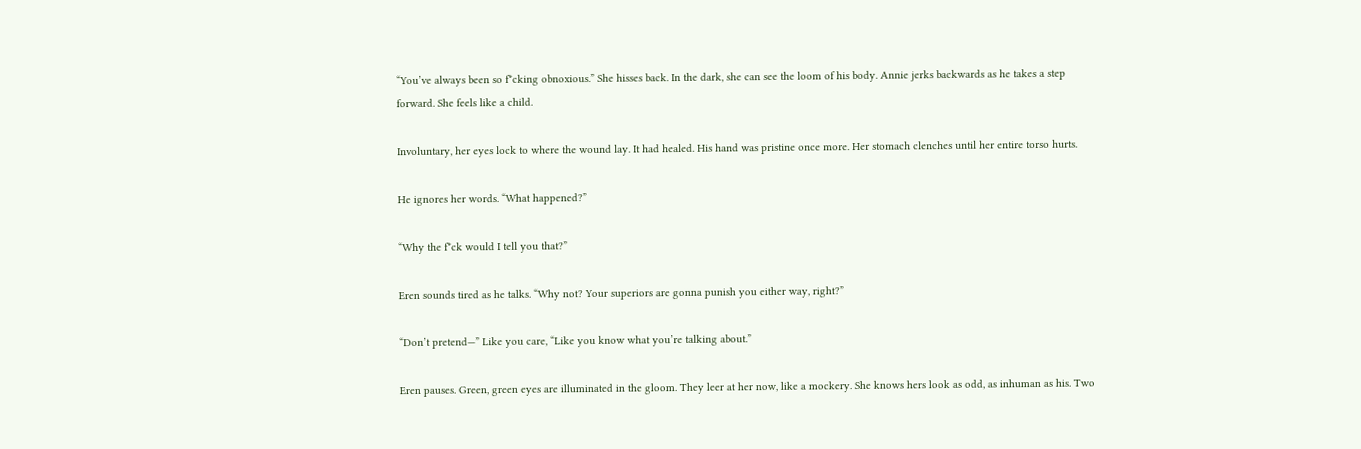“You’ve always been so f*cking obnoxious.” She hisses back. In the dark, she can see the loom of his body. Annie jerks backwards as he takes a step forward. She feels like a child.

Involuntary, her eyes lock to where the wound lay. It had healed. His hand was pristine once more. Her stomach clenches until her entire torso hurts.

He ignores her words. “What happened?”

“Why the f*ck would I tell you that?”

Eren sounds tired as he talks. “Why not? Your superiors are gonna punish you either way, right?”

“Don’t pretend—” Like you care, “Like you know what you’re talking about.”

Eren pauses. Green, green eyes are illuminated in the gloom. They leer at her now, like a mockery. She knows hers look as odd, as inhuman as his. Two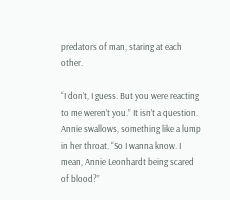predators of man, staring at each other.

“I don’t, I guess. But you were reacting to me weren’t you.” It isn’t a question. Annie swallows, something like a lump in her throat. “So I wanna know. I mean, Annie Leonhardt being scared of blood?”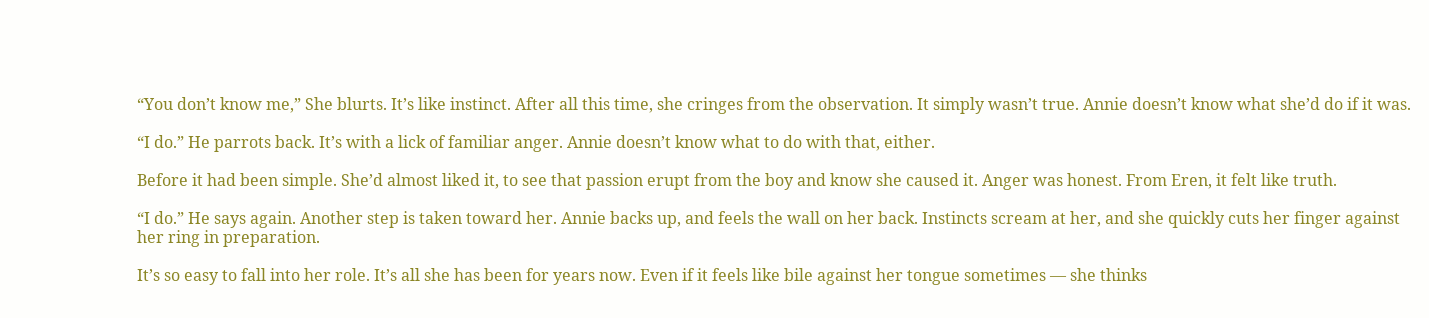“You don’t know me,” She blurts. It’s like instinct. After all this time, she cringes from the observation. It simply wasn’t true. Annie doesn’t know what she’d do if it was.

“I do.” He parrots back. It’s with a lick of familiar anger. Annie doesn’t know what to do with that, either.

Before it had been simple. She’d almost liked it, to see that passion erupt from the boy and know she caused it. Anger was honest. From Eren, it felt like truth.

“I do.” He says again. Another step is taken toward her. Annie backs up, and feels the wall on her back. Instincts scream at her, and she quickly cuts her finger against her ring in preparation.

It’s so easy to fall into her role. It’s all she has been for years now. Even if it feels like bile against her tongue sometimes — she thinks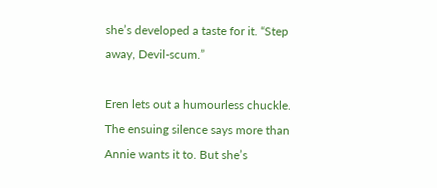she’s developed a taste for it. “Step away, Devil-scum.”

Eren lets out a humourless chuckle. The ensuing silence says more than Annie wants it to. But she’s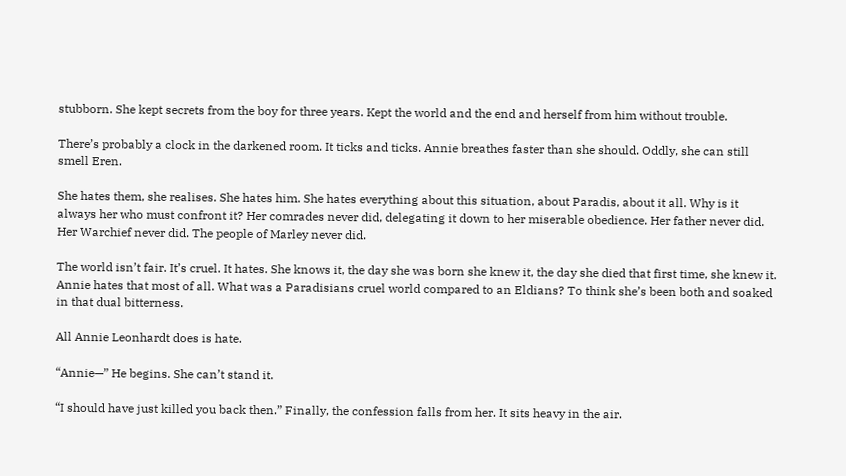stubborn. She kept secrets from the boy for three years. Kept the world and the end and herself from him without trouble.

There’s probably a clock in the darkened room. It ticks and ticks. Annie breathes faster than she should. Oddly, she can still smell Eren.

She hates them, she realises. She hates him. She hates everything about this situation, about Paradis, about it all. Why is it always her who must confront it? Her comrades never did, delegating it down to her miserable obedience. Her father never did. Her Warchief never did. The people of Marley never did.

The world isn’t fair. It’s cruel. It hates. She knows it, the day she was born she knew it, the day she died that first time, she knew it. Annie hates that most of all. What was a Paradisians cruel world compared to an Eldians? To think she’s been both and soaked in that dual bitterness.

All Annie Leonhardt does is hate.

“Annie—” He begins. She can’t stand it.

“I should have just killed you back then.” Finally, the confession falls from her. It sits heavy in the air.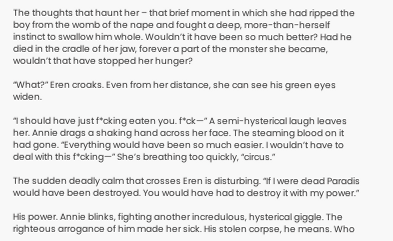The thoughts that haunt her – that brief moment in which she had ripped the boy from the womb of the nape and fought a deep, more-than-herself instinct to swallow him whole. Wouldn’t it have been so much better? Had he died in the cradle of her jaw, forever a part of the monster she became, wouldn’t that have stopped her hunger?

“What?” Eren croaks. Even from her distance, she can see his green eyes widen.

“I should have just f*cking eaten you. f*ck—” A semi-hysterical laugh leaves her. Annie drags a shaking hand across her face. The steaming blood on it had gone. “Everything would have been so much easier. I wouldn’t have to deal with this f*cking—” She’s breathing too quickly, “circus.”

The sudden deadly calm that crosses Eren is disturbing. “If I were dead Paradis would have been destroyed. You would have had to destroy it with my power.”

His power. Annie blinks, fighting another incredulous, hysterical giggle. The righteous arrogance of him made her sick. His stolen corpse, he means. Who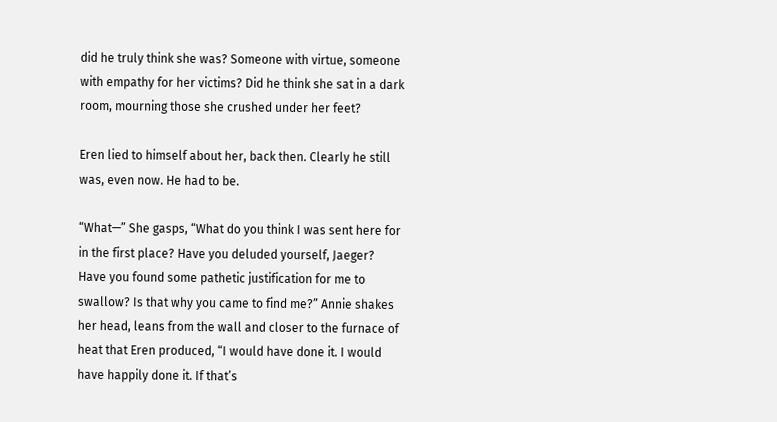did he truly think she was? Someone with virtue, someone with empathy for her victims? Did he think she sat in a dark room, mourning those she crushed under her feet?

Eren lied to himself about her, back then. Clearly he still was, even now. He had to be.

“What—” She gasps, “What do you think I was sent here for in the first place? Have you deluded yourself, Jaeger? Have you found some pathetic justification for me to swallow? Is that why you came to find me?” Annie shakes her head, leans from the wall and closer to the furnace of heat that Eren produced, “I would have done it. I would have happily done it. If that’s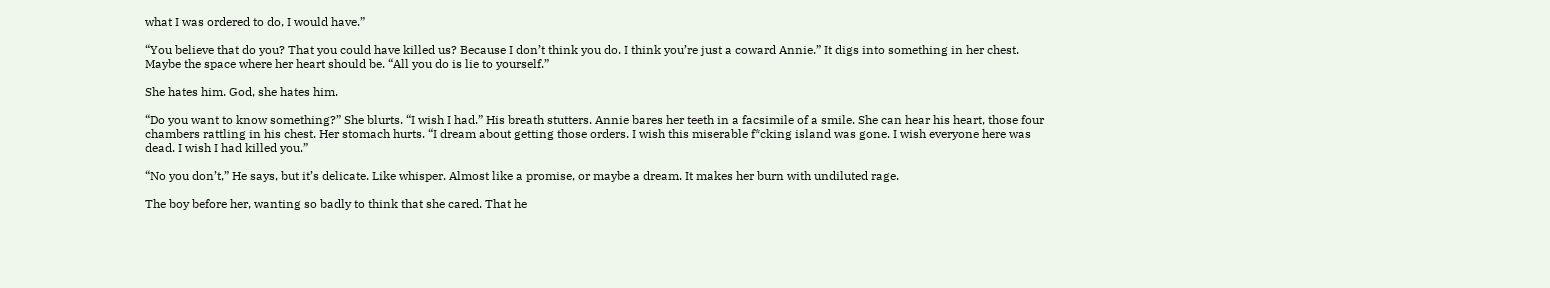what I was ordered to do, I would have.”

“You believe that do you? That you could have killed us? Because I don’t think you do. I think you’re just a coward Annie.” It digs into something in her chest. Maybe the space where her heart should be. “All you do is lie to yourself.”

She hates him. God, she hates him.

“Do you want to know something?” She blurts. “I wish I had.” His breath stutters. Annie bares her teeth in a facsimile of a smile. She can hear his heart, those four chambers rattling in his chest. Her stomach hurts. “I dream about getting those orders. I wish this miserable f*cking island was gone. I wish everyone here was dead. I wish I had killed you.”

“No you don’t,” He says, but it’s delicate. Like whisper. Almost like a promise, or maybe a dream. It makes her burn with undiluted rage.

The boy before her, wanting so badly to think that she cared. That he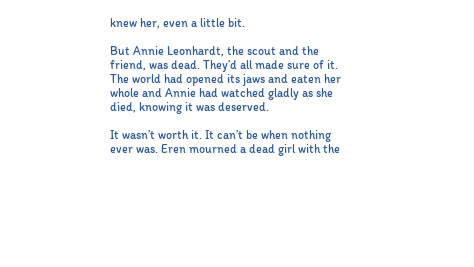knew her, even a little bit.

But Annie Leonhardt, the scout and the friend, was dead. They’d all made sure of it. The world had opened its jaws and eaten her whole and Annie had watched gladly as she died, knowing it was deserved.

It wasn’t worth it. It can’t be when nothing ever was. Eren mourned a dead girl with the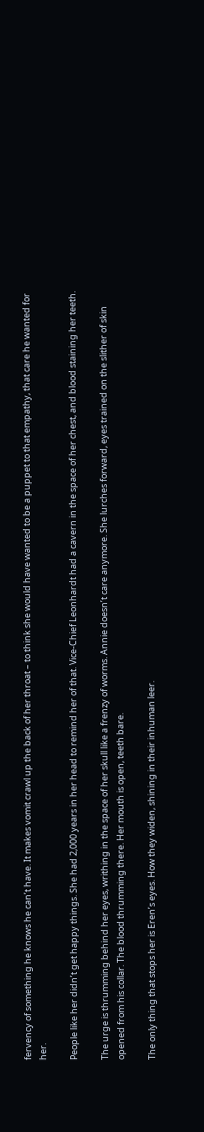fervency of something he knows he can’t have. It makes vomit crawl up the back of her throat – to think she would have wanted to be a puppet to that empathy, that care he wanted for her.

People like her didn’t get happy things. She had 2,000 years in her head to remind her of that. Vice-Chief Leonhardt had a cavern in the space of her chest, and blood staining her teeth.

The urge is thrumming behind her eyes, writhing in the space of her skull like a frenzy of worms. Annie doesn’t care anymore. She lurches forward, eyes trained on the slither of skin opened from his collar. The blood thrumming there. Her mouth is open, teeth bare.

The only thing that stops her is Eren’s eyes. How they widen, shining in their inhuman leer.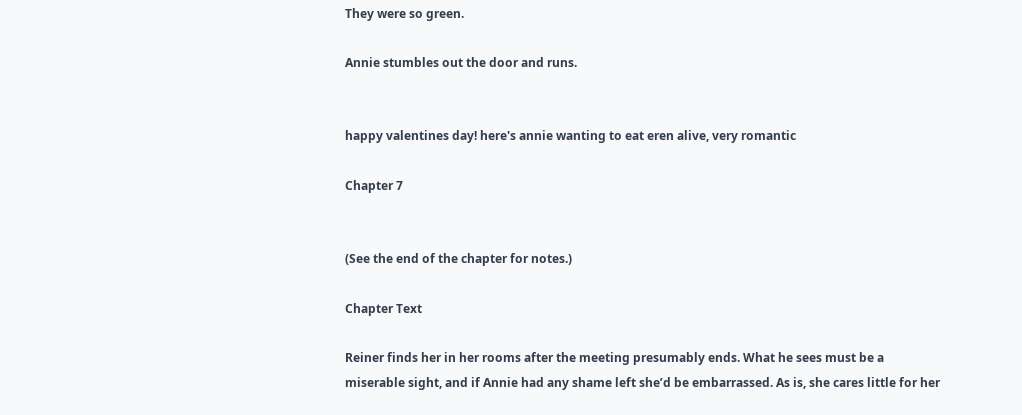They were so green.

Annie stumbles out the door and runs.


happy valentines day! here's annie wanting to eat eren alive, very romantic

Chapter 7


(See the end of the chapter for notes.)

Chapter Text

Reiner finds her in her rooms after the meeting presumably ends. What he sees must be a miserable sight, and if Annie had any shame left she’d be embarrassed. As is, she cares little for her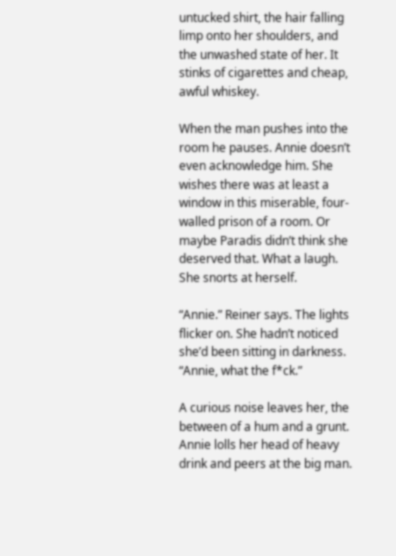untucked shirt, the hair falling limp onto her shoulders, and the unwashed state of her. It stinks of cigarettes and cheap, awful whiskey.

When the man pushes into the room he pauses. Annie doesn’t even acknowledge him. She wishes there was at least a window in this miserable, four-walled prison of a room. Or maybe Paradis didn’t think she deserved that. What a laugh. She snorts at herself.

“Annie.” Reiner says. The lights flicker on. She hadn’t noticed she’d been sitting in darkness. “Annie, what the f*ck.”

A curious noise leaves her, the between of a hum and a grunt. Annie lolls her head of heavy drink and peers at the big man.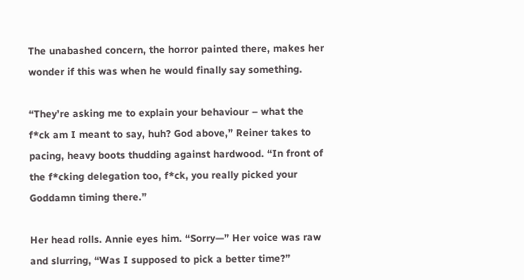The unabashed concern, the horror painted there, makes her wonder if this was when he would finally say something.

“They’re asking me to explain your behaviour – what the f*ck am I meant to say, huh? God above,” Reiner takes to pacing, heavy boots thudding against hardwood. “In front of the f*cking delegation too, f*ck, you really picked your Goddamn timing there.”

Her head rolls. Annie eyes him. “Sorry—” Her voice was raw and slurring, “Was I supposed to pick a better time?”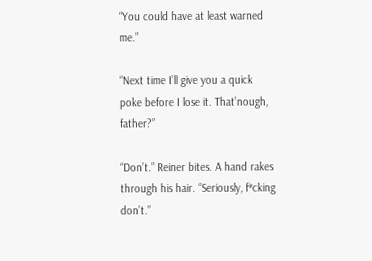“You could have at least warned me.”

“Next time I’ll give you a quick poke before I lose it. That’nough, father?”

“Don’t.” Reiner bites. A hand rakes through his hair. “Seriously, f*cking don’t.”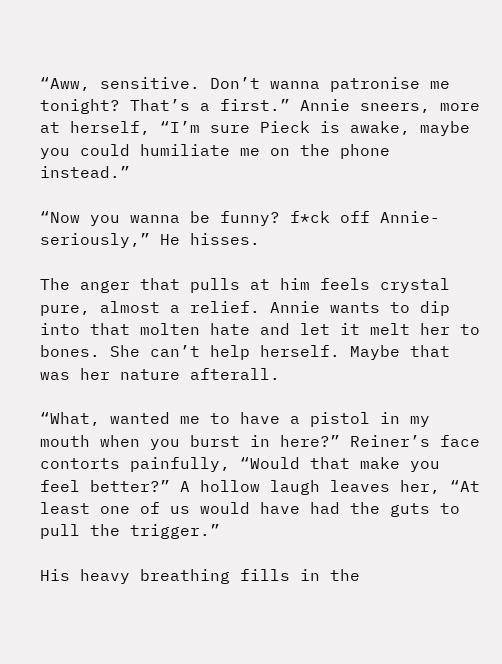“Aww, sensitive. Don’t wanna patronise me tonight? That’s a first.” Annie sneers, more at herself, “I’m sure Pieck is awake, maybe you could humiliate me on the phone instead.”

“Now you wanna be funny? f*ck off Annie- seriously,” He hisses.

The anger that pulls at him feels crystal pure, almost a relief. Annie wants to dip into that molten hate and let it melt her to bones. She can’t help herself. Maybe that was her nature afterall.

“What, wanted me to have a pistol in my mouth when you burst in here?” Reiner’s face contorts painfully, “Would that make you feel better?” A hollow laugh leaves her, “At least one of us would have had the guts to pull the trigger.”

His heavy breathing fills in the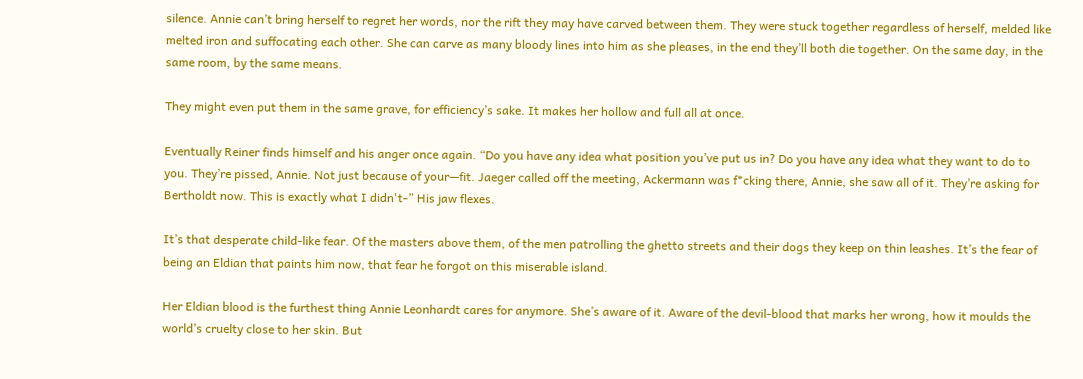silence. Annie can’t bring herself to regret her words, nor the rift they may have carved between them. They were stuck together regardless of herself, melded like melted iron and suffocating each other. She can carve as many bloody lines into him as she pleases, in the end they’ll both die together. On the same day, in the same room, by the same means.

They might even put them in the same grave, for efficiency’s sake. It makes her hollow and full all at once.

Eventually Reiner finds himself and his anger once again. “Do you have any idea what position you’ve put us in? Do you have any idea what they want to do to you. They’re pissed, Annie. Not just because of your—fit. Jaeger called off the meeting, Ackermann was f*cking there, Annie, she saw all of it. They’re asking for Bertholdt now. This is exactly what I didn't-” His jaw flexes.

It’s that desperate child-like fear. Of the masters above them, of the men patrolling the ghetto streets and their dogs they keep on thin leashes. It’s the fear of being an Eldian that paints him now, that fear he forgot on this miserable island.

Her Eldian blood is the furthest thing Annie Leonhardt cares for anymore. She’s aware of it. Aware of the devil-blood that marks her wrong, how it moulds the world’s cruelty close to her skin. But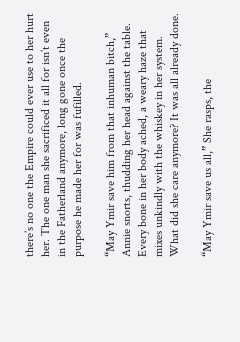there’s no one the Empire could ever use to her hurt her. The one man she sacrificed it all for isn’t even in the Fatherland anymore, long gone once the purpose he made her for was fufilled.

“May Ymir save him from that inhuman bitch,” Annie snorts, thudding her head against the table. Every bone in her body ached, a weary haze that mixes unkindly with the whiskey in her system. What did she care anymore? It was all already done.

“May Ymir save us all,” She rasps, the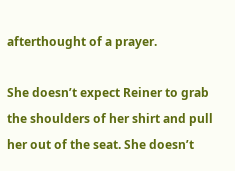afterthought of a prayer.

She doesn’t expect Reiner to grab the shoulders of her shirt and pull her out of the seat. She doesn’t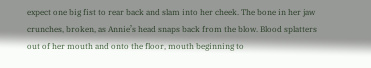expect one big fist to rear back and slam into her cheek. The bone in her jaw crunches, broken, as Annie’s head snaps back from the blow. Blood splatters out of her mouth and onto the floor, mouth beginning to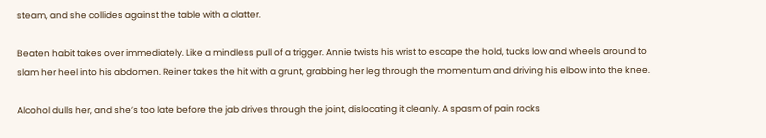steam, and she collides against the table with a clatter.

Beaten habit takes over immediately. Like a mindless pull of a trigger. Annie twists his wrist to escape the hold, tucks low and wheels around to slam her heel into his abdomen. Reiner takes the hit with a grunt, grabbing her leg through the momentum and driving his elbow into the knee.

Alcohol dulls her, and she’s too late before the jab drives through the joint, dislocating it cleanly. A spasm of pain rocks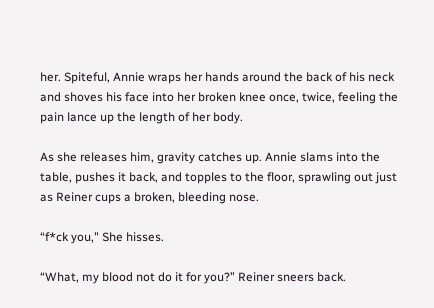her. Spiteful, Annie wraps her hands around the back of his neck and shoves his face into her broken knee once, twice, feeling the pain lance up the length of her body.

As she releases him, gravity catches up. Annie slams into the table, pushes it back, and topples to the floor, sprawling out just as Reiner cups a broken, bleeding nose.

“f*ck you," She hisses.

“What, my blood not do it for you?” Reiner sneers back.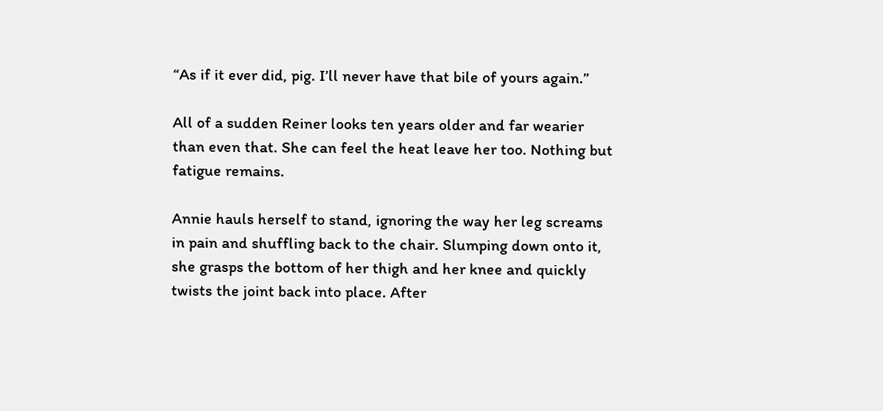“As if it ever did, pig. I’ll never have that bile of yours again.”

All of a sudden Reiner looks ten years older and far wearier than even that. She can feel the heat leave her too. Nothing but fatigue remains.

Annie hauls herself to stand, ignoring the way her leg screams in pain and shuffling back to the chair. Slumping down onto it, she grasps the bottom of her thigh and her knee and quickly twists the joint back into place. After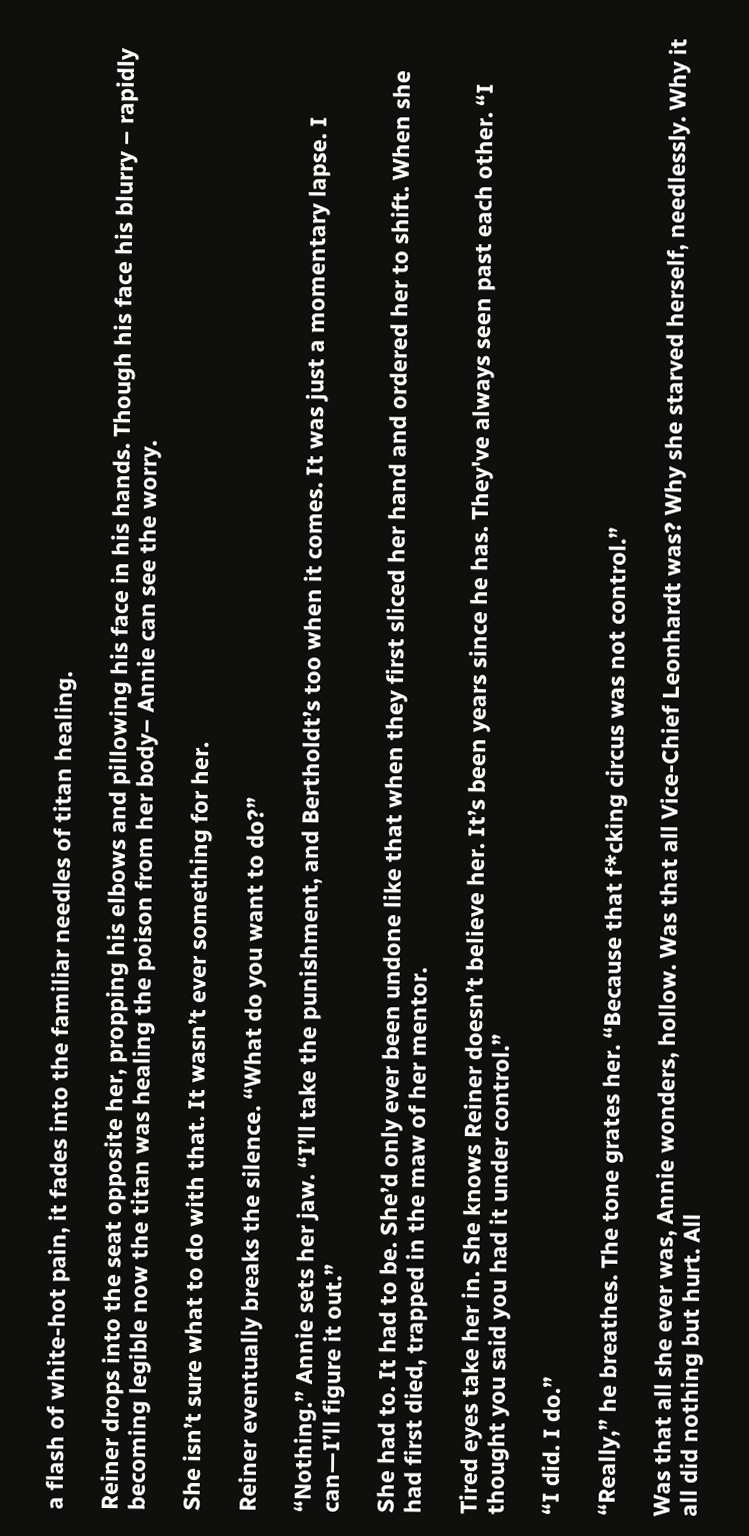a flash of white-hot pain, it fades into the familiar needles of titan healing.

Reiner drops into the seat opposite her, propping his elbows and pillowing his face in his hands. Though his face his blurry – rapidly becoming legible now the titan was healing the poison from her body– Annie can see the worry.

She isn’t sure what to do with that. It wasn’t ever something for her.

Reiner eventually breaks the silence. “What do you want to do?”

“Nothing.” Annie sets her jaw. “I’ll take the punishment, and Bertholdt’s too when it comes. It was just a momentary lapse. I can—I’ll figure it out.”

She had to. It had to be. She’d only ever been undone like that when they first sliced her hand and ordered her to shift. When she had first died, trapped in the maw of her mentor.

Tired eyes take her in. She knows Reiner doesn’t believe her. It’s been years since he has. They've always seen past each other. “I thought you said you had it under control.”

“I did. I do.”

“Really,” he breathes. The tone grates her. “Because that f*cking circus was not control.”

Was that all she ever was, Annie wonders, hollow. Was that all Vice-Chief Leonhardt was? Why she starved herself, needlessly. Why it all did nothing but hurt. All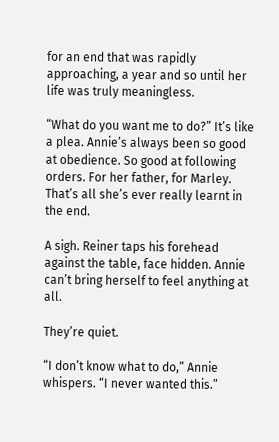for an end that was rapidly approaching, a year and so until her life was truly meaningless.

“What do you want me to do?” It’s like a plea. Annie’s always been so good at obedience. So good at following orders. For her father, for Marley. That’s all she’s ever really learnt in the end.

A sigh. Reiner taps his forehead against the table, face hidden. Annie can’t bring herself to feel anything at all.

They’re quiet.

“I don’t know what to do,” Annie whispers. “I never wanted this.”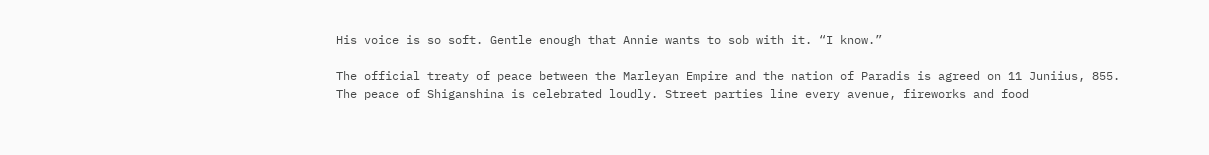His voice is so soft. Gentle enough that Annie wants to sob with it. “I know.”

The official treaty of peace between the Marleyan Empire and the nation of Paradis is agreed on 11 Juniius, 855. The peace of Shiganshina is celebrated loudly. Street parties line every avenue, fireworks and food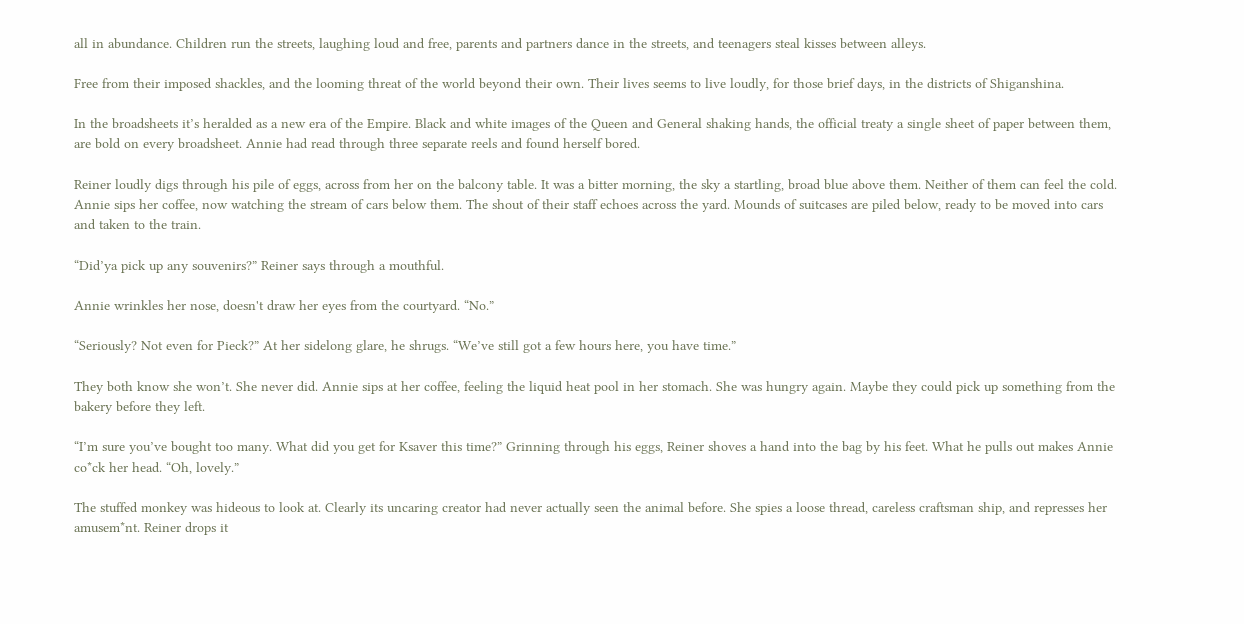all in abundance. Children run the streets, laughing loud and free, parents and partners dance in the streets, and teenagers steal kisses between alleys.

Free from their imposed shackles, and the looming threat of the world beyond their own. Their lives seems to live loudly, for those brief days, in the districts of Shiganshina.

In the broadsheets it’s heralded as a new era of the Empire. Black and white images of the Queen and General shaking hands, the official treaty a single sheet of paper between them, are bold on every broadsheet. Annie had read through three separate reels and found herself bored.

Reiner loudly digs through his pile of eggs, across from her on the balcony table. It was a bitter morning, the sky a startling, broad blue above them. Neither of them can feel the cold. Annie sips her coffee, now watching the stream of cars below them. The shout of their staff echoes across the yard. Mounds of suitcases are piled below, ready to be moved into cars and taken to the train.

“Did’ya pick up any souvenirs?” Reiner says through a mouthful.

Annie wrinkles her nose, doesn't draw her eyes from the courtyard. “No.”

“Seriously? Not even for Pieck?” At her sidelong glare, he shrugs. “We’ve still got a few hours here, you have time.”

They both know she won’t. She never did. Annie sips at her coffee, feeling the liquid heat pool in her stomach. She was hungry again. Maybe they could pick up something from the bakery before they left.

“I’m sure you’ve bought too many. What did you get for Ksaver this time?” Grinning through his eggs, Reiner shoves a hand into the bag by his feet. What he pulls out makes Annie co*ck her head. “Oh, lovely.”

The stuffed monkey was hideous to look at. Clearly its uncaring creator had never actually seen the animal before. She spies a loose thread, careless craftsman ship, and represses her amusem*nt. Reiner drops it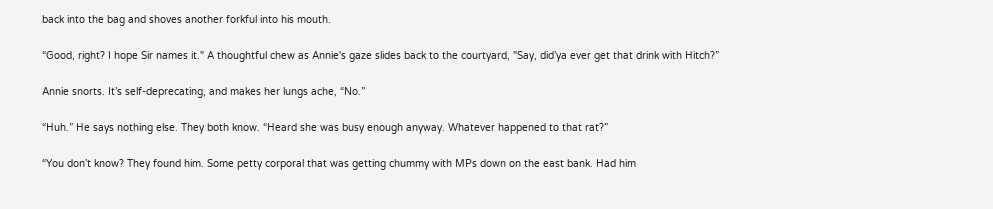back into the bag and shoves another forkful into his mouth.

“Good, right? I hope Sir names it." A thoughtful chew as Annie's gaze slides back to the courtyard, "Say, did’ya ever get that drink with Hitch?”

Annie snorts. It’s self-deprecating, and makes her lungs ache, “No.”

“Huh.” He says nothing else. They both know. “Heard she was busy enough anyway. Whatever happened to that rat?”

“You don’t know? They found him. Some petty corporal that was getting chummy with MPs down on the east bank. Had him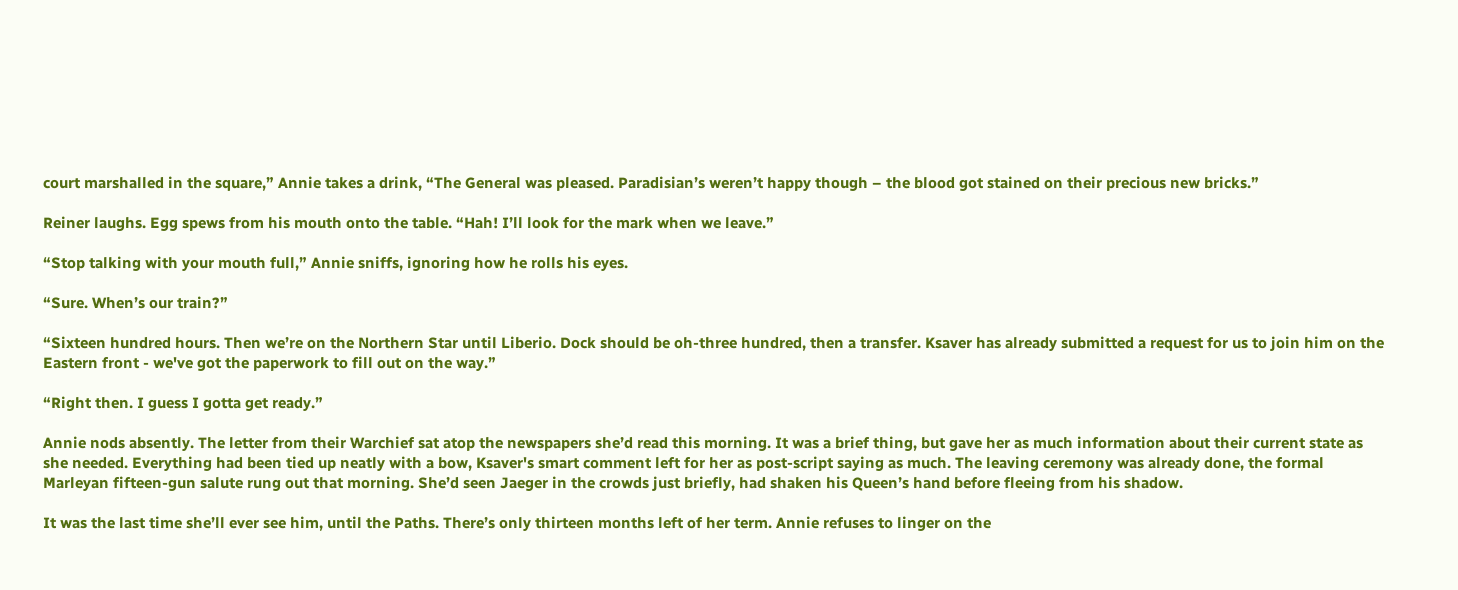court marshalled in the square,” Annie takes a drink, “The General was pleased. Paradisian’s weren’t happy though – the blood got stained on their precious new bricks.”

Reiner laughs. Egg spews from his mouth onto the table. “Hah! I’ll look for the mark when we leave.”

“Stop talking with your mouth full,” Annie sniffs, ignoring how he rolls his eyes.

“Sure. When’s our train?”

“Sixteen hundred hours. Then we’re on the Northern Star until Liberio. Dock should be oh-three hundred, then a transfer. Ksaver has already submitted a request for us to join him on the Eastern front - we've got the paperwork to fill out on the way.”

“Right then. I guess I gotta get ready.”

Annie nods absently. The letter from their Warchief sat atop the newspapers she’d read this morning. It was a brief thing, but gave her as much information about their current state as she needed. Everything had been tied up neatly with a bow, Ksaver's smart comment left for her as post-script saying as much. The leaving ceremony was already done, the formal Marleyan fifteen-gun salute rung out that morning. She’d seen Jaeger in the crowds just briefly, had shaken his Queen’s hand before fleeing from his shadow.

It was the last time she’ll ever see him, until the Paths. There’s only thirteen months left of her term. Annie refuses to linger on the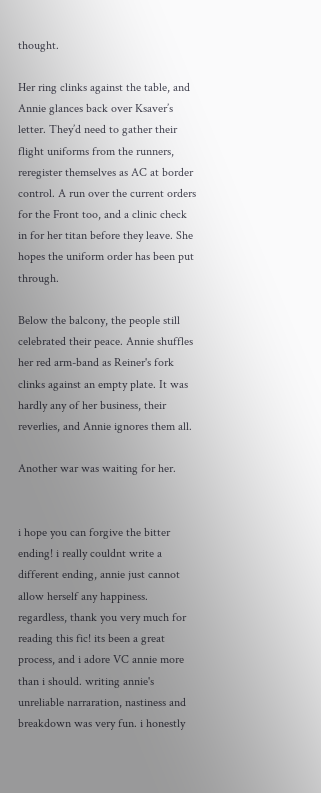thought.

Her ring clinks against the table, and Annie glances back over Ksaver’s letter. They’d need to gather their flight uniforms from the runners, reregister themselves as AC at border control. A run over the current orders for the Front too, and a clinic check in for her titan before they leave. She hopes the uniform order has been put through.

Below the balcony, the people still celebrated their peace. Annie shuffles her red arm-band as Reiner's fork clinks against an empty plate. It was hardly any of her business, their reverlies, and Annie ignores them all.

Another war was waiting for her.


i hope you can forgive the bitter ending! i really couldnt write a different ending, annie just cannot allow herself any happiness. regardless, thank you very much for reading this fic! its been a great process, and i adore VC annie more than i should. writing annie's unreliable narraration, nastiness and breakdown was very fun. i honestly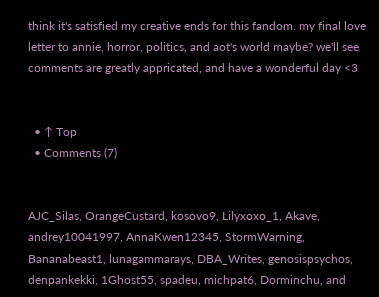think it's satisfied my creative ends for this fandom. my final love letter to annie, horror, politics, and aot's world maybe? we'll see
comments are greatly appricated, and have a wonderful day <3


  • ↑ Top
  • Comments (7)


AJC_Silas, OrangeCustard, kosovo9, Lilyxoxo_1, Akave, andrey10041997, AnnaKwen12345, StormWarning, Bananabeast1, lunagammarays, DBA_Writes, genosispsychos, denpankekki, 1Ghost55, spadeu, michpat6, Dorminchu, and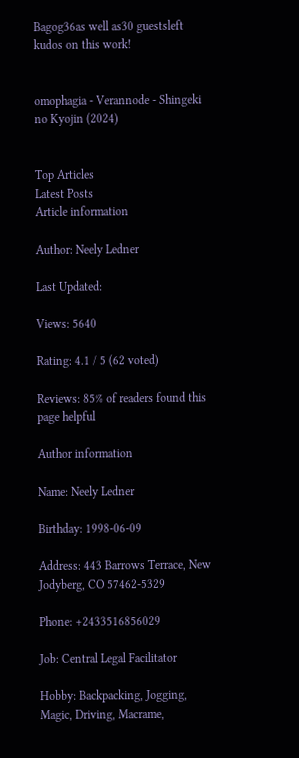Bagog36as well as30 guestsleft kudos on this work!


omophagia - Verannode - Shingeki no Kyojin (2024)


Top Articles
Latest Posts
Article information

Author: Neely Ledner

Last Updated:

Views: 5640

Rating: 4.1 / 5 (62 voted)

Reviews: 85% of readers found this page helpful

Author information

Name: Neely Ledner

Birthday: 1998-06-09

Address: 443 Barrows Terrace, New Jodyberg, CO 57462-5329

Phone: +2433516856029

Job: Central Legal Facilitator

Hobby: Backpacking, Jogging, Magic, Driving, Macrame,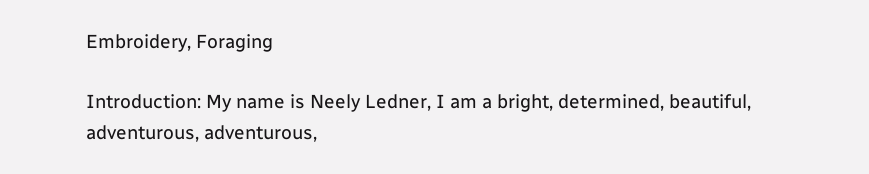Embroidery, Foraging

Introduction: My name is Neely Ledner, I am a bright, determined, beautiful, adventurous, adventurous,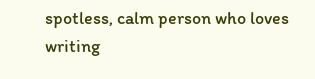spotless, calm person who loves writing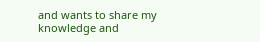and wants to share my knowledge and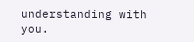understanding with you.